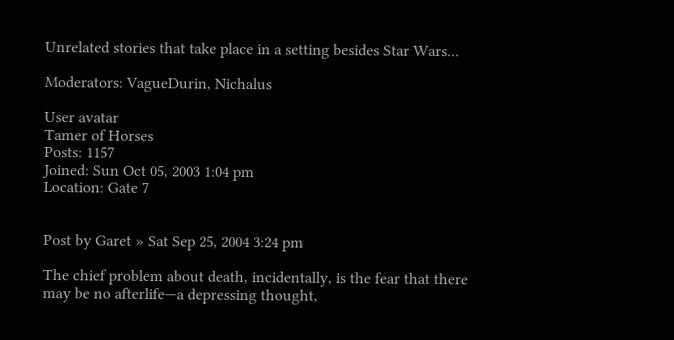Unrelated stories that take place in a setting besides Star Wars...

Moderators: VagueDurin, Nichalus

User avatar
Tamer of Horses
Posts: 1157
Joined: Sun Oct 05, 2003 1:04 pm
Location: Gate 7


Post by Garet » Sat Sep 25, 2004 3:24 pm

The chief problem about death, incidentally, is the fear that there may be no afterlife—a depressing thought,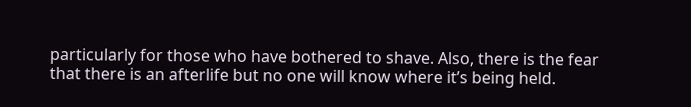particularly for those who have bothered to shave. Also, there is the fear that there is an afterlife but no one will know where it’s being held.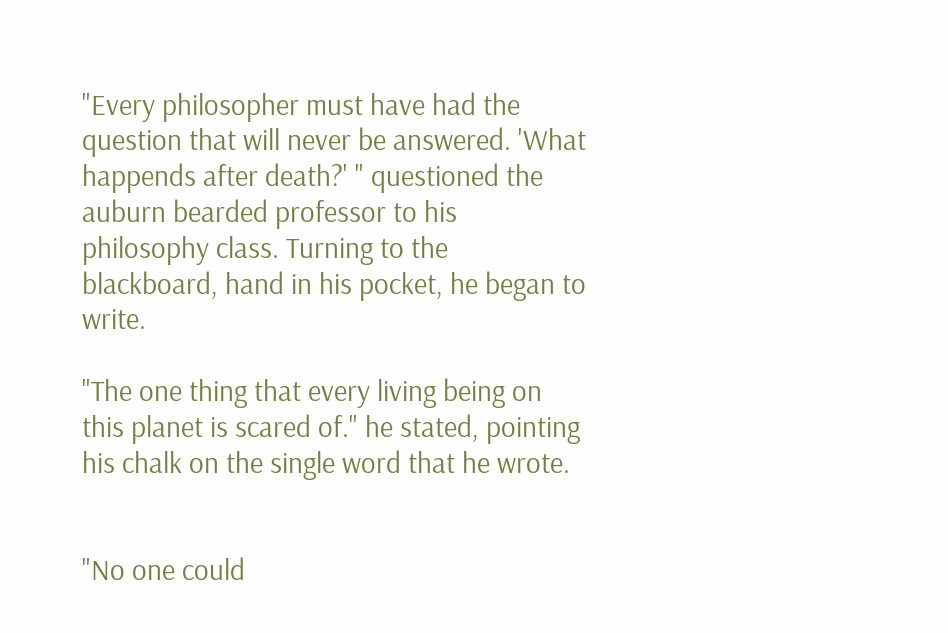"Every philosopher must have had the question that will never be answered. 'What happends after death?' " questioned the auburn bearded professor to his philosophy class. Turning to the blackboard, hand in his pocket, he began to write.

"The one thing that every living being on this planet is scared of." he stated, pointing his chalk on the single word that he wrote.


"No one could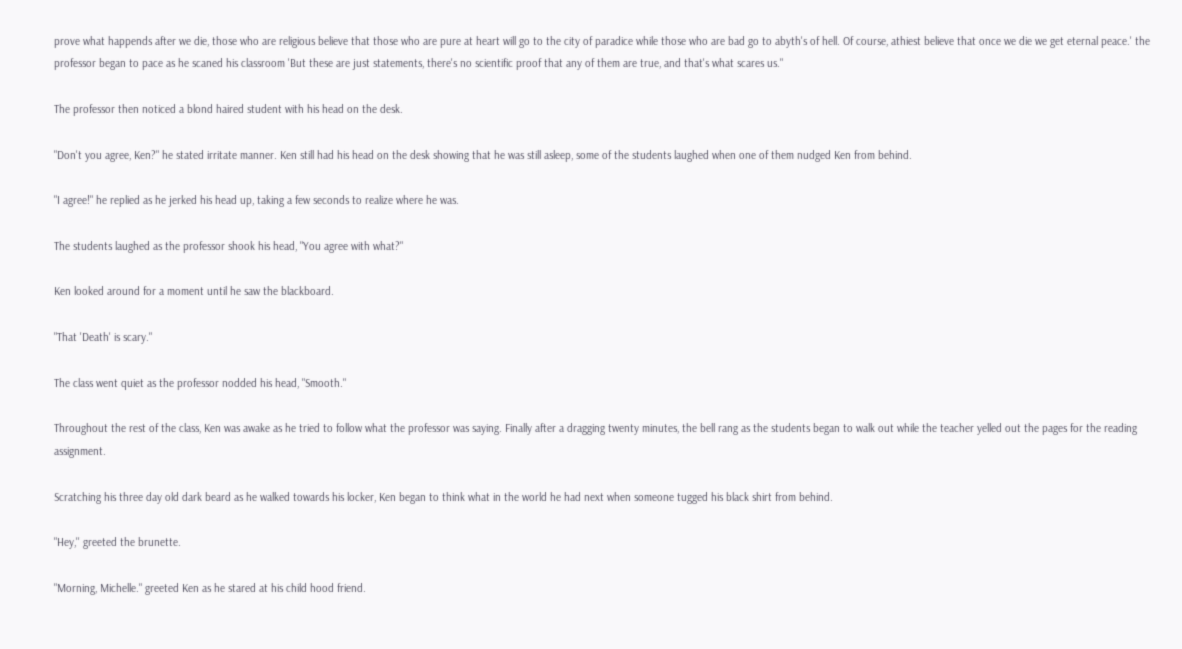prove what happends after we die, those who are religious believe that those who are pure at heart will go to the city of paradice while those who are bad go to abyth's of hell. Of course, athiest believe that once we die we get eternal peace.' the professor began to pace as he scaned his classroom 'But these are just statements, there's no scientific proof that any of them are true, and that's what scares us."

The professor then noticed a blond haired student with his head on the desk.

"Don't you agree, Ken?" he stated irritate manner. Ken still had his head on the desk showing that he was still asleep, some of the students laughed when one of them nudged Ken from behind.

"I agree!" he replied as he jerked his head up, taking a few seconds to realize where he was.

The students laughed as the professor shook his head, "You agree with what?"

Ken looked around for a moment until he saw the blackboard.

"That 'Death' is scary."

The class went quiet as the professor nodded his head, "Smooth."

Throughout the rest of the class, Ken was awake as he tried to follow what the professor was saying. Finally after a dragging twenty minutes, the bell rang as the students began to walk out while the teacher yelled out the pages for the reading assignment.

Scratching his three day old dark beard as he walked towards his locker, Ken began to think what in the world he had next when someone tugged his black shirt from behind.

"Hey,'' greeted the brunette.

"Morning, Michelle." greeted Ken as he stared at his child hood friend.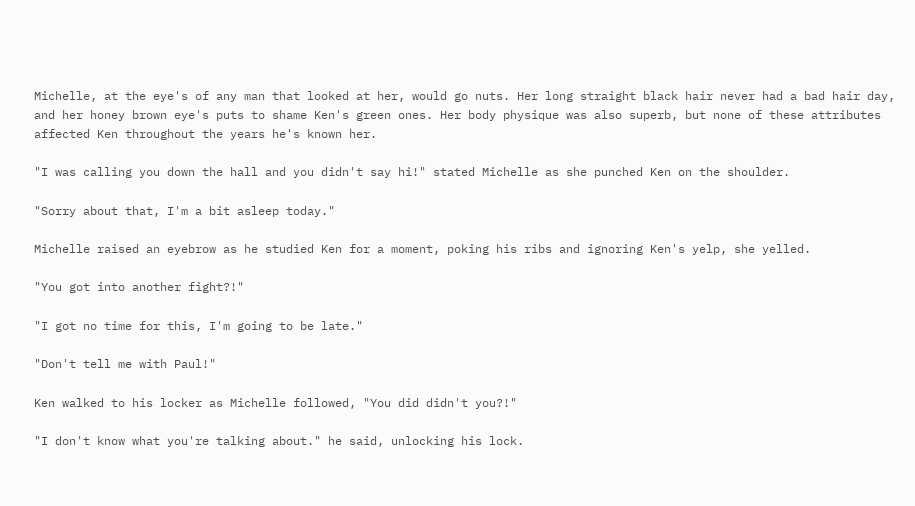Michelle, at the eye's of any man that looked at her, would go nuts. Her long straight black hair never had a bad hair day, and her honey brown eye's puts to shame Ken's green ones. Her body physique was also superb, but none of these attributes affected Ken throughout the years he's known her.

"I was calling you down the hall and you didn't say hi!" stated Michelle as she punched Ken on the shoulder.

"Sorry about that, I'm a bit asleep today."

Michelle raised an eyebrow as he studied Ken for a moment, poking his ribs and ignoring Ken's yelp, she yelled.

"You got into another fight?!"

"I got no time for this, I'm going to be late."

"Don't tell me with Paul!"

Ken walked to his locker as Michelle followed, "You did didn't you?!"

"I don't know what you're talking about." he said, unlocking his lock.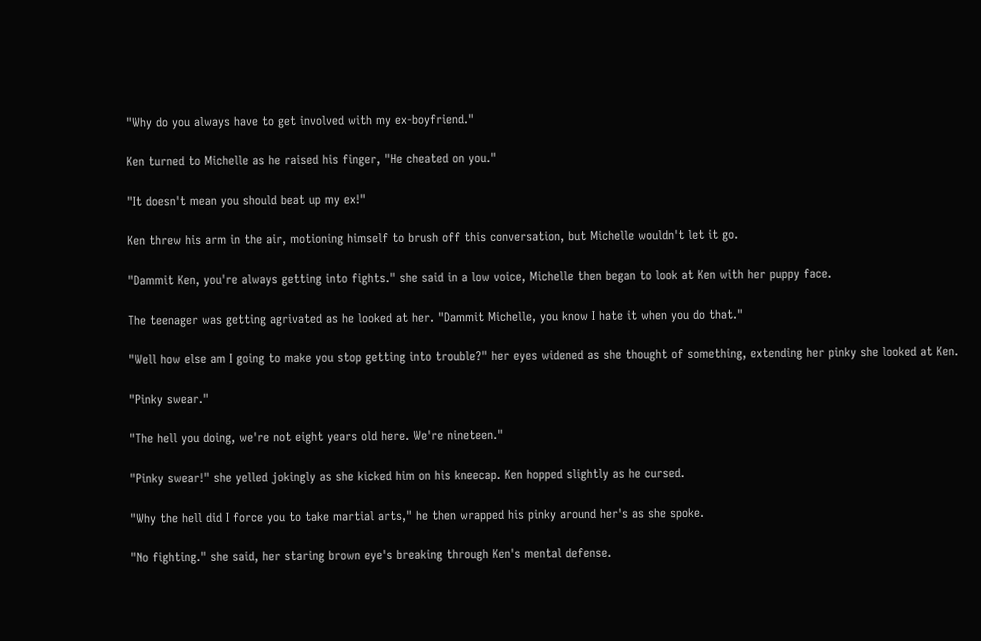"Why do you always have to get involved with my ex-boyfriend."

Ken turned to Michelle as he raised his finger, "He cheated on you."

"It doesn't mean you should beat up my ex!"

Ken threw his arm in the air, motioning himself to brush off this conversation, but Michelle wouldn't let it go.

"Dammit Ken, you're always getting into fights." she said in a low voice, Michelle then began to look at Ken with her puppy face.

The teenager was getting agrivated as he looked at her. "Dammit Michelle, you know I hate it when you do that."

"Well how else am I going to make you stop getting into trouble?" her eyes widened as she thought of something, extending her pinky she looked at Ken.

"Pinky swear."

"The hell you doing, we're not eight years old here. We're nineteen."

"Pinky swear!" she yelled jokingly as she kicked him on his kneecap. Ken hopped slightly as he cursed.

"Why the hell did I force you to take martial arts," he then wrapped his pinky around her's as she spoke.

"No fighting." she said, her staring brown eye's breaking through Ken's mental defense.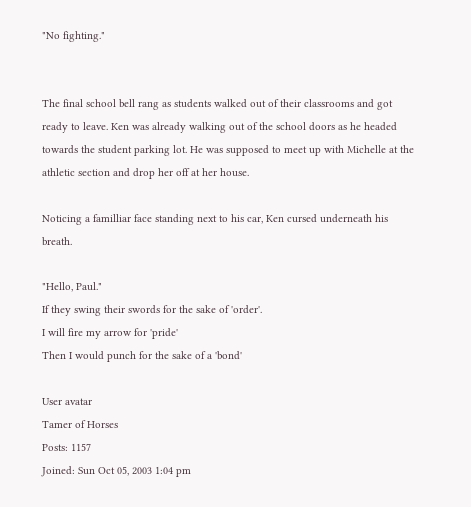"No fighting."


The final school bell rang as students walked out of their classrooms and got ready to leave. Ken was already walking out of the school doors as he headed towards the student parking lot. He was supposed to meet up with Michelle at the athletic section and drop her off at her house.

Noticing a familliar face standing next to his car, Ken cursed underneath his breath.

"Hello, Paul."
If they swing their swords for the sake of 'order'.
I will fire my arrow for 'pride'
Then I would punch for the sake of a 'bond'

User avatar
Tamer of Horses
Posts: 1157
Joined: Sun Oct 05, 2003 1:04 pm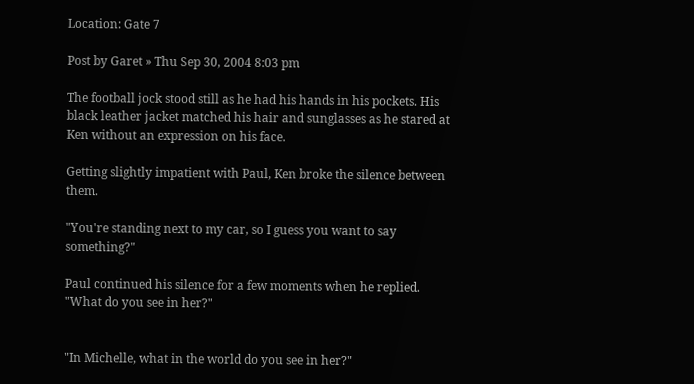Location: Gate 7

Post by Garet » Thu Sep 30, 2004 8:03 pm

The football jock stood still as he had his hands in his pockets. His black leather jacket matched his hair and sunglasses as he stared at Ken without an expression on his face.

Getting slightly impatient with Paul, Ken broke the silence between them.

"You're standing next to my car, so I guess you want to say something?"

Paul continued his silence for a few moments when he replied. "What do you see in her?"


"In Michelle, what in the world do you see in her?"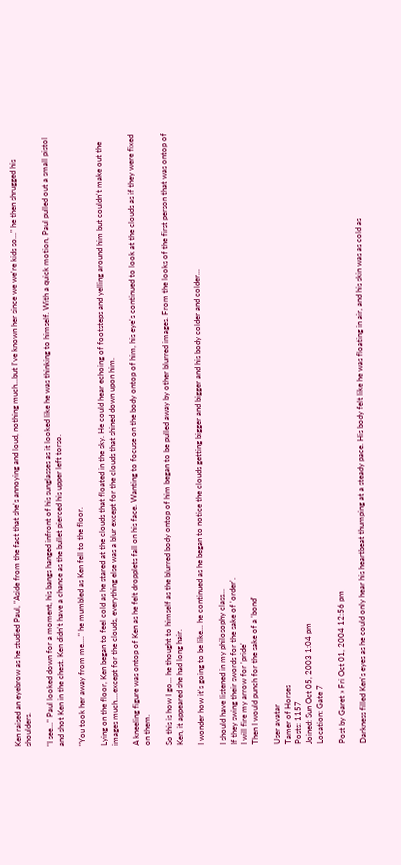Ken raised an eyebrow as he studied Paul, "Aside from the fact that she's annoying and loud, nothing much...but I've known her since we we're kids so..." he then shrugged his shoulders.

"I see..." Paul looked down for a moment, his bangs hanged infront of his sunglasses as it looked like he was thinking to himself. With a quick motion, Paul pulled out a small pistol and shot Ken in the chest. Ken didn't have a chance as the bullet pierced his upper left torso.

"You took her away from me...." he mumbled as Ken fell to the floor.

Lying on the floor, Ken began to feel cold as he stared at the clouds that floated in the sky. He could hear echoing of footsteps and yelling around him but couldn't make out the images much....except for the clouds, everything else was a blur except for the clouds that shined down upon him.

A kneeling figure was ontop of Ken as he felt dropplets fall on his face. Wanting to focuse on the body ontop of him, his eye's continued to look at the clouds as if they were fixed on them.

So this is how I go... he thought to himself as the blurred body ontop of him began to be pulled away by other blurred images. From the looks of the first person that was ontop of Ken, it appeared she had long hair.

I wonder how it's going to be like... he continued as he began to notice the clouds getting bigger and bigger and his body colder and colder...

I should have listened in my philosophy class...
If they swing their swords for the sake of 'order'.
I will fire my arrow for 'pride'
Then I would punch for the sake of a 'bond'

User avatar
Tamer of Horses
Posts: 1157
Joined: Sun Oct 05, 2003 1:04 pm
Location: Gate 7

Post by Garet » Fri Oct 01, 2004 12:56 pm

Darkness filled Ken's eyes as he could only hear his heartbeat thumping at a steady pace. His body felt like he was floating in air, and his skin was as cold as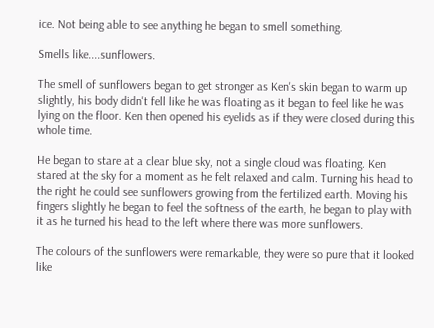ice. Not being able to see anything he began to smell something.

Smells like....sunflowers.

The smell of sunflowers began to get stronger as Ken's skin began to warm up slightly, his body didn't fell like he was floating as it began to feel like he was lying on the floor. Ken then opened his eyelids as if they were closed during this whole time.

He began to stare at a clear blue sky, not a single cloud was floating. Ken stared at the sky for a moment as he felt relaxed and calm. Turning his head to the right he could see sunflowers growing from the fertilized earth. Moving his fingers slightly he began to feel the softness of the earth, he began to play with it as he turned his head to the left where there was more sunflowers.

The colours of the sunflowers were remarkable, they were so pure that it looked like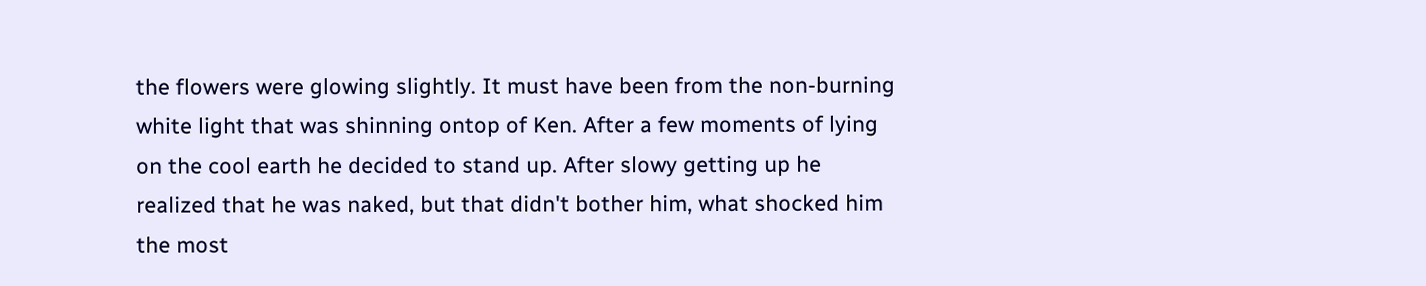the flowers were glowing slightly. It must have been from the non-burning white light that was shinning ontop of Ken. After a few moments of lying on the cool earth he decided to stand up. After slowy getting up he realized that he was naked, but that didn't bother him, what shocked him the most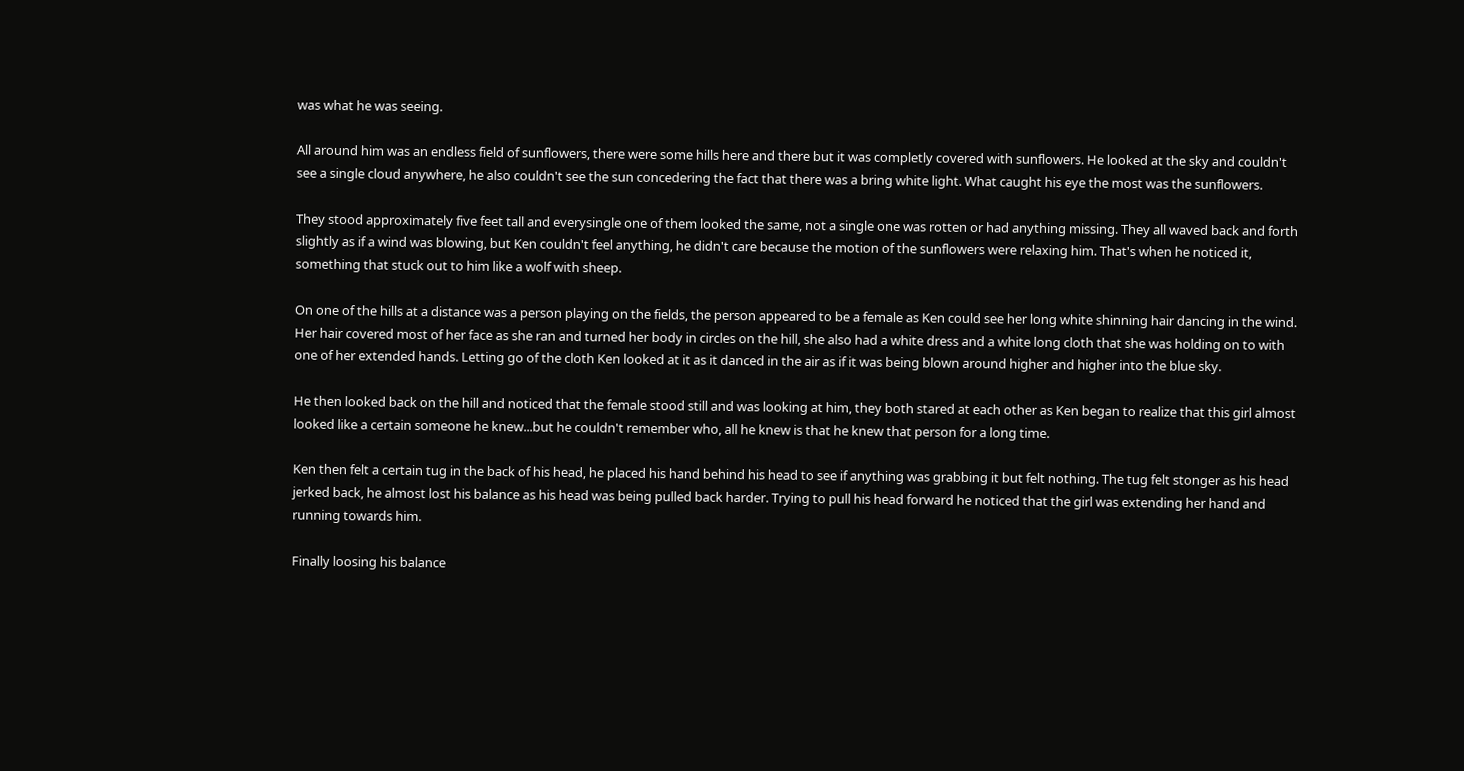was what he was seeing.

All around him was an endless field of sunflowers, there were some hills here and there but it was completly covered with sunflowers. He looked at the sky and couldn't see a single cloud anywhere, he also couldn't see the sun concedering the fact that there was a bring white light. What caught his eye the most was the sunflowers.

They stood approximately five feet tall and everysingle one of them looked the same, not a single one was rotten or had anything missing. They all waved back and forth slightly as if a wind was blowing, but Ken couldn't feel anything, he didn't care because the motion of the sunflowers were relaxing him. That's when he noticed it, something that stuck out to him like a wolf with sheep.

On one of the hills at a distance was a person playing on the fields, the person appeared to be a female as Ken could see her long white shinning hair dancing in the wind. Her hair covered most of her face as she ran and turned her body in circles on the hill, she also had a white dress and a white long cloth that she was holding on to with one of her extended hands. Letting go of the cloth Ken looked at it as it danced in the air as if it was being blown around higher and higher into the blue sky.

He then looked back on the hill and noticed that the female stood still and was looking at him, they both stared at each other as Ken began to realize that this girl almost looked like a certain someone he knew...but he couldn't remember who, all he knew is that he knew that person for a long time.

Ken then felt a certain tug in the back of his head, he placed his hand behind his head to see if anything was grabbing it but felt nothing. The tug felt stonger as his head jerked back, he almost lost his balance as his head was being pulled back harder. Trying to pull his head forward he noticed that the girl was extending her hand and running towards him.

Finally loosing his balance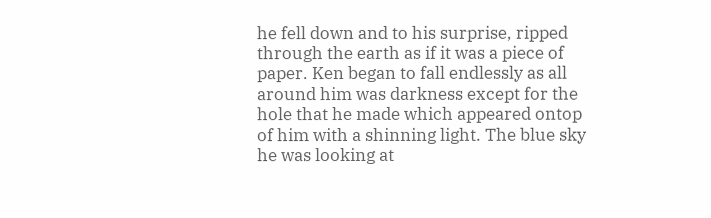he fell down and to his surprise, ripped through the earth as if it was a piece of paper. Ken began to fall endlessly as all around him was darkness except for the hole that he made which appeared ontop of him with a shinning light. The blue sky he was looking at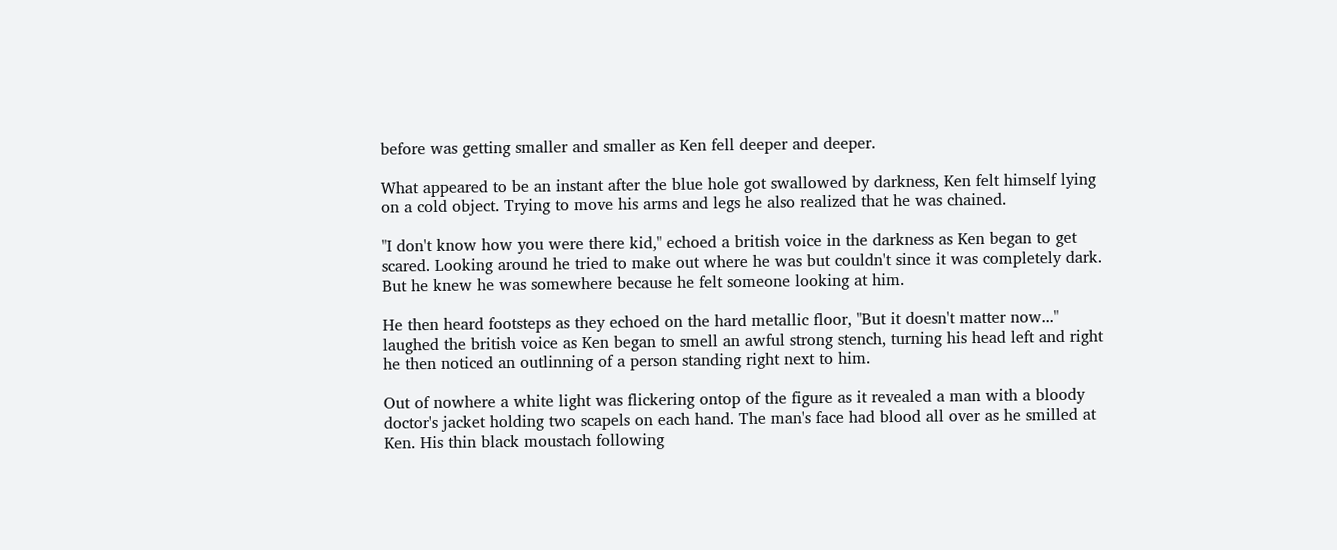before was getting smaller and smaller as Ken fell deeper and deeper.

What appeared to be an instant after the blue hole got swallowed by darkness, Ken felt himself lying on a cold object. Trying to move his arms and legs he also realized that he was chained.

"I don't know how you were there kid," echoed a british voice in the darkness as Ken began to get scared. Looking around he tried to make out where he was but couldn't since it was completely dark. But he knew he was somewhere because he felt someone looking at him.

He then heard footsteps as they echoed on the hard metallic floor, "But it doesn't matter now..." laughed the british voice as Ken began to smell an awful strong stench, turning his head left and right he then noticed an outlinning of a person standing right next to him.

Out of nowhere a white light was flickering ontop of the figure as it revealed a man with a bloody doctor's jacket holding two scapels on each hand. The man's face had blood all over as he smilled at Ken. His thin black moustach following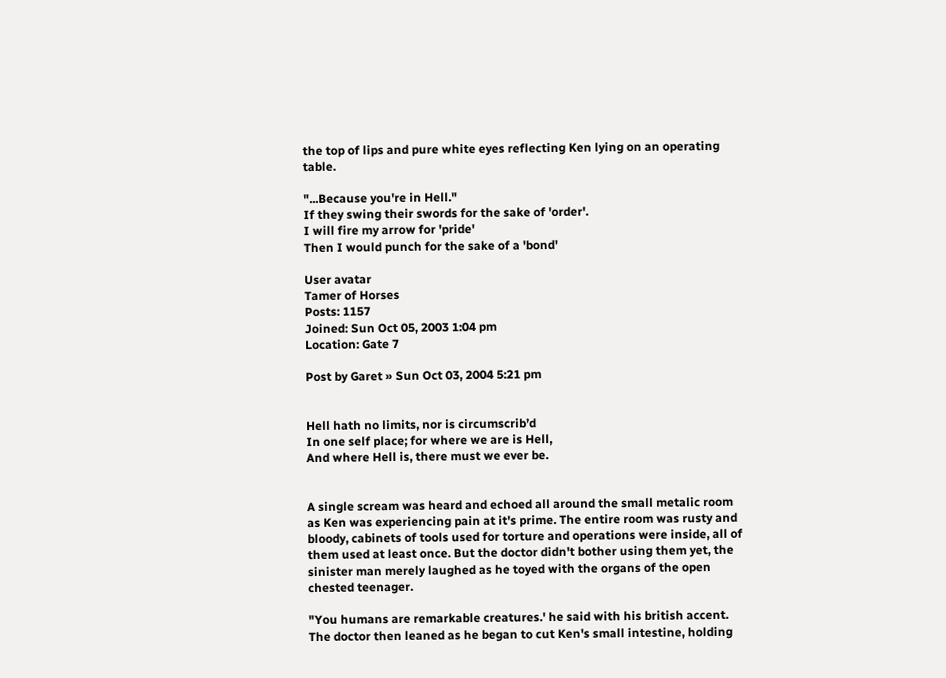the top of lips and pure white eyes reflecting Ken lying on an operating table.

"...Because you're in Hell."
If they swing their swords for the sake of 'order'.
I will fire my arrow for 'pride'
Then I would punch for the sake of a 'bond'

User avatar
Tamer of Horses
Posts: 1157
Joined: Sun Oct 05, 2003 1:04 pm
Location: Gate 7

Post by Garet » Sun Oct 03, 2004 5:21 pm


Hell hath no limits, nor is circumscrib’d
In one self place; for where we are is Hell,
And where Hell is, there must we ever be.


A single scream was heard and echoed all around the small metalic room as Ken was experiencing pain at it's prime. The entire room was rusty and bloody, cabinets of tools used for torture and operations were inside, all of them used at least once. But the doctor didn't bother using them yet, the sinister man merely laughed as he toyed with the organs of the open chested teenager.

"You humans are remarkable creatures.' he said with his british accent. The doctor then leaned as he began to cut Ken's small intestine, holding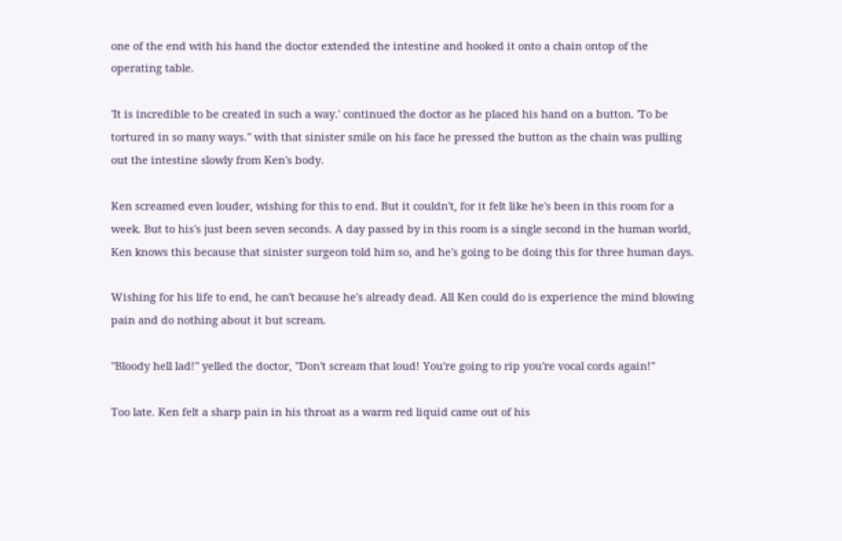one of the end with his hand the doctor extended the intestine and hooked it onto a chain ontop of the operating table.

'It is incredible to be created in such a way.' continued the doctor as he placed his hand on a button. 'To be tortured in so many ways." with that sinister smile on his face he pressed the button as the chain was pulling out the intestine slowly from Ken's body.

Ken screamed even louder, wishing for this to end. But it couldn't, for it felt like he's been in this room for a week. But to his's just been seven seconds. A day passed by in this room is a single second in the human world, Ken knows this because that sinister surgeon told him so, and he's going to be doing this for three human days.

Wishing for his life to end, he can't because he's already dead. All Ken could do is experience the mind blowing pain and do nothing about it but scream.

"Bloody hell lad!" yelled the doctor, "Don't scream that loud! You're going to rip you're vocal cords again!"

Too late. Ken felt a sharp pain in his throat as a warm red liquid came out of his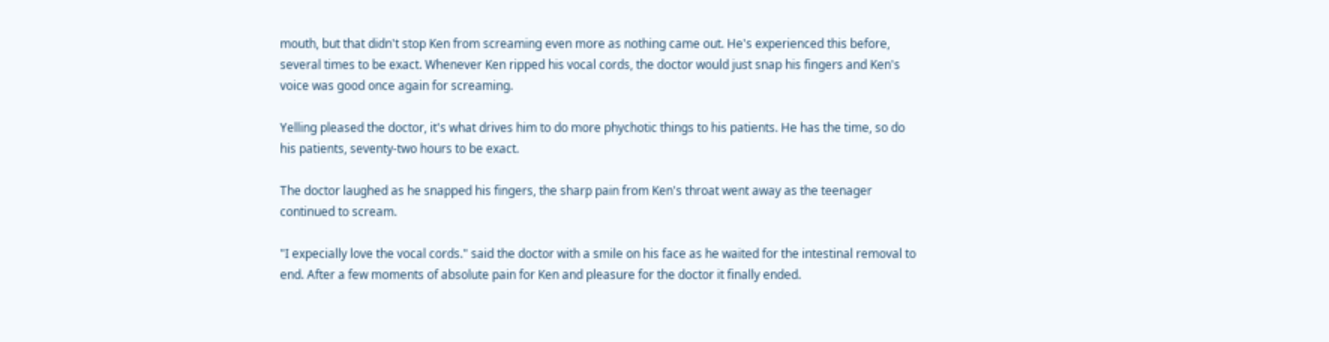mouth, but that didn't stop Ken from screaming even more as nothing came out. He's experienced this before, several times to be exact. Whenever Ken ripped his vocal cords, the doctor would just snap his fingers and Ken's voice was good once again for screaming.

Yelling pleased the doctor, it's what drives him to do more phychotic things to his patients. He has the time, so do his patients, seventy-two hours to be exact.

The doctor laughed as he snapped his fingers, the sharp pain from Ken's throat went away as the teenager continued to scream.

"I expecially love the vocal cords." said the doctor with a smile on his face as he waited for the intestinal removal to end. After a few moments of absolute pain for Ken and pleasure for the doctor it finally ended.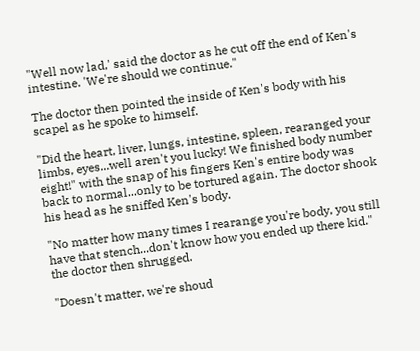"Well now lad,' said the doctor as he cut off the end of Ken's intestine. 'We're should we continue."

The doctor then pointed the inside of Ken's body with his scapel as he spoke to himself.

"Did the heart, liver, lungs, intestine, spleen, rearanged your limbs, eyes...well aren't you lucky! We finished body number eight!" with the snap of his fingers Ken's entire body was back to normal...only to be tortured again. The doctor shook his head as he sniffed Ken's body.

"No matter how many times I rearange you're body, you still have that stench...don't know how you ended up there kid." the doctor then shrugged.

"Doesn't matter, we're shoud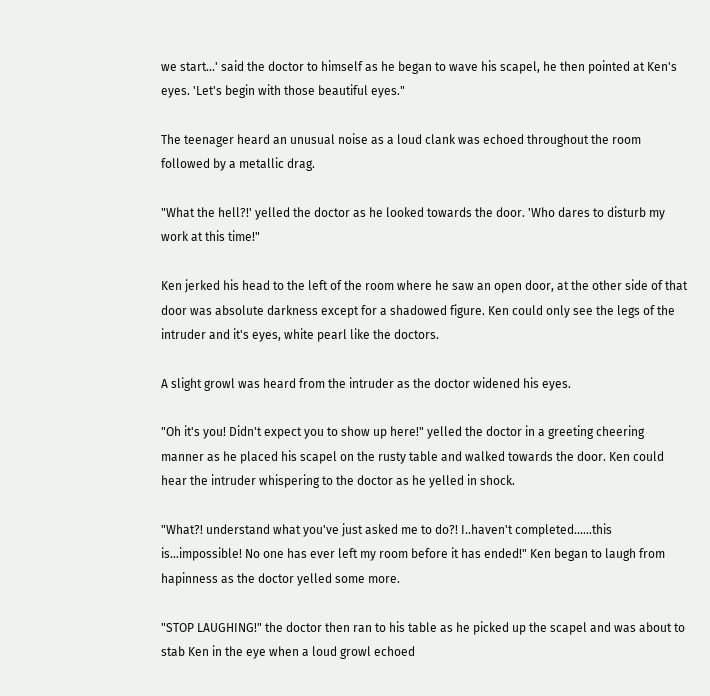we start...' said the doctor to himself as he began to wave his scapel, he then pointed at Ken's eyes. 'Let's begin with those beautiful eyes."

The teenager heard an unusual noise as a loud clank was echoed throughout the room followed by a metallic drag.

"What the hell?!' yelled the doctor as he looked towards the door. 'Who dares to disturb my work at this time!"

Ken jerked his head to the left of the room where he saw an open door, at the other side of that door was absolute darkness except for a shadowed figure. Ken could only see the legs of the intruder and it's eyes, white pearl like the doctors.

A slight growl was heard from the intruder as the doctor widened his eyes.

"Oh it's you! Didn't expect you to show up here!" yelled the doctor in a greeting cheering manner as he placed his scapel on the rusty table and walked towards the door. Ken could hear the intruder whispering to the doctor as he yelled in shock.

"What?! understand what you've just asked me to do?! I..haven't completed......this is...impossible! No one has ever left my room before it has ended!" Ken began to laugh from hapinness as the doctor yelled some more.

"STOP LAUGHING!" the doctor then ran to his table as he picked up the scapel and was about to stab Ken in the eye when a loud growl echoed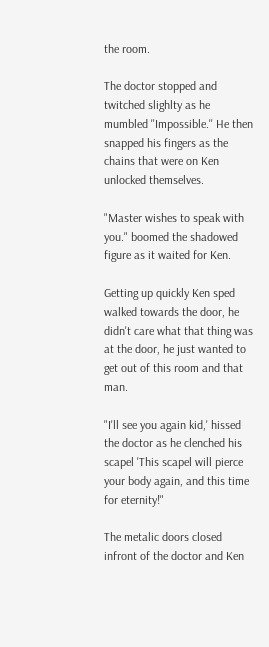the room.

The doctor stopped and twitched slighlty as he mumbled ''Impossible.'' He then snapped his fingers as the chains that were on Ken unlocked themselves.

"Master wishes to speak with you." boomed the shadowed figure as it waited for Ken.

Getting up quickly Ken sped walked towards the door, he didn't care what that thing was at the door, he just wanted to get out of this room and that man.

"I'll see you again kid,' hissed the doctor as he clenched his scapel 'This scapel will pierce your body again, and this time for eternity!"

The metalic doors closed infront of the doctor and Ken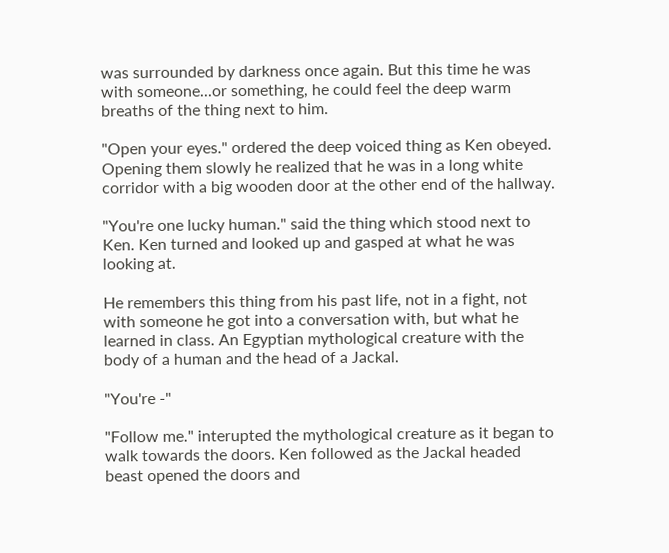was surrounded by darkness once again. But this time he was with someone...or something, he could feel the deep warm breaths of the thing next to him.

"Open your eyes." ordered the deep voiced thing as Ken obeyed. Opening them slowly he realized that he was in a long white corridor with a big wooden door at the other end of the hallway.

"You're one lucky human." said the thing which stood next to Ken. Ken turned and looked up and gasped at what he was looking at.

He remembers this thing from his past life, not in a fight, not with someone he got into a conversation with, but what he learned in class. An Egyptian mythological creature with the body of a human and the head of a Jackal.

"You're -"

"Follow me." interupted the mythological creature as it began to walk towards the doors. Ken followed as the Jackal headed beast opened the doors and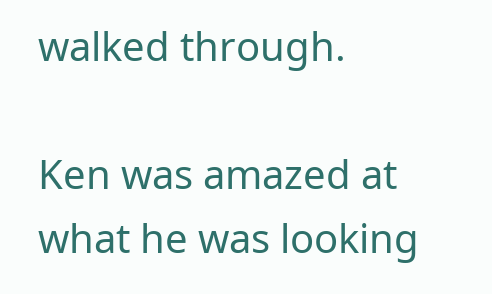walked through.

Ken was amazed at what he was looking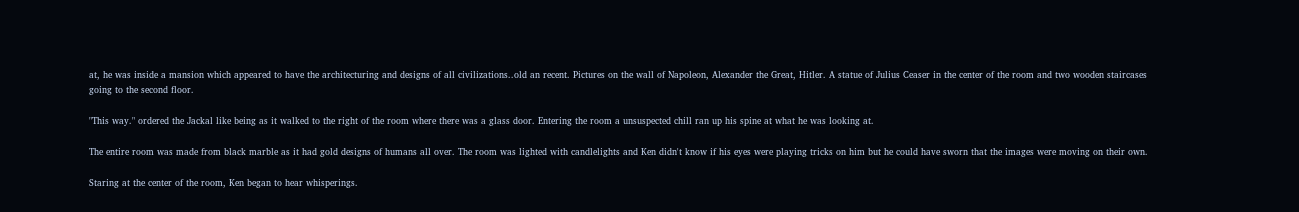at, he was inside a mansion which appeared to have the architecturing and designs of all civilizations..old an recent. Pictures on the wall of Napoleon, Alexander the Great, Hitler. A statue of Julius Ceaser in the center of the room and two wooden staircases going to the second floor.

"This way." ordered the Jackal like being as it walked to the right of the room where there was a glass door. Entering the room a unsuspected chill ran up his spine at what he was looking at.

The entire room was made from black marble as it had gold designs of humans all over. The room was lighted with candlelights and Ken didn't know if his eyes were playing tricks on him but he could have sworn that the images were moving on their own.

Staring at the center of the room, Ken began to hear whisperings.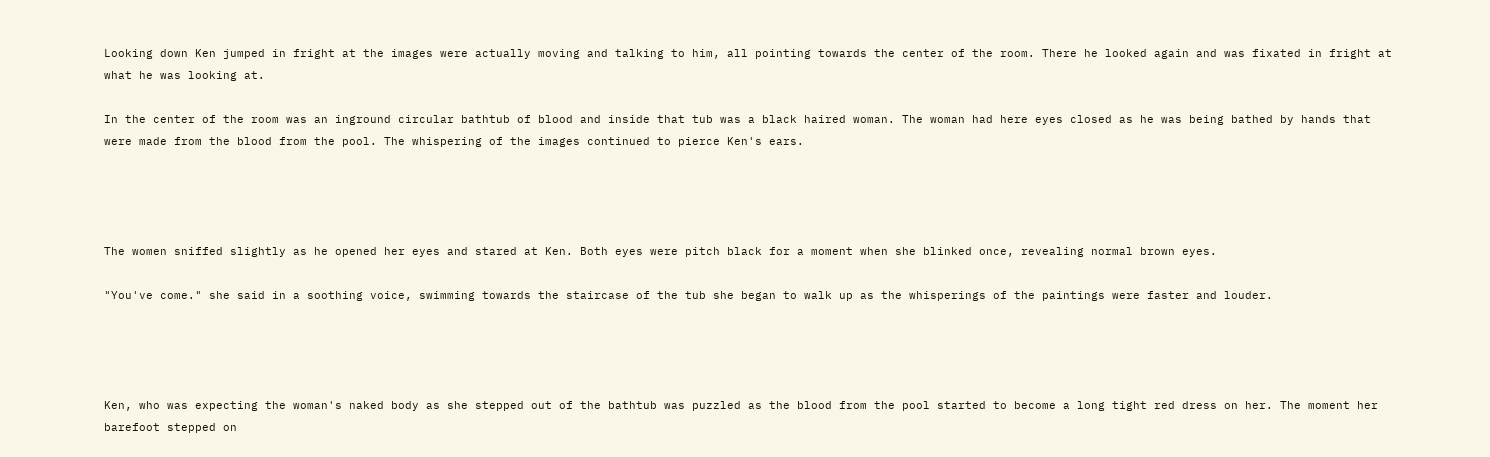Looking down Ken jumped in fright at the images were actually moving and talking to him, all pointing towards the center of the room. There he looked again and was fixated in fright at what he was looking at.

In the center of the room was an inground circular bathtub of blood and inside that tub was a black haired woman. The woman had here eyes closed as he was being bathed by hands that were made from the blood from the pool. The whispering of the images continued to pierce Ken's ears.




The women sniffed slightly as he opened her eyes and stared at Ken. Both eyes were pitch black for a moment when she blinked once, revealing normal brown eyes.

"You've come." she said in a soothing voice, swimming towards the staircase of the tub she began to walk up as the whisperings of the paintings were faster and louder.




Ken, who was expecting the woman's naked body as she stepped out of the bathtub was puzzled as the blood from the pool started to become a long tight red dress on her. The moment her barefoot stepped on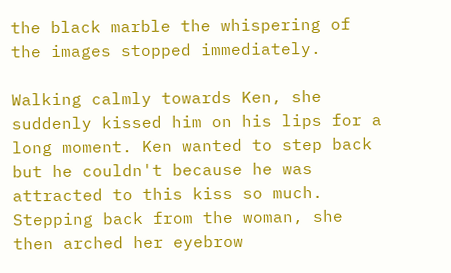the black marble the whispering of the images stopped immediately.

Walking calmly towards Ken, she suddenly kissed him on his lips for a long moment. Ken wanted to step back but he couldn't because he was attracted to this kiss so much. Stepping back from the woman, she then arched her eyebrow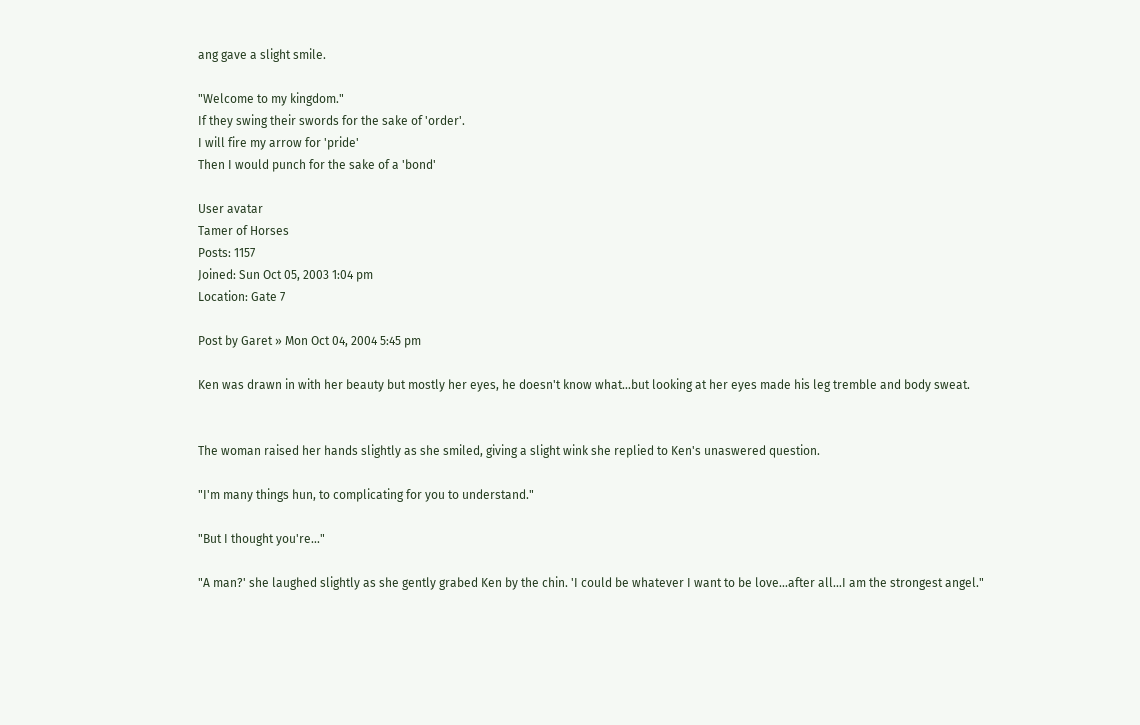ang gave a slight smile.

"Welcome to my kingdom."
If they swing their swords for the sake of 'order'.
I will fire my arrow for 'pride'
Then I would punch for the sake of a 'bond'

User avatar
Tamer of Horses
Posts: 1157
Joined: Sun Oct 05, 2003 1:04 pm
Location: Gate 7

Post by Garet » Mon Oct 04, 2004 5:45 pm

Ken was drawn in with her beauty but mostly her eyes, he doesn't know what...but looking at her eyes made his leg tremble and body sweat.


The woman raised her hands slightly as she smiled, giving a slight wink she replied to Ken's unaswered question.

"I'm many things hun, to complicating for you to understand."

"But I thought you're..."

"A man?' she laughed slightly as she gently grabed Ken by the chin. 'I could be whatever I want to be love...after all...I am the strongest angel."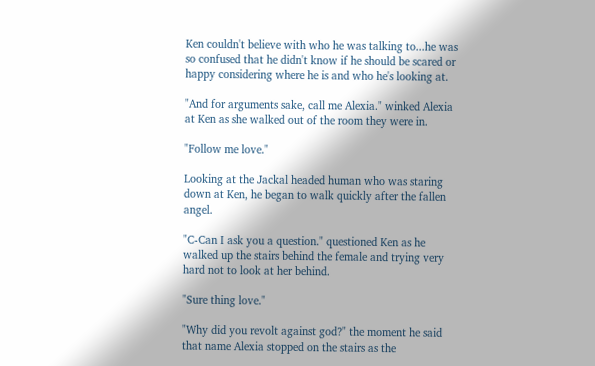Ken couldn't believe with who he was talking to...he was so confused that he didn't know if he should be scared or happy considering where he is and who he's looking at.

"And for arguments sake, call me Alexia." winked Alexia at Ken as she walked out of the room they were in.

"Follow me love."

Looking at the Jackal headed human who was staring down at Ken, he began to walk quickly after the fallen angel.

"C-Can I ask you a question." questioned Ken as he walked up the stairs behind the female and trying very hard not to look at her behind.

"Sure thing love."

"Why did you revolt against god?" the moment he said that name Alexia stopped on the stairs as the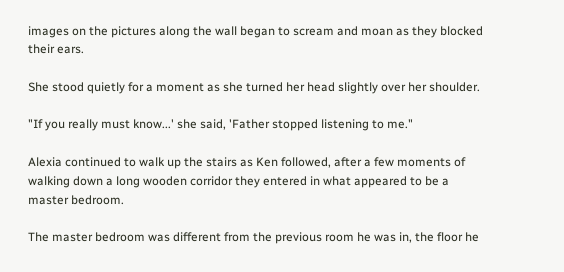images on the pictures along the wall began to scream and moan as they blocked their ears.

She stood quietly for a moment as she turned her head slightly over her shoulder.

"If you really must know...' she said, 'Father stopped listening to me."

Alexia continued to walk up the stairs as Ken followed, after a few moments of walking down a long wooden corridor they entered in what appeared to be a master bedroom.

The master bedroom was different from the previous room he was in, the floor he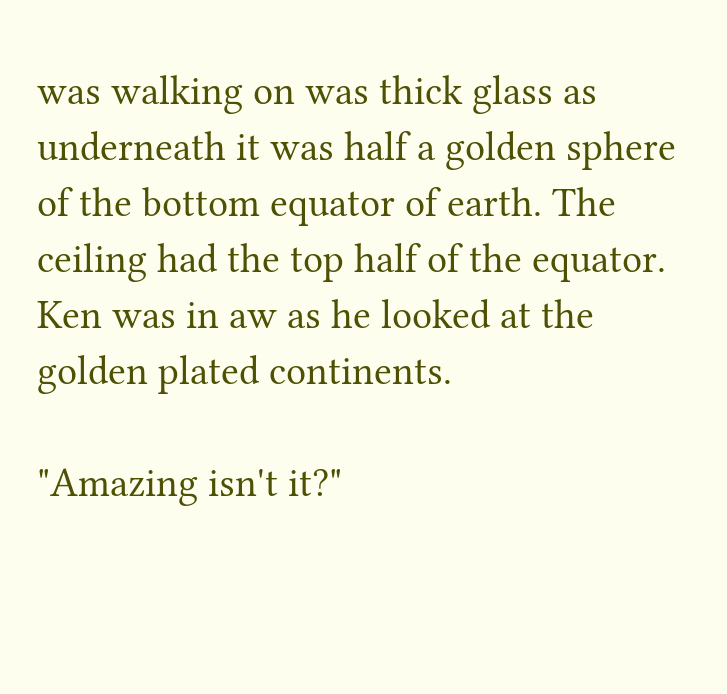was walking on was thick glass as underneath it was half a golden sphere of the bottom equator of earth. The ceiling had the top half of the equator. Ken was in aw as he looked at the golden plated continents.

"Amazing isn't it?"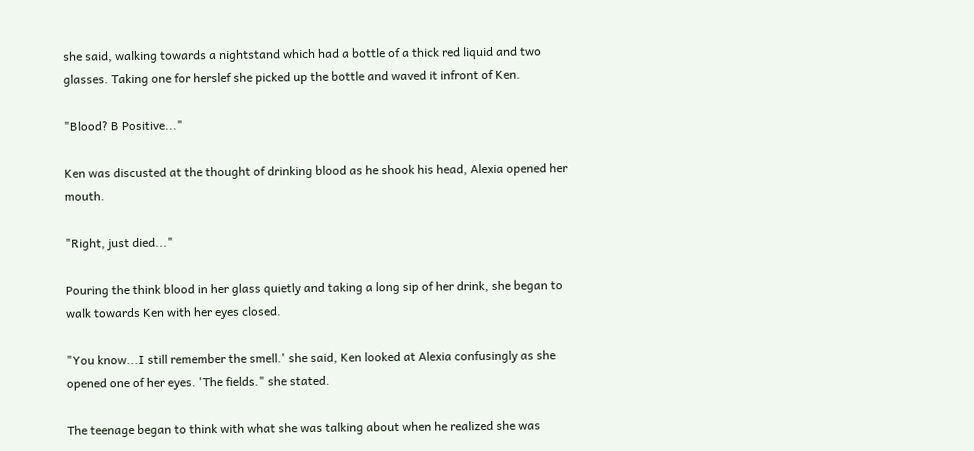she said, walking towards a nightstand which had a bottle of a thick red liquid and two glasses. Taking one for herslef she picked up the bottle and waved it infront of Ken.

"Blood? B Positive..."

Ken was discusted at the thought of drinking blood as he shook his head, Alexia opened her mouth.

"Right, just died..."

Pouring the think blood in her glass quietly and taking a long sip of her drink, she began to walk towards Ken with her eyes closed.

"You know...I still remember the smell.' she said, Ken looked at Alexia confusingly as she opened one of her eyes. 'The fields." she stated.

The teenage began to think with what she was talking about when he realized she was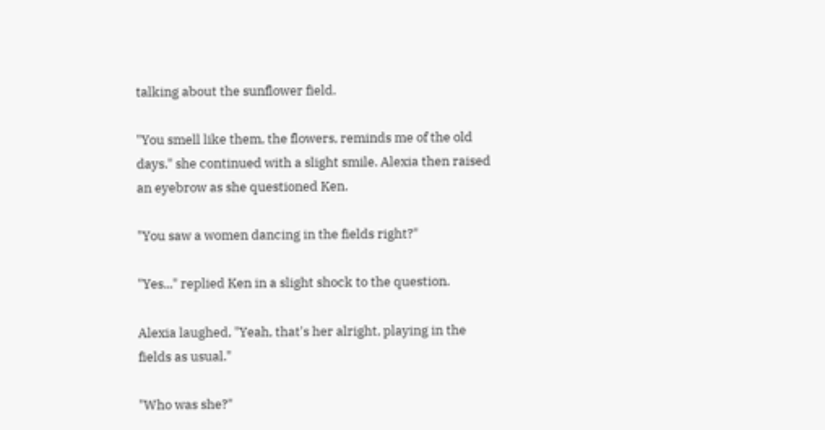talking about the sunflower field.

"You smell like them, the flowers, reminds me of the old days." she continued with a slight smile. Alexia then raised an eyebrow as she questioned Ken.

"You saw a women dancing in the fields right?"

"Yes..." replied Ken in a slight shock to the question.

Alexia laughed, "Yeah, that's her alright, playing in the fields as usual."

"Who was she?"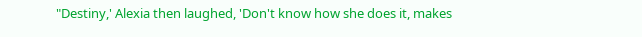"Destiny,' Alexia then laughed, 'Don't know how she does it, makes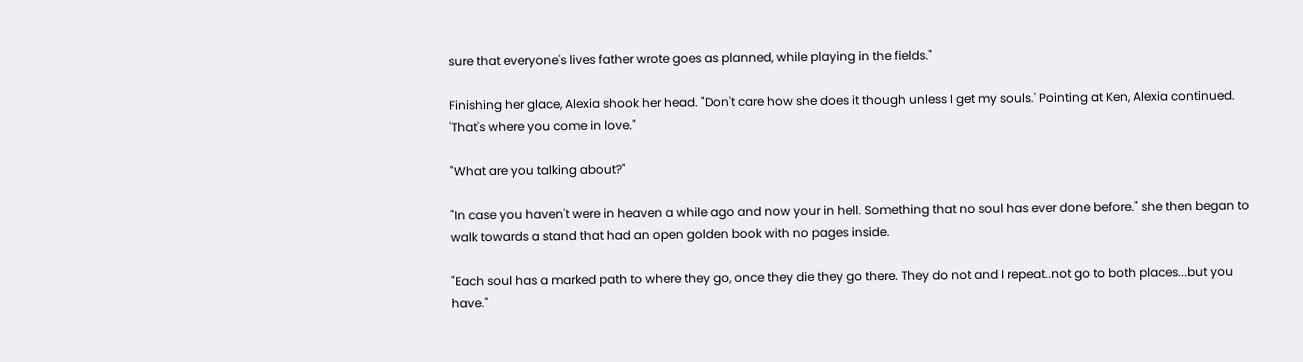sure that everyone's lives father wrote goes as planned, while playing in the fields."

Finishing her glace, Alexia shook her head. "Don't care how she does it though unless I get my souls.' Pointing at Ken, Alexia continued. 'That's where you come in love."

"What are you talking about?"

"In case you haven't were in heaven a while ago and now your in hell. Something that no soul has ever done before." she then began to walk towards a stand that had an open golden book with no pages inside.

"Each soul has a marked path to where they go, once they die they go there. They do not and I repeat..not go to both places...but you have."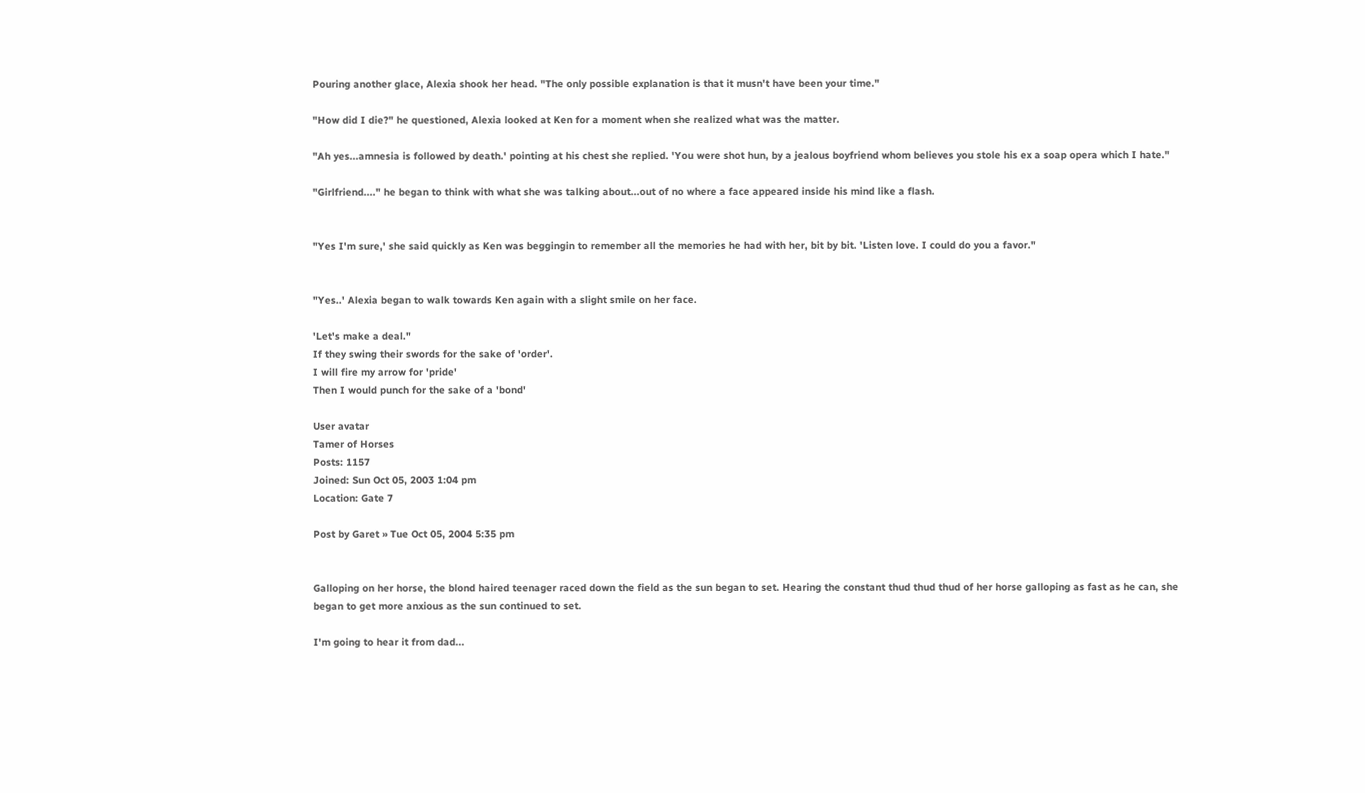Pouring another glace, Alexia shook her head. "The only possible explanation is that it musn't have been your time."

"How did I die?" he questioned, Alexia looked at Ken for a moment when she realized what was the matter.

"Ah yes...amnesia is followed by death.' pointing at his chest she replied. 'You were shot hun, by a jealous boyfriend whom believes you stole his ex a soap opera which I hate."

"Girlfriend...." he began to think with what she was talking about...out of no where a face appeared inside his mind like a flash.


"Yes I'm sure,' she said quickly as Ken was beggingin to remember all the memories he had with her, bit by bit. 'Listen love. I could do you a favor."


"Yes..' Alexia began to walk towards Ken again with a slight smile on her face.

'Let's make a deal."
If they swing their swords for the sake of 'order'.
I will fire my arrow for 'pride'
Then I would punch for the sake of a 'bond'

User avatar
Tamer of Horses
Posts: 1157
Joined: Sun Oct 05, 2003 1:04 pm
Location: Gate 7

Post by Garet » Tue Oct 05, 2004 5:35 pm


Galloping on her horse, the blond haired teenager raced down the field as the sun began to set. Hearing the constant thud thud thud of her horse galloping as fast as he can, she began to get more anxious as the sun continued to set.

I'm going to hear it from dad...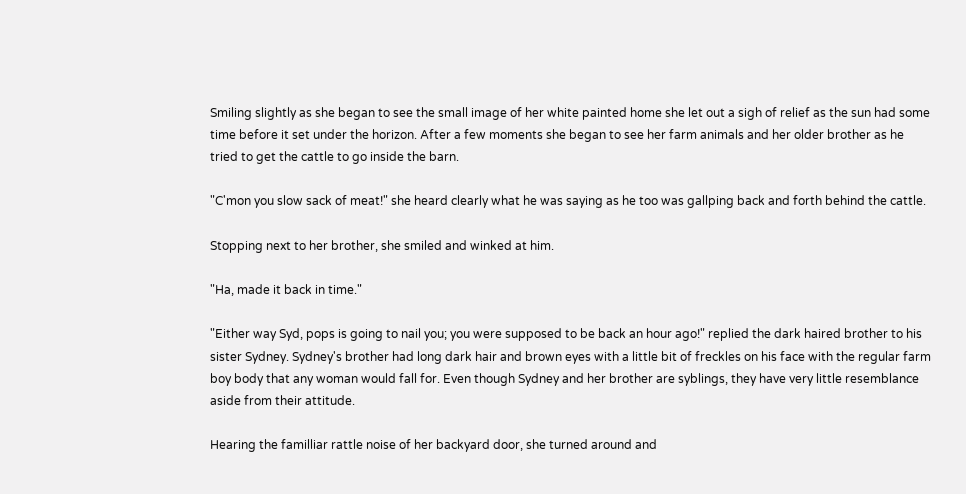Smiling slightly as she began to see the small image of her white painted home she let out a sigh of relief as the sun had some time before it set under the horizon. After a few moments she began to see her farm animals and her older brother as he tried to get the cattle to go inside the barn.

"C'mon you slow sack of meat!" she heard clearly what he was saying as he too was gallping back and forth behind the cattle.

Stopping next to her brother, she smiled and winked at him.

"Ha, made it back in time."

"Either way Syd, pops is going to nail you; you were supposed to be back an hour ago!" replied the dark haired brother to his sister Sydney. Sydney's brother had long dark hair and brown eyes with a little bit of freckles on his face with the regular farm boy body that any woman would fall for. Even though Sydney and her brother are syblings, they have very little resemblance aside from their attitude.

Hearing the familliar rattle noise of her backyard door, she turned around and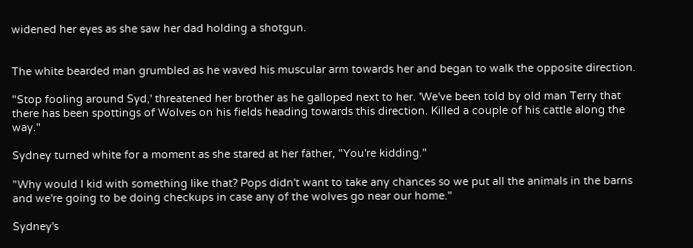widened her eyes as she saw her dad holding a shotgun.


The white bearded man grumbled as he waved his muscular arm towards her and began to walk the opposite direction.

"Stop fooling around Syd,' threatened her brother as he galloped next to her. 'We've been told by old man Terry that there has been spottings of Wolves on his fields heading towards this direction. Killed a couple of his cattle along the way."

Sydney turned white for a moment as she stared at her father, "You're kidding."

"Why would I kid with something like that? Pops didn't want to take any chances so we put all the animals in the barns and we're going to be doing checkups in case any of the wolves go near our home."

Sydney's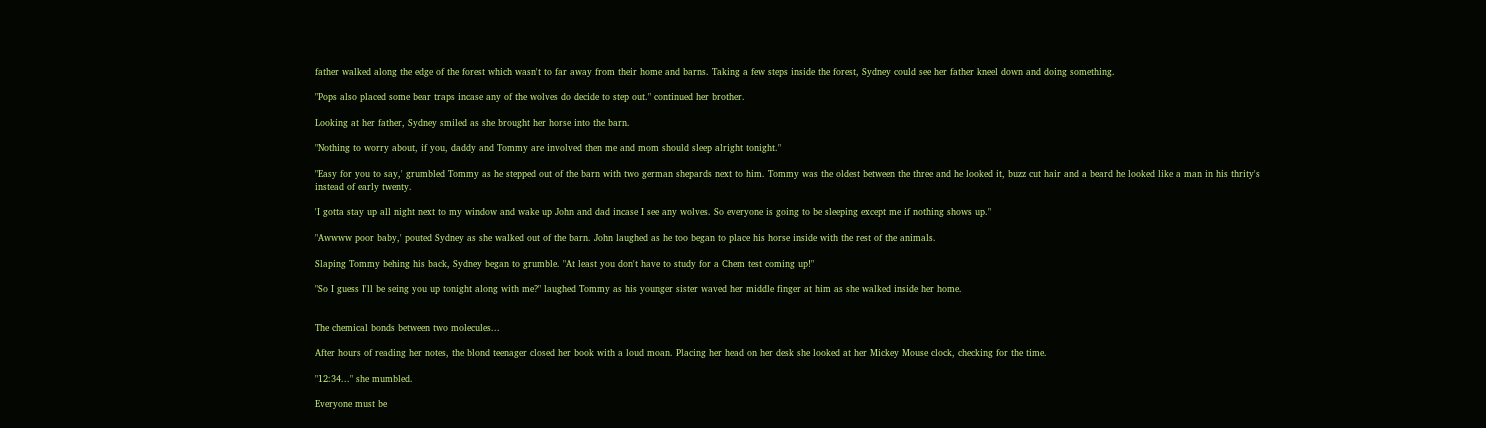father walked along the edge of the forest which wasn't to far away from their home and barns. Taking a few steps inside the forest, Sydney could see her father kneel down and doing something.

"Pops also placed some bear traps incase any of the wolves do decide to step out." continued her brother.

Looking at her father, Sydney smiled as she brought her horse into the barn.

"Nothing to worry about, if you, daddy and Tommy are involved then me and mom should sleep alright tonight."

"Easy for you to say,' grumbled Tommy as he stepped out of the barn with two german shepards next to him. Tommy was the oldest between the three and he looked it, buzz cut hair and a beard he looked like a man in his thrity's instead of early twenty.

'I gotta stay up all night next to my window and wake up John and dad incase I see any wolves. So everyone is going to be sleeping except me if nothing shows up."

"Awwww poor baby,' pouted Sydney as she walked out of the barn. John laughed as he too began to place his horse inside with the rest of the animals.

Slaping Tommy behing his back, Sydney began to grumble. "At least you don't have to study for a Chem test coming up!"

"So I guess I'll be seing you up tonight along with me?" laughed Tommy as his younger sister waved her middle finger at him as she walked inside her home.


The chemical bonds between two molecules...

After hours of reading her notes, the blond teenager closed her book with a loud moan. Placing her head on her desk she looked at her Mickey Mouse clock, checking for the time.

"12:34..." she mumbled.

Everyone must be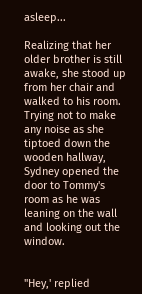asleep...

Realizing that her older brother is still awake, she stood up from her chair and walked to his room. Trying not to make any noise as she tiptoed down the wooden hallway, Sydney opened the door to Tommy's room as he was leaning on the wall and looking out the window.


"Hey,' replied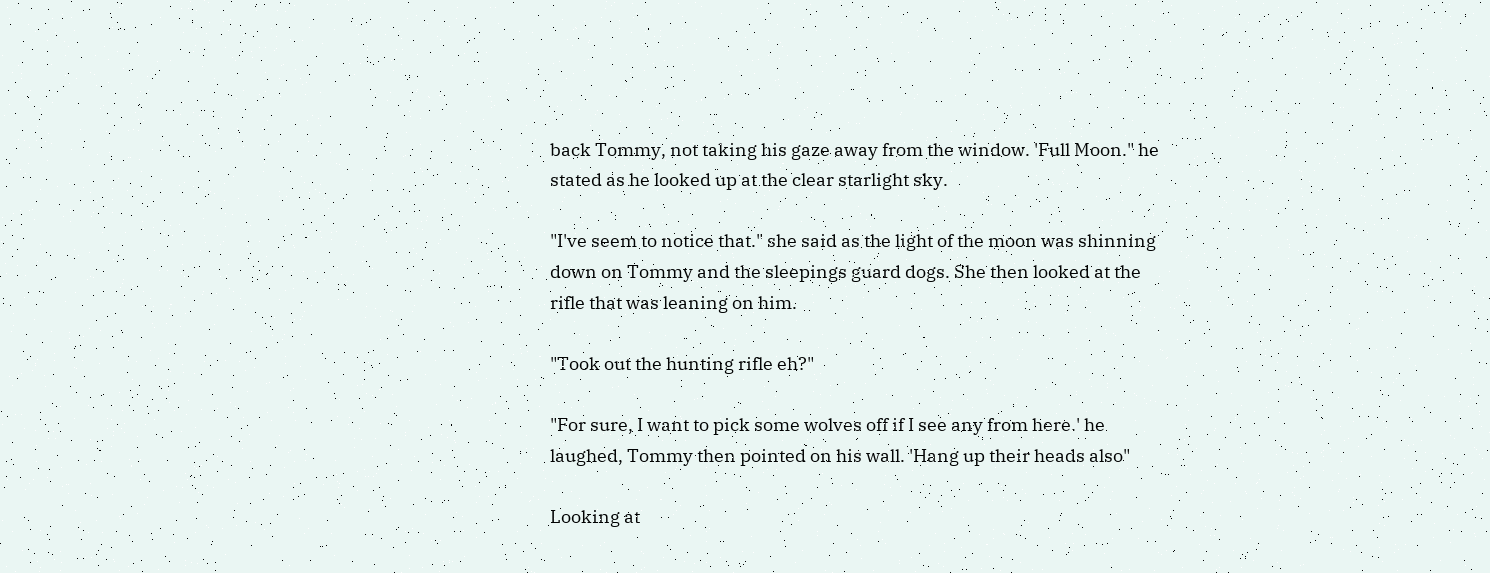back Tommy, not taking his gaze away from the window. 'Full Moon." he stated as he looked up at the clear starlight sky.

"I've seem to notice that." she said as the light of the moon was shinning down on Tommy and the sleepings guard dogs. She then looked at the rifle that was leaning on him.

"Took out the hunting rifle eh?"

"For sure, I want to pick some wolves off if I see any from here.' he laughed, Tommy then pointed on his wall. 'Hang up their heads also"

Looking at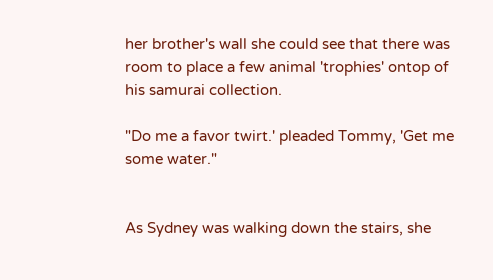her brother's wall she could see that there was room to place a few animal 'trophies' ontop of his samurai collection.

"Do me a favor twirt.' pleaded Tommy, 'Get me some water."


As Sydney was walking down the stairs, she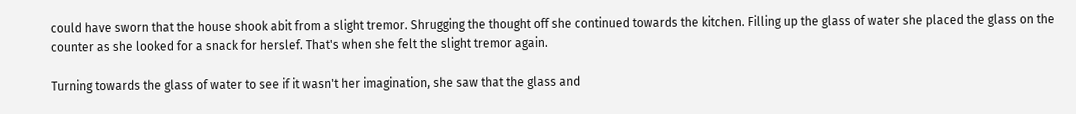could have sworn that the house shook abit from a slight tremor. Shrugging the thought off she continued towards the kitchen. Filling up the glass of water she placed the glass on the counter as she looked for a snack for herslef. That's when she felt the slight tremor again.

Turning towards the glass of water to see if it wasn't her imagination, she saw that the glass and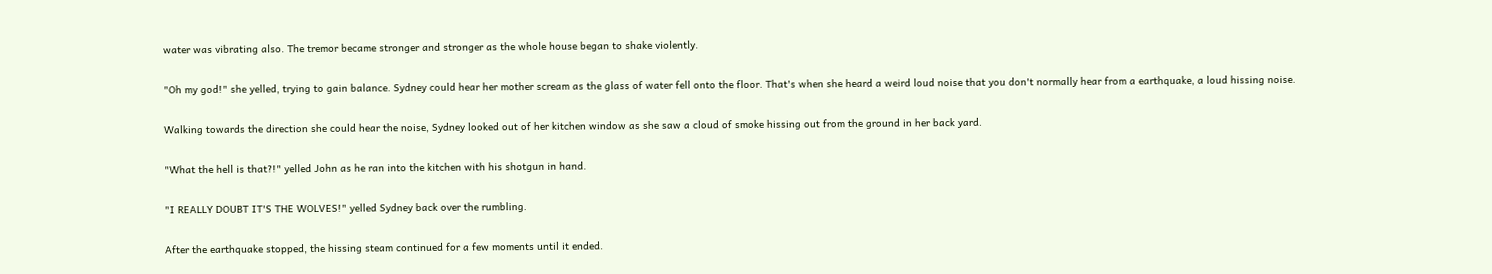water was vibrating also. The tremor became stronger and stronger as the whole house began to shake violently.

"Oh my god!" she yelled, trying to gain balance. Sydney could hear her mother scream as the glass of water fell onto the floor. That's when she heard a weird loud noise that you don't normally hear from a earthquake, a loud hissing noise.

Walking towards the direction she could hear the noise, Sydney looked out of her kitchen window as she saw a cloud of smoke hissing out from the ground in her back yard.

"What the hell is that?!" yelled John as he ran into the kitchen with his shotgun in hand.

"I REALLY DOUBT IT'S THE WOLVES!" yelled Sydney back over the rumbling.

After the earthquake stopped, the hissing steam continued for a few moments until it ended.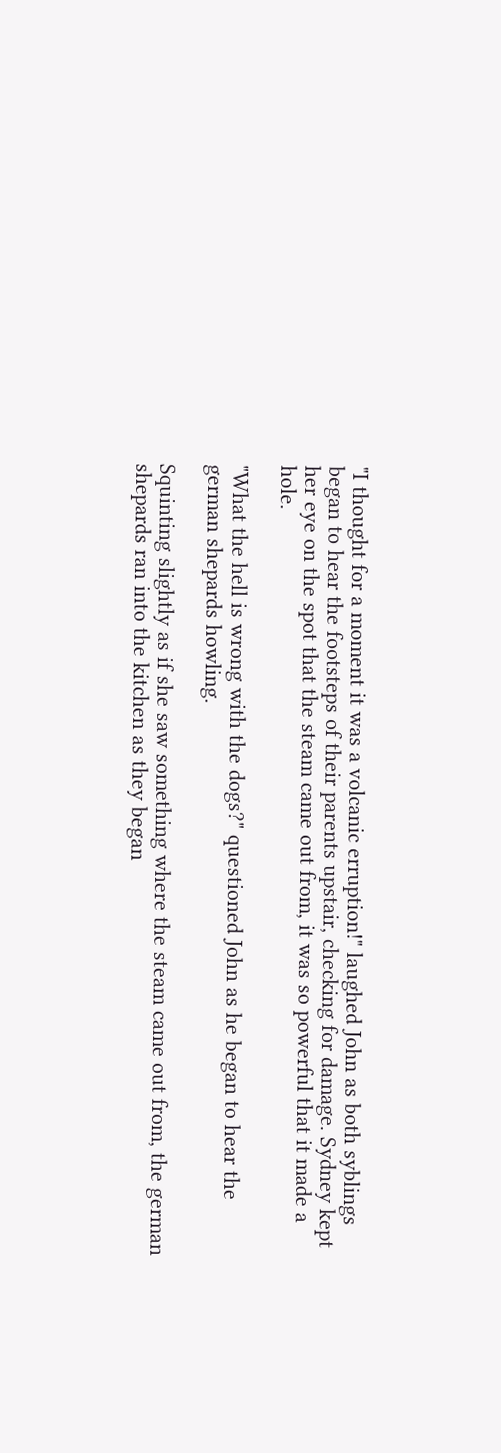"I thought for a moment it was a volcanic erruption!" laughed John as both syblings began to hear the footsteps of their parents upstair, checking for damage. Sydney kept her eye on the spot that the steam came out from, it was so powerful that it made a hole.

"What the hell is wrong with the dogs?" questioned John as he began to hear the german shepards howling.

Squinting slightly as if she saw something where the steam came out from, the german shepards ran into the kitchen as they began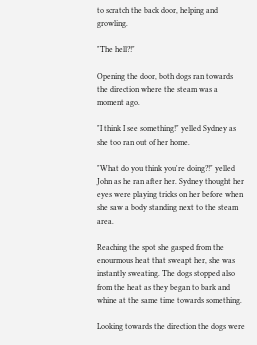to scratch the back door, helping and growling.

"The hell?!"

Opening the door, both dogs ran towards the direction where the steam was a moment ago.

"I think I see something!" yelled Sydney as she too ran out of her home.

"What do you think you're doing?!" yelled John as he ran after her. Sydney thought her eyes were playing tricks on her before when she saw a body standing next to the steam area.

Reaching the spot she gasped from the enourmous heat that sweapt her, she was instantly sweating. The dogs stopped also from the heat as they began to bark and whine at the same time towards something.

Looking towards the direction the dogs were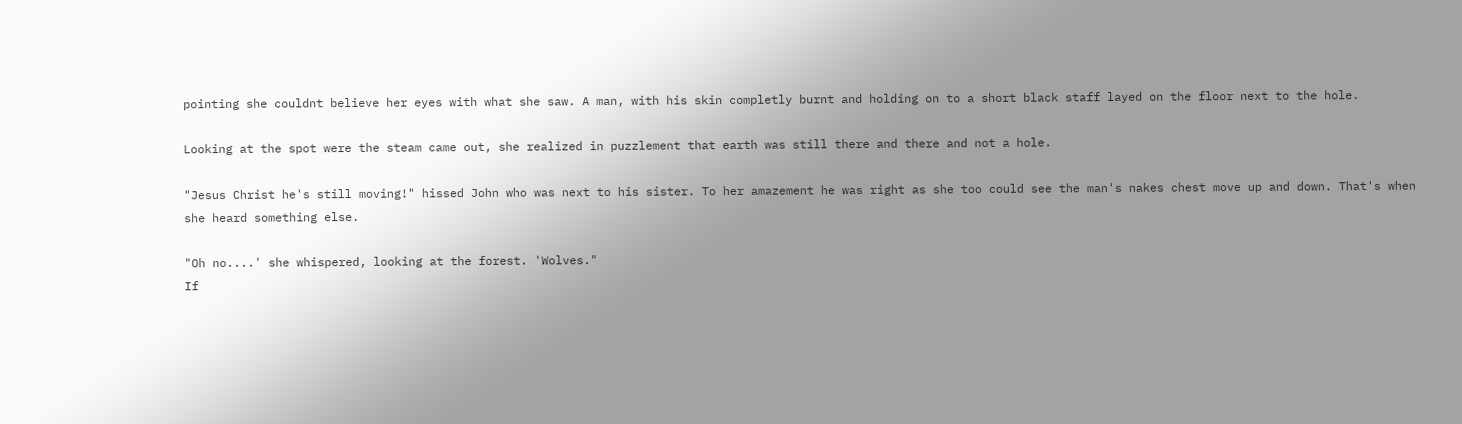pointing she couldnt believe her eyes with what she saw. A man, with his skin completly burnt and holding on to a short black staff layed on the floor next to the hole.

Looking at the spot were the steam came out, she realized in puzzlement that earth was still there and there and not a hole.

"Jesus Christ he's still moving!" hissed John who was next to his sister. To her amazement he was right as she too could see the man's nakes chest move up and down. That's when she heard something else.

"Oh no....' she whispered, looking at the forest. 'Wolves."
If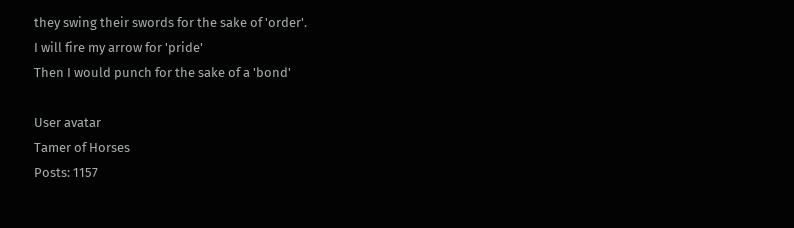they swing their swords for the sake of 'order'.
I will fire my arrow for 'pride'
Then I would punch for the sake of a 'bond'

User avatar
Tamer of Horses
Posts: 1157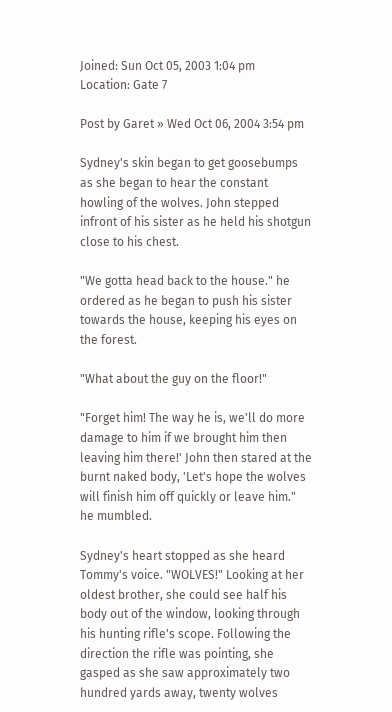Joined: Sun Oct 05, 2003 1:04 pm
Location: Gate 7

Post by Garet » Wed Oct 06, 2004 3:54 pm

Sydney's skin began to get goosebumps as she began to hear the constant howling of the wolves. John stepped infront of his sister as he held his shotgun close to his chest.

"We gotta head back to the house." he ordered as he began to push his sister towards the house, keeping his eyes on the forest.

"What about the guy on the floor!"

"Forget him! The way he is, we'll do more damage to him if we brought him then leaving him there!' John then stared at the burnt naked body, 'Let's hope the wolves will finish him off quickly or leave him." he mumbled.

Sydney's heart stopped as she heard Tommy's voice. "WOLVES!" Looking at her oldest brother, she could see half his body out of the window, looking through his hunting rifle's scope. Following the direction the rifle was pointing, she gasped as she saw approximately two hundred yards away, twenty wolves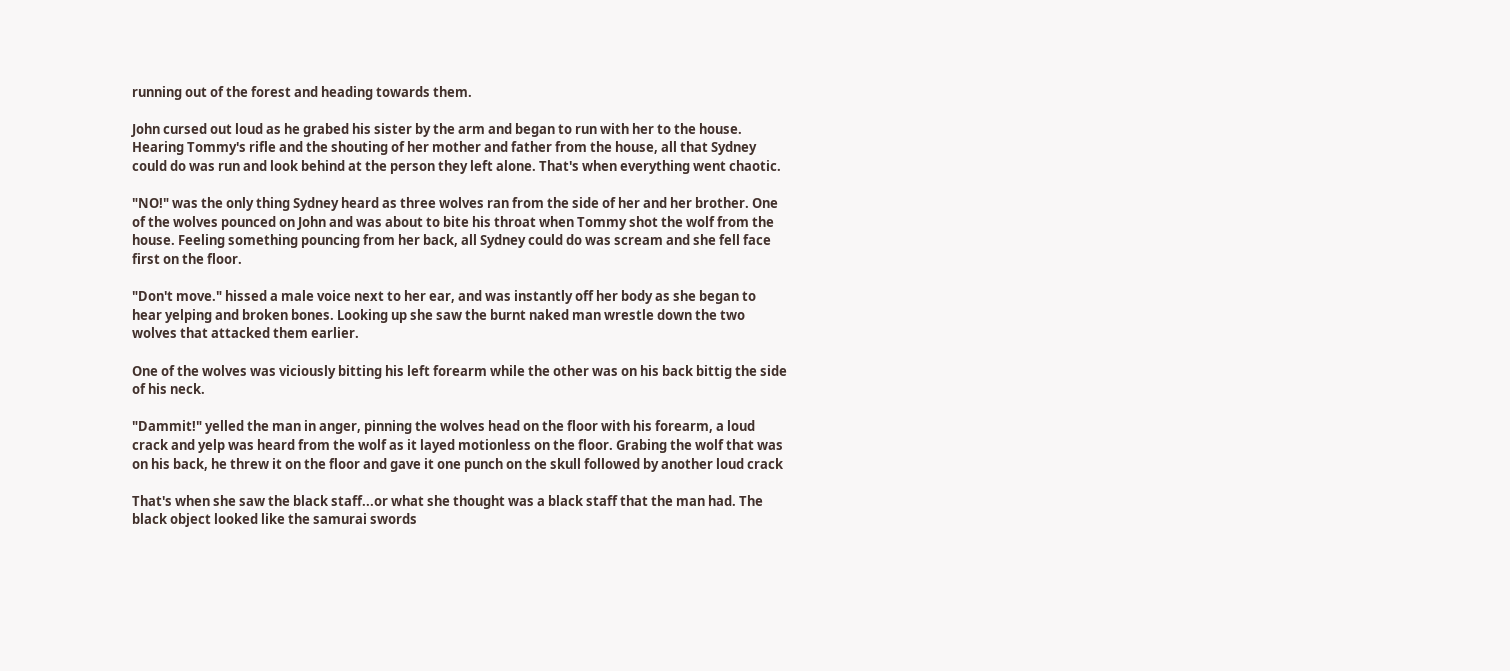running out of the forest and heading towards them.

John cursed out loud as he grabed his sister by the arm and began to run with her to the house. Hearing Tommy's rifle and the shouting of her mother and father from the house, all that Sydney could do was run and look behind at the person they left alone. That's when everything went chaotic.

"NO!" was the only thing Sydney heard as three wolves ran from the side of her and her brother. One of the wolves pounced on John and was about to bite his throat when Tommy shot the wolf from the house. Feeling something pouncing from her back, all Sydney could do was scream and she fell face first on the floor.

"Don't move." hissed a male voice next to her ear, and was instantly off her body as she began to hear yelping and broken bones. Looking up she saw the burnt naked man wrestle down the two wolves that attacked them earlier.

One of the wolves was viciously bitting his left forearm while the other was on his back bittig the side of his neck.

"Dammit!" yelled the man in anger, pinning the wolves head on the floor with his forearm, a loud crack and yelp was heard from the wolf as it layed motionless on the floor. Grabing the wolf that was on his back, he threw it on the floor and gave it one punch on the skull followed by another loud crack

That's when she saw the black staff...or what she thought was a black staff that the man had. The black object looked like the samurai swords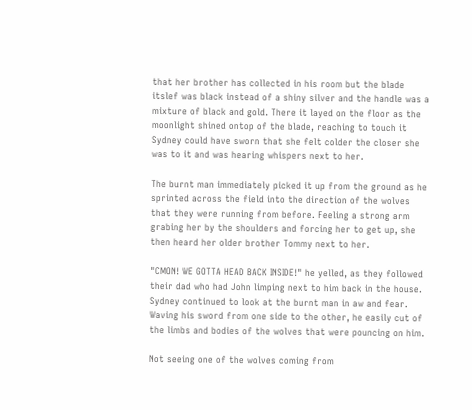that her brother has collected in his room but the blade itslef was black instead of a shiny silver and the handle was a mixture of black and gold. There it layed on the floor as the moonlight shined ontop of the blade, reaching to touch it
Sydney could have sworn that she felt colder the closer she was to it and was hearing whispers next to her.

The burnt man immediately picked it up from the ground as he sprinted across the field into the direction of the wolves that they were running from before. Feeling a strong arm grabing her by the shoulders and forcing her to get up, she then heard her older brother Tommy next to her.

"CMON! WE GOTTA HEAD BACK INSIDE!" he yelled, as they followed their dad who had John limping next to him back in the house. Sydney continued to look at the burnt man in aw and fear. Waving his sword from one side to the other, he easily cut of the limbs and bodies of the wolves that were pouncing on him.

Not seeing one of the wolves coming from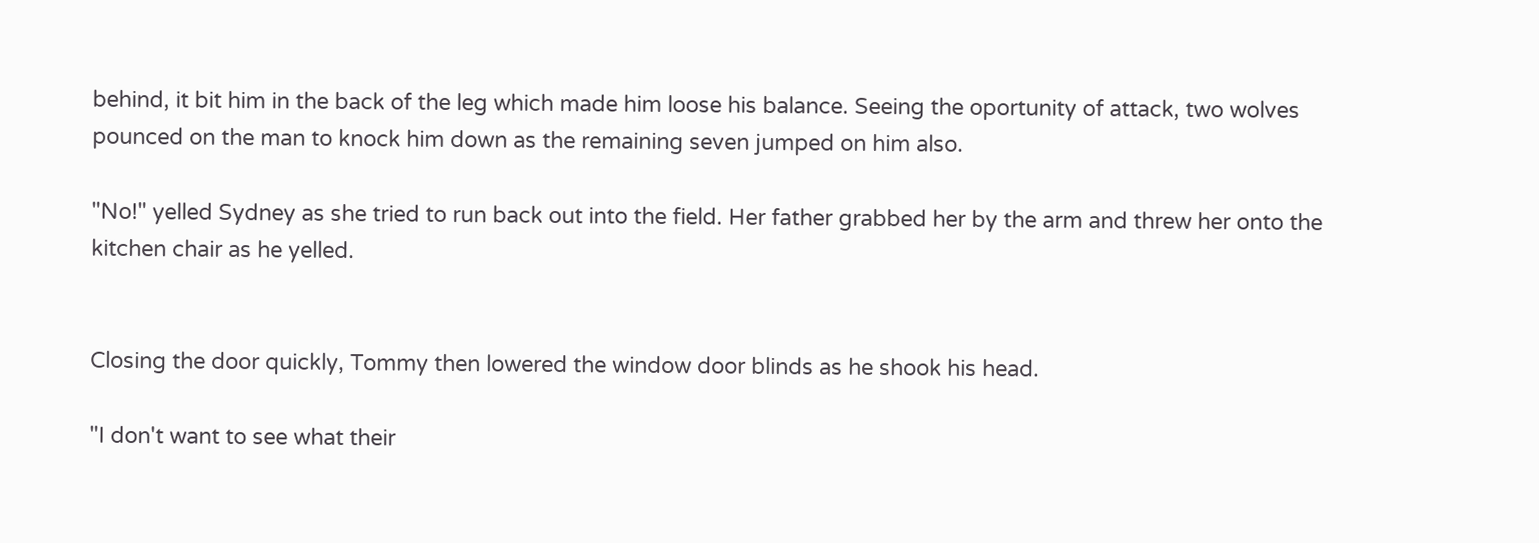behind, it bit him in the back of the leg which made him loose his balance. Seeing the oportunity of attack, two wolves pounced on the man to knock him down as the remaining seven jumped on him also.

"No!" yelled Sydney as she tried to run back out into the field. Her father grabbed her by the arm and threw her onto the kitchen chair as he yelled.


Closing the door quickly, Tommy then lowered the window door blinds as he shook his head.

"I don't want to see what their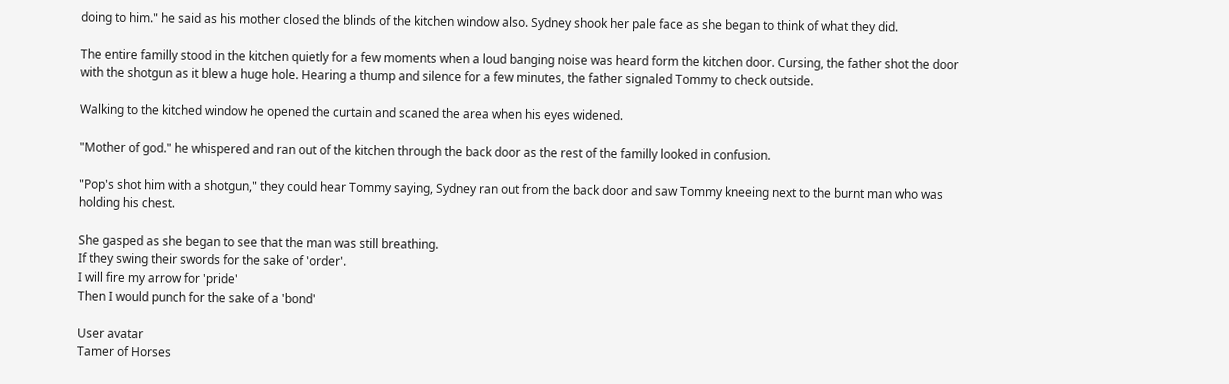doing to him." he said as his mother closed the blinds of the kitchen window also. Sydney shook her pale face as she began to think of what they did.

The entire familly stood in the kitchen quietly for a few moments when a loud banging noise was heard form the kitchen door. Cursing, the father shot the door with the shotgun as it blew a huge hole. Hearing a thump and silence for a few minutes, the father signaled Tommy to check outside.

Walking to the kitched window he opened the curtain and scaned the area when his eyes widened.

"Mother of god." he whispered and ran out of the kitchen through the back door as the rest of the familly looked in confusion.

"Pop's shot him with a shotgun," they could hear Tommy saying, Sydney ran out from the back door and saw Tommy kneeing next to the burnt man who was holding his chest.

She gasped as she began to see that the man was still breathing.
If they swing their swords for the sake of 'order'.
I will fire my arrow for 'pride'
Then I would punch for the sake of a 'bond'

User avatar
Tamer of Horses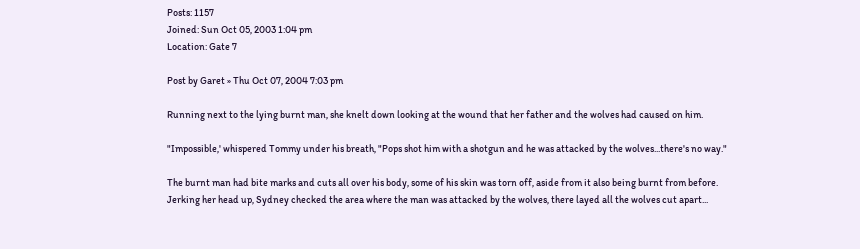Posts: 1157
Joined: Sun Oct 05, 2003 1:04 pm
Location: Gate 7

Post by Garet » Thu Oct 07, 2004 7:03 pm

Running next to the lying burnt man, she knelt down looking at the wound that her father and the wolves had caused on him.

"Impossible,' whispered Tommy under his breath, "Pops shot him with a shotgun and he was attacked by the wolves...there's no way."

The burnt man had bite marks and cuts all over his body, some of his skin was torn off, aside from it also being burnt from before. Jerking her head up, Sydney checked the area where the man was attacked by the wolves, there layed all the wolves cut apart...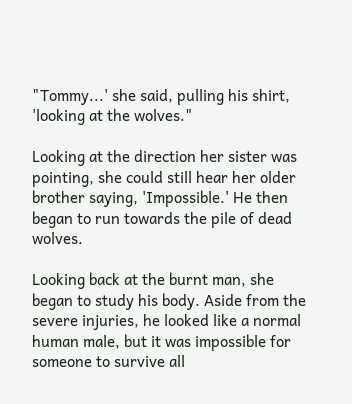"Tommy...' she said, pulling his shirt, 'looking at the wolves."

Looking at the direction her sister was pointing, she could still hear her older brother saying, 'Impossible.' He then began to run towards the pile of dead wolves.

Looking back at the burnt man, she began to study his body. Aside from the severe injuries, he looked like a normal human male, but it was impossible for someone to survive all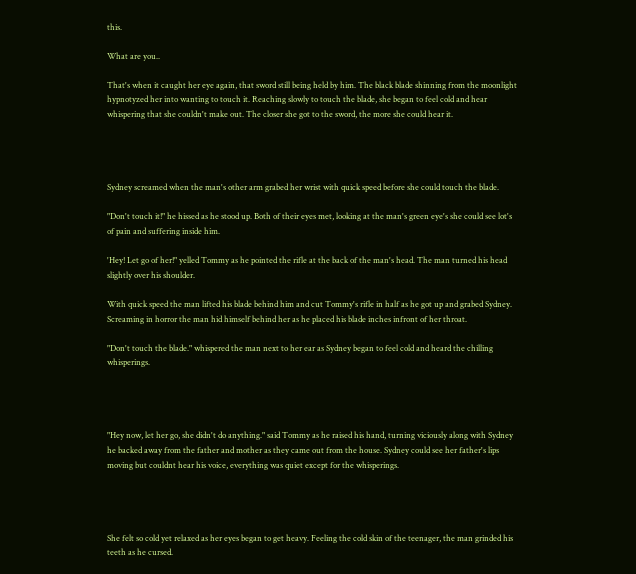this.

What are you..

That's when it caught her eye again, that sword still being held by him. The black blade shinning from the moonlight hypnotyzed her into wanting to touch it. Reaching slowly to touch the blade, she began to feel cold and hear whispering that she couldn't make out. The closer she got to the sword, the more she could hear it.




Sydney screamed when the man's other arm grabed her wrist with quick speed before she could touch the blade.

"Don't touch it!" he hissed as he stood up. Both of their eyes met, looking at the man's green eye's she could see lot's of pain and suffering inside him.

'Hey! Let go of her!" yelled Tommy as he pointed the rifle at the back of the man's head. The man turned his head slightly over his shoulder.

With quick speed the man lifted his blade behind him and cut Tommy's rifle in half as he got up and grabed Sydney. Screaming in horror the man hid himself behind her as he placed his blade inches infront of her throat.

"Don't touch the blade." whispered the man next to her ear as Sydney began to feel cold and heard the chilling whisperings.




"Hey now, let her go, she didn't do anything." said Tommy as he raised his hand, turning viciously along with Sydney he backed away from the father and mother as they came out from the house. Sydney could see her father's lips moving but couldnt hear his voice, everything was quiet except for the whisperings.




She felt so cold yet relaxed as her eyes began to get heavy. Feeling the cold skin of the teenager, the man grinded his teeth as he cursed.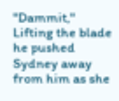"Dammit," Lifting the blade he pushed Sydney away from him as she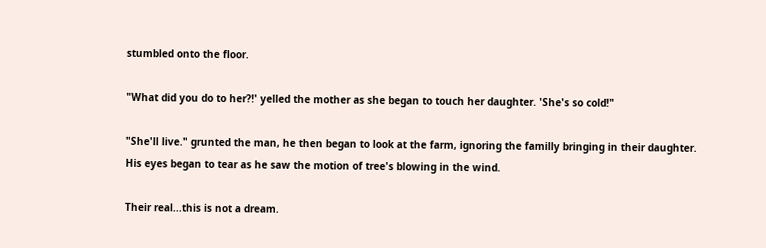stumbled onto the floor.

"What did you do to her?!' yelled the mother as she began to touch her daughter. 'She's so cold!"

"She'll live." grunted the man, he then began to look at the farm, ignoring the familly bringing in their daughter. His eyes began to tear as he saw the motion of tree's blowing in the wind.

Their real...this is not a dream.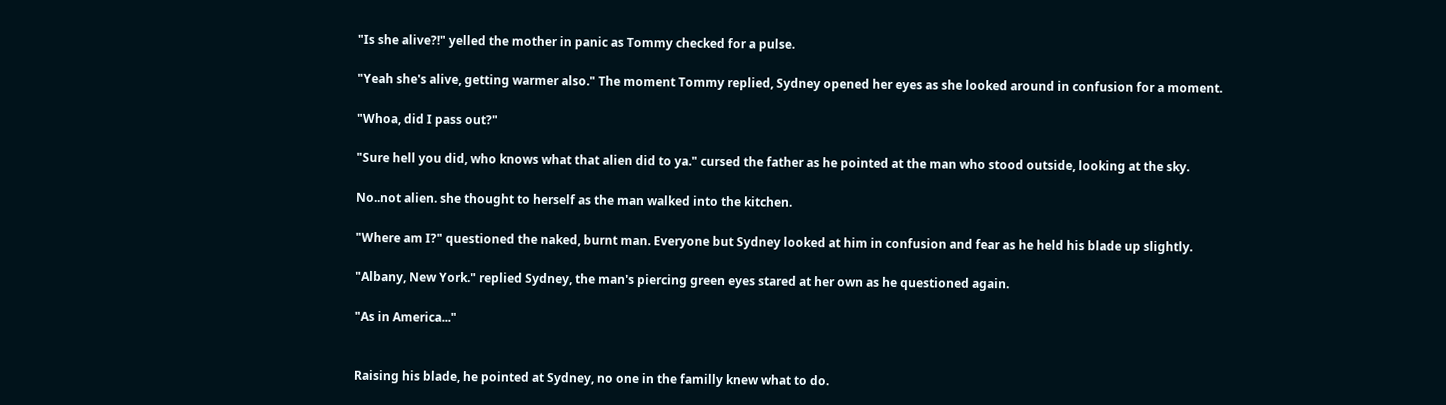"Is she alive?!" yelled the mother in panic as Tommy checked for a pulse.

"Yeah she's alive, getting warmer also." The moment Tommy replied, Sydney opened her eyes as she looked around in confusion for a moment.

"Whoa, did I pass out?"

"Sure hell you did, who knows what that alien did to ya." cursed the father as he pointed at the man who stood outside, looking at the sky.

No..not alien. she thought to herself as the man walked into the kitchen.

"Where am I?" questioned the naked, burnt man. Everyone but Sydney looked at him in confusion and fear as he held his blade up slightly.

"Albany, New York." replied Sydney, the man's piercing green eyes stared at her own as he questioned again.

"As in America..."


Raising his blade, he pointed at Sydney, no one in the familly knew what to do.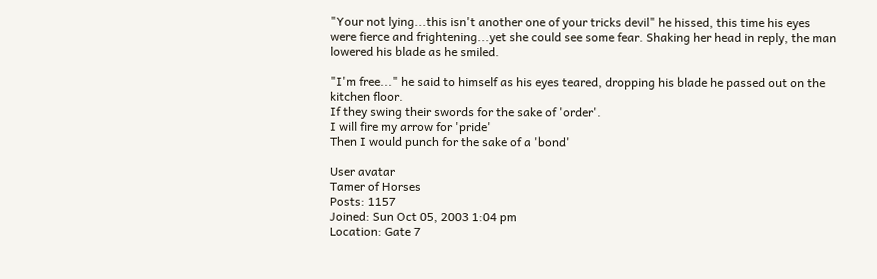"Your not lying...this isn't another one of your tricks devil" he hissed, this time his eyes were fierce and frightening...yet she could see some fear. Shaking her head in reply, the man lowered his blade as he smiled.

"I'm free..." he said to himself as his eyes teared, dropping his blade he passed out on the kitchen floor.
If they swing their swords for the sake of 'order'.
I will fire my arrow for 'pride'
Then I would punch for the sake of a 'bond'

User avatar
Tamer of Horses
Posts: 1157
Joined: Sun Oct 05, 2003 1:04 pm
Location: Gate 7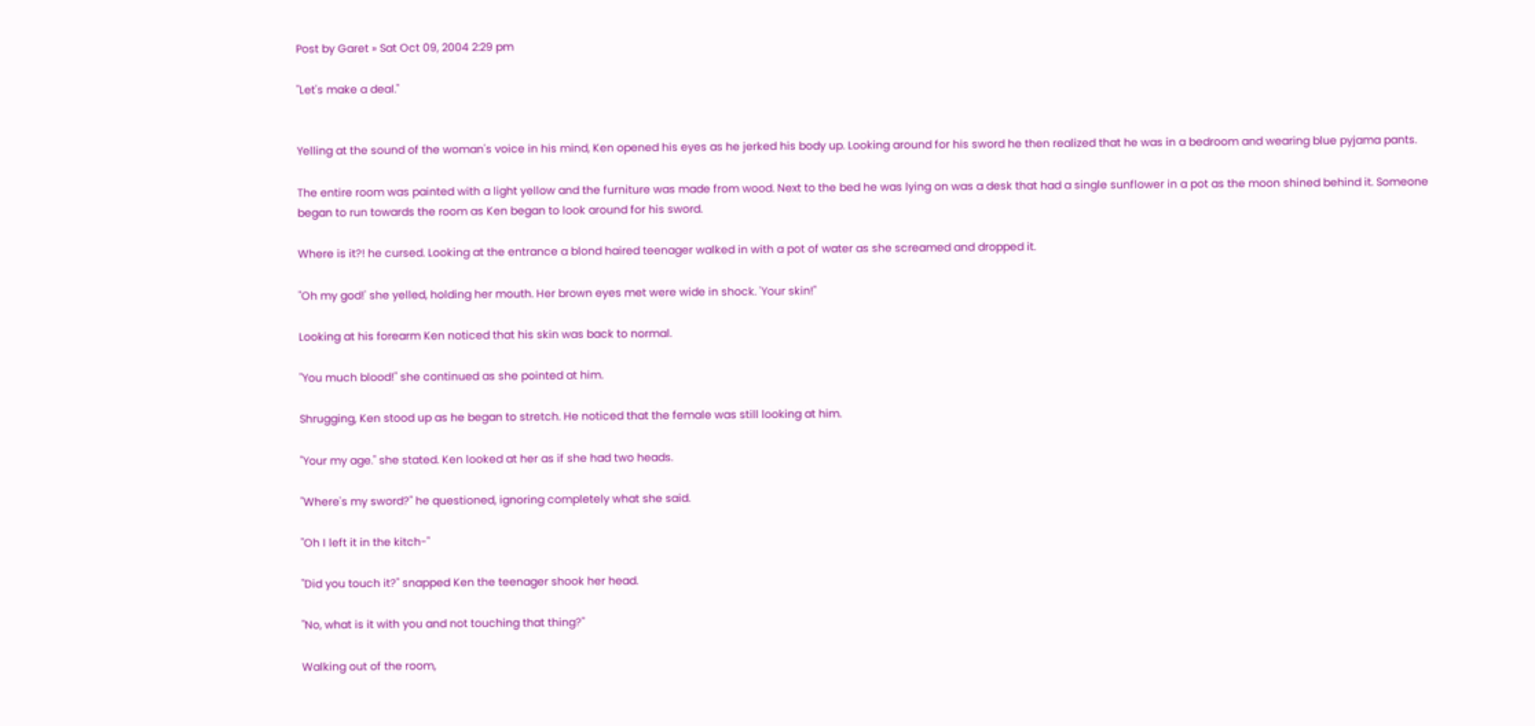Post by Garet » Sat Oct 09, 2004 2:29 pm

"Let's make a deal."


Yelling at the sound of the woman's voice in his mind, Ken opened his eyes as he jerked his body up. Looking around for his sword he then realized that he was in a bedroom and wearing blue pyjama pants.

The entire room was painted with a light yellow and the furniture was made from wood. Next to the bed he was lying on was a desk that had a single sunflower in a pot as the moon shined behind it. Someone began to run towards the room as Ken began to look around for his sword.

Where is it?! he cursed. Looking at the entrance a blond haired teenager walked in with a pot of water as she screamed and dropped it.

"Oh my god!' she yelled, holding her mouth. Her brown eyes met were wide in shock. 'Your skin!"

Looking at his forearm Ken noticed that his skin was back to normal.

"You much blood!" she continued as she pointed at him.

Shrugging, Ken stood up as he began to stretch. He noticed that the female was still looking at him.

"Your my age." she stated. Ken looked at her as if she had two heads.

"Where's my sword?" he questioned, ignoring completely what she said.

"Oh I left it in the kitch-"

"Did you touch it?" snapped Ken the teenager shook her head.

"No, what is it with you and not touching that thing?"

Walking out of the room,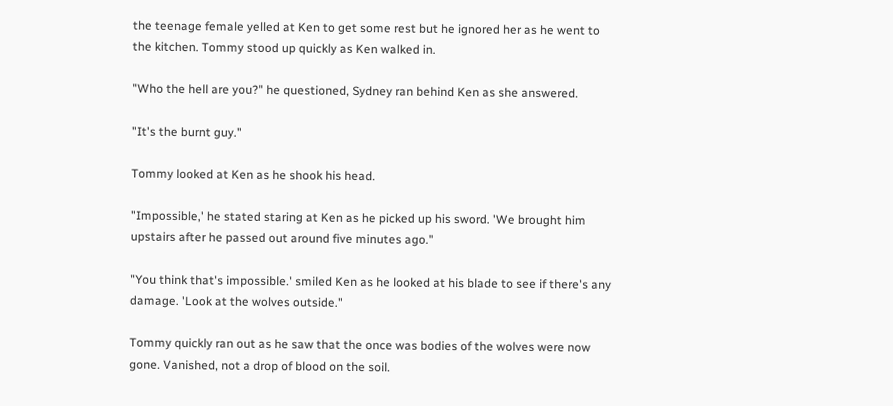the teenage female yelled at Ken to get some rest but he ignored her as he went to the kitchen. Tommy stood up quickly as Ken walked in.

"Who the hell are you?" he questioned, Sydney ran behind Ken as she answered.

"It's the burnt guy."

Tommy looked at Ken as he shook his head.

"Impossible,' he stated staring at Ken as he picked up his sword. 'We brought him upstairs after he passed out around five minutes ago."

"You think that's impossible.' smiled Ken as he looked at his blade to see if there's any damage. 'Look at the wolves outside."

Tommy quickly ran out as he saw that the once was bodies of the wolves were now gone. Vanished, not a drop of blood on the soil.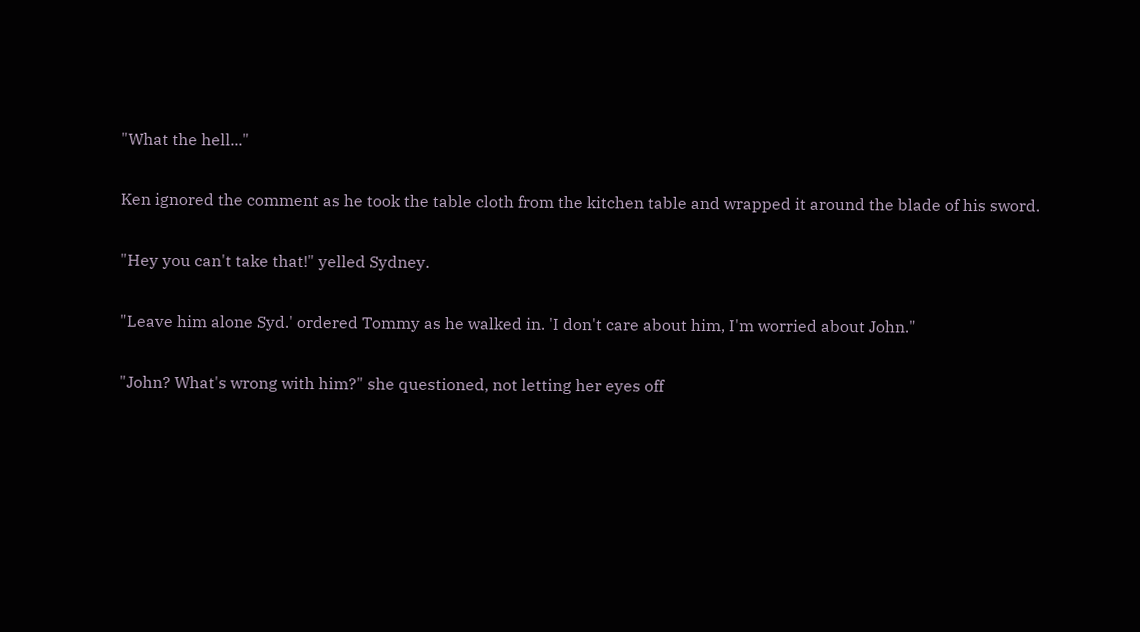"What the hell..."

Ken ignored the comment as he took the table cloth from the kitchen table and wrapped it around the blade of his sword.

"Hey you can't take that!" yelled Sydney.

"Leave him alone Syd.' ordered Tommy as he walked in. 'I don't care about him, I'm worried about John."

"John? What's wrong with him?" she questioned, not letting her eyes off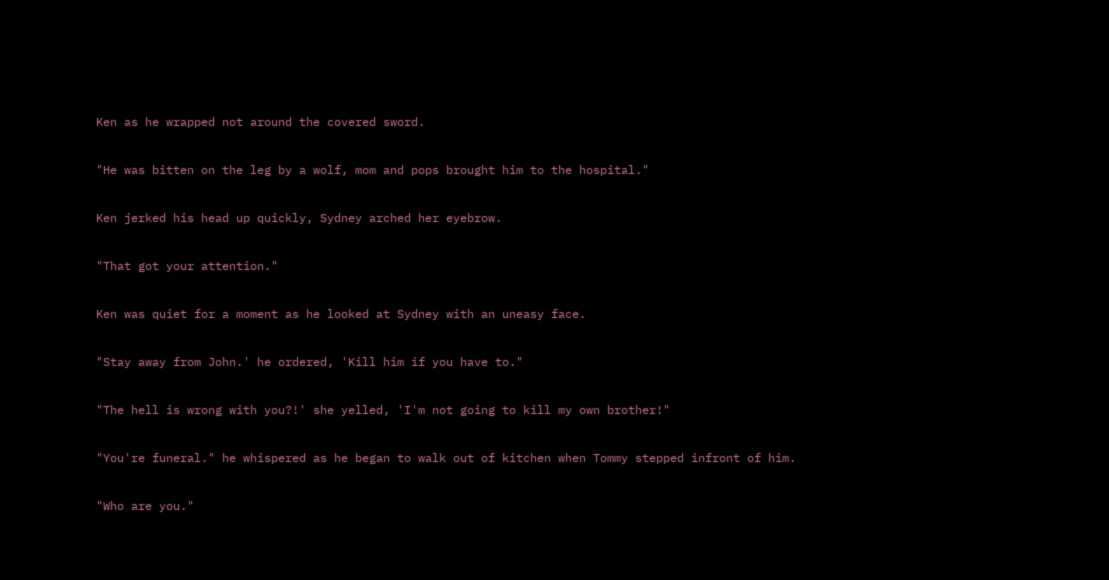Ken as he wrapped not around the covered sword.

"He was bitten on the leg by a wolf, mom and pops brought him to the hospital."

Ken jerked his head up quickly, Sydney arched her eyebrow.

"That got your attention."

Ken was quiet for a moment as he looked at Sydney with an uneasy face.

"Stay away from John.' he ordered, 'Kill him if you have to."

"The hell is wrong with you?!' she yelled, 'I'm not going to kill my own brother!"

"You're funeral." he whispered as he began to walk out of kitchen when Tommy stepped infront of him.

"Who are you."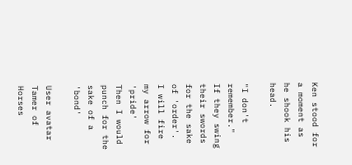Ken stood for a moment as he shook his head.

"I don't remember."
If they swing their swords for the sake of 'order'.
I will fire my arrow for 'pride'
Then I would punch for the sake of a 'bond'

User avatar
Tamer of Horses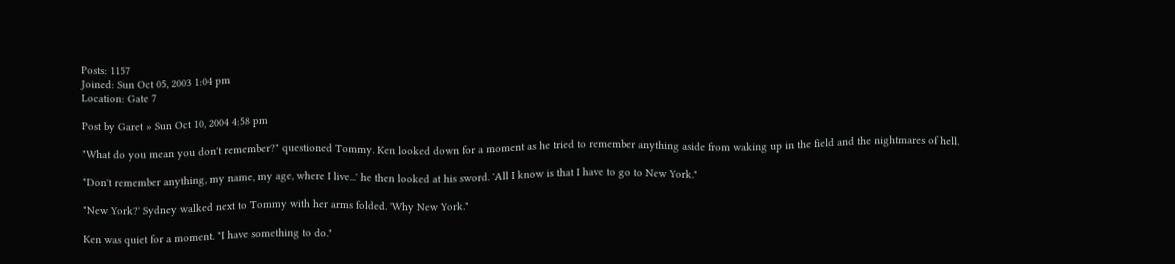Posts: 1157
Joined: Sun Oct 05, 2003 1:04 pm
Location: Gate 7

Post by Garet » Sun Oct 10, 2004 4:58 pm

"What do you mean you don't remember?" questioned Tommy. Ken looked down for a moment as he tried to remember anything aside from waking up in the field and the nightmares of hell.

"Don't remember anything, my name, my age, where I live...' he then looked at his sword. 'All I know is that I have to go to New York."

"New York?' Sydney walked next to Tommy with her arms folded. 'Why New York."

Ken was quiet for a moment. "I have something to do."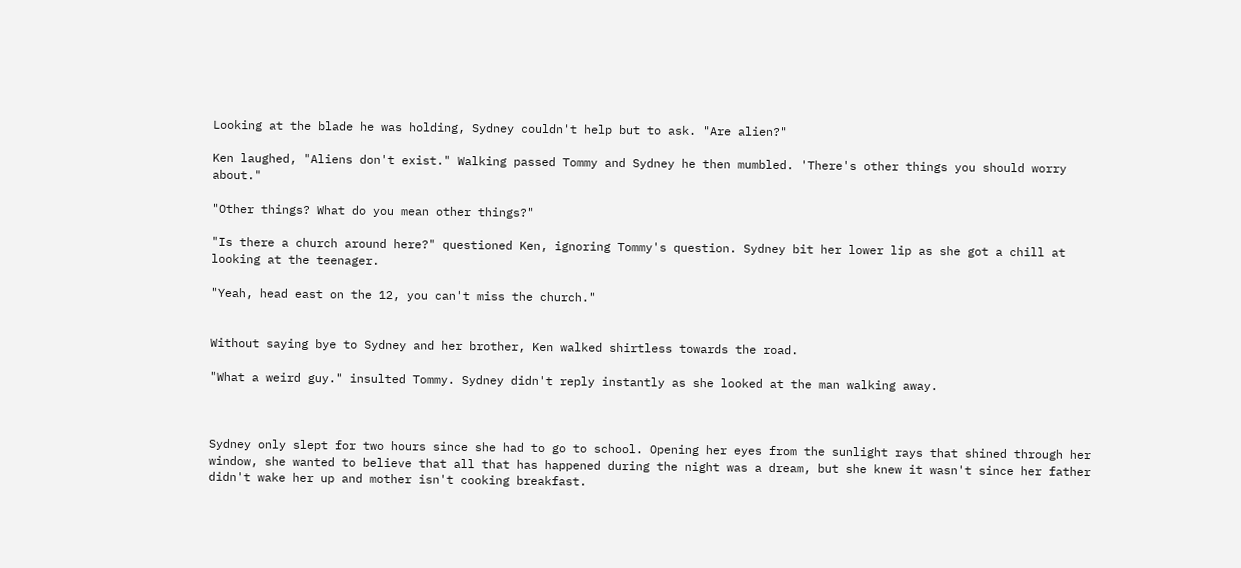Looking at the blade he was holding, Sydney couldn't help but to ask. "Are alien?"

Ken laughed, "Aliens don't exist." Walking passed Tommy and Sydney he then mumbled. 'There's other things you should worry about."

"Other things? What do you mean other things?"

"Is there a church around here?" questioned Ken, ignoring Tommy's question. Sydney bit her lower lip as she got a chill at looking at the teenager.

"Yeah, head east on the 12, you can't miss the church."


Without saying bye to Sydney and her brother, Ken walked shirtless towards the road.

"What a weird guy." insulted Tommy. Sydney didn't reply instantly as she looked at the man walking away.



Sydney only slept for two hours since she had to go to school. Opening her eyes from the sunlight rays that shined through her window, she wanted to believe that all that has happened during the night was a dream, but she knew it wasn't since her father didn't wake her up and mother isn't cooking breakfast.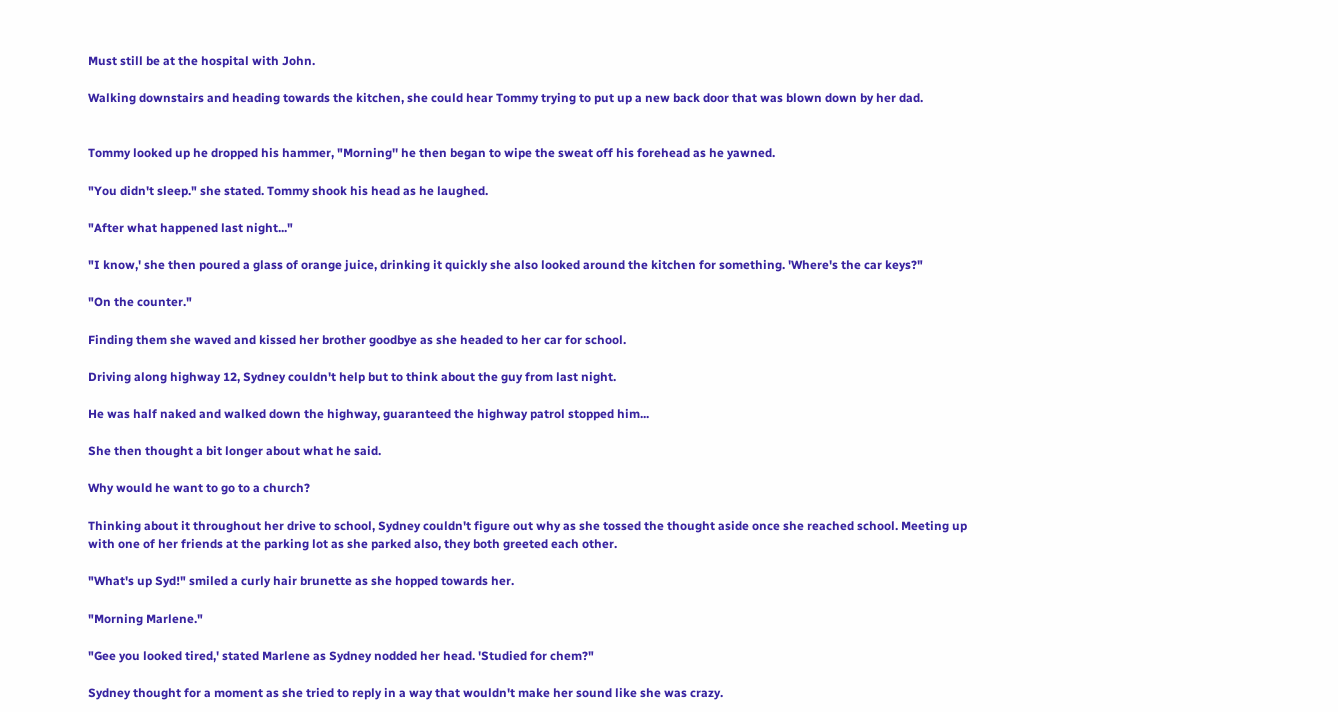Must still be at the hospital with John.

Walking downstairs and heading towards the kitchen, she could hear Tommy trying to put up a new back door that was blown down by her dad.


Tommy looked up he dropped his hammer, "Morning'' he then began to wipe the sweat off his forehead as he yawned.

"You didn't sleep." she stated. Tommy shook his head as he laughed.

"After what happened last night..."

"I know,' she then poured a glass of orange juice, drinking it quickly she also looked around the kitchen for something. 'Where's the car keys?"

"On the counter."

Finding them she waved and kissed her brother goodbye as she headed to her car for school.

Driving along highway 12, Sydney couldn't help but to think about the guy from last night.

He was half naked and walked down the highway, guaranteed the highway patrol stopped him...

She then thought a bit longer about what he said.

Why would he want to go to a church?

Thinking about it throughout her drive to school, Sydney couldn't figure out why as she tossed the thought aside once she reached school. Meeting up with one of her friends at the parking lot as she parked also, they both greeted each other.

"What's up Syd!" smiled a curly hair brunette as she hopped towards her.

"Morning Marlene."

"Gee you looked tired,' stated Marlene as Sydney nodded her head. 'Studied for chem?"

Sydney thought for a moment as she tried to reply in a way that wouldn't make her sound like she was crazy.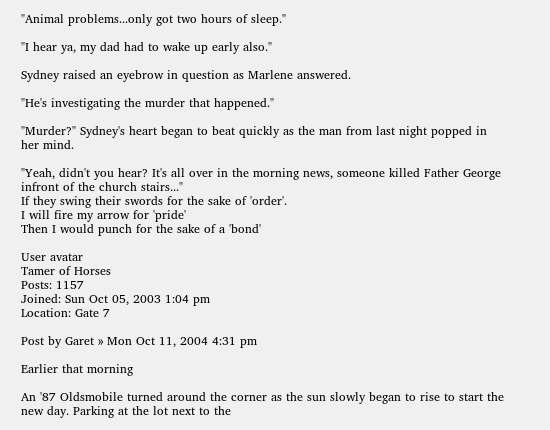"Animal problems...only got two hours of sleep."

"I hear ya, my dad had to wake up early also."

Sydney raised an eyebrow in question as Marlene answered.

"He's investigating the murder that happened."

"Murder?" Sydney's heart began to beat quickly as the man from last night popped in her mind.

"Yeah, didn't you hear? It's all over in the morning news, someone killed Father George infront of the church stairs..."
If they swing their swords for the sake of 'order'.
I will fire my arrow for 'pride'
Then I would punch for the sake of a 'bond'

User avatar
Tamer of Horses
Posts: 1157
Joined: Sun Oct 05, 2003 1:04 pm
Location: Gate 7

Post by Garet » Mon Oct 11, 2004 4:31 pm

Earlier that morning

An '87 Oldsmobile turned around the corner as the sun slowly began to rise to start the new day. Parking at the lot next to the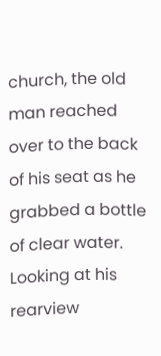church, the old man reached over to the back of his seat as he grabbed a bottle of clear water. Looking at his rearview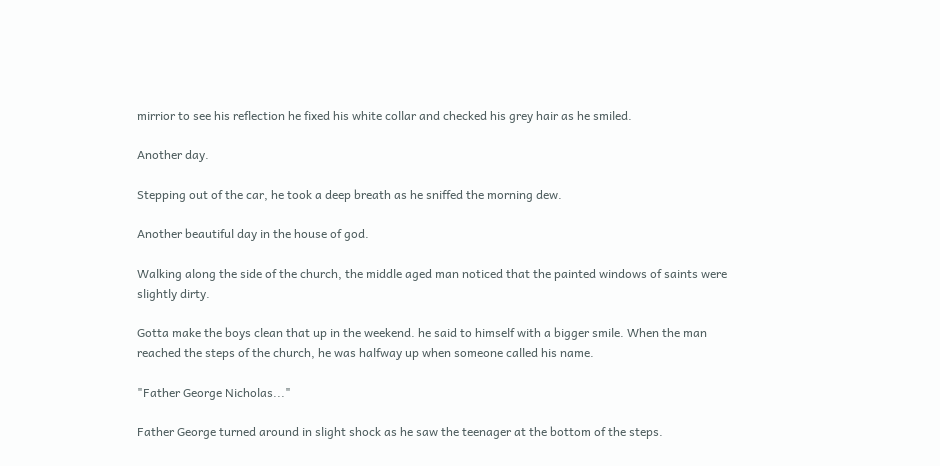mirrior to see his reflection he fixed his white collar and checked his grey hair as he smiled.

Another day.

Stepping out of the car, he took a deep breath as he sniffed the morning dew.

Another beautiful day in the house of god.

Walking along the side of the church, the middle aged man noticed that the painted windows of saints were slightly dirty.

Gotta make the boys clean that up in the weekend. he said to himself with a bigger smile. When the man reached the steps of the church, he was halfway up when someone called his name.

"Father George Nicholas..."

Father George turned around in slight shock as he saw the teenager at the bottom of the steps.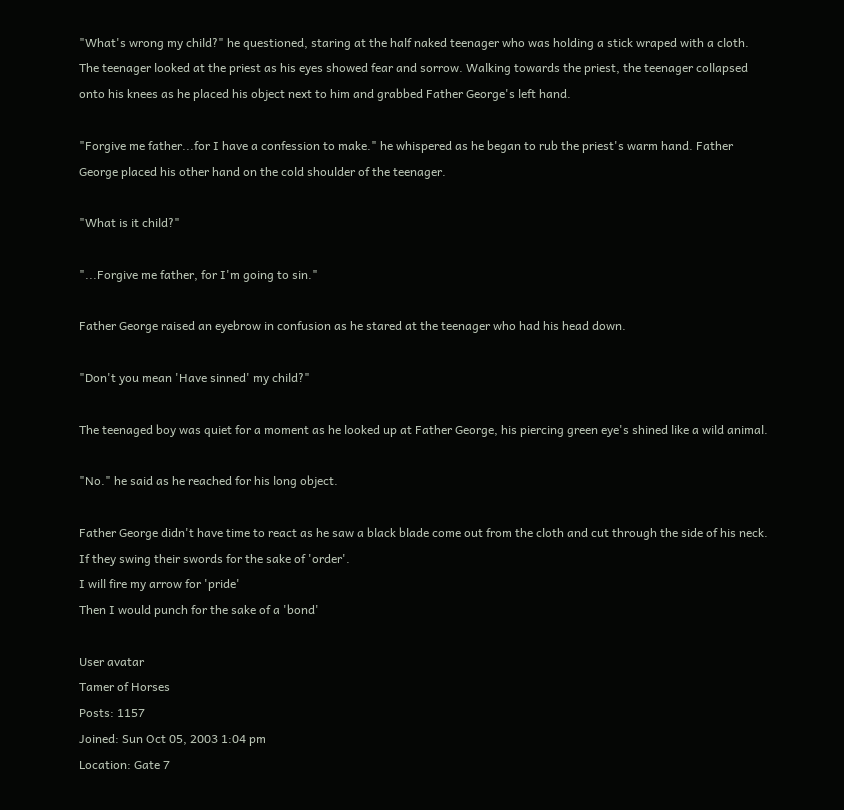"What's wrong my child?" he questioned, staring at the half naked teenager who was holding a stick wraped with a cloth. The teenager looked at the priest as his eyes showed fear and sorrow. Walking towards the priest, the teenager collapsed onto his knees as he placed his object next to him and grabbed Father George's left hand.

"Forgive me father...for I have a confession to make." he whispered as he began to rub the priest's warm hand. Father George placed his other hand on the cold shoulder of the teenager.

"What is it child?"

"...Forgive me father, for I'm going to sin."

Father George raised an eyebrow in confusion as he stared at the teenager who had his head down.

"Don't you mean 'Have sinned' my child?"

The teenaged boy was quiet for a moment as he looked up at Father George, his piercing green eye's shined like a wild animal.

"No." he said as he reached for his long object.

Father George didn't have time to react as he saw a black blade come out from the cloth and cut through the side of his neck.
If they swing their swords for the sake of 'order'.
I will fire my arrow for 'pride'
Then I would punch for the sake of a 'bond'

User avatar
Tamer of Horses
Posts: 1157
Joined: Sun Oct 05, 2003 1:04 pm
Location: Gate 7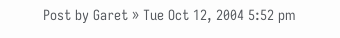Post by Garet » Tue Oct 12, 2004 5:52 pm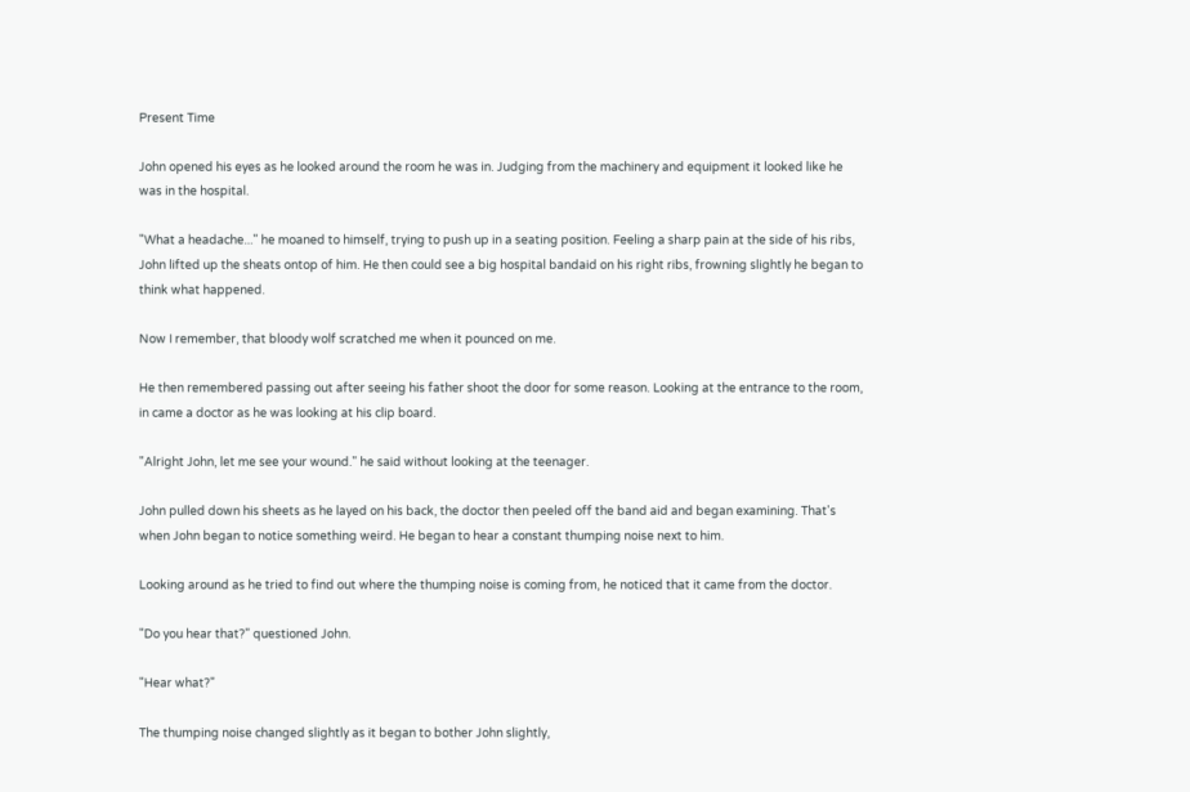Present Time

John opened his eyes as he looked around the room he was in. Judging from the machinery and equipment it looked like he was in the hospital.

"What a headache..." he moaned to himself, trying to push up in a seating position. Feeling a sharp pain at the side of his ribs, John lifted up the sheats ontop of him. He then could see a big hospital bandaid on his right ribs, frowning slightly he began to think what happened.

Now I remember, that bloody wolf scratched me when it pounced on me.

He then remembered passing out after seeing his father shoot the door for some reason. Looking at the entrance to the room, in came a doctor as he was looking at his clip board.

"Alright John, let me see your wound." he said without looking at the teenager.

John pulled down his sheets as he layed on his back, the doctor then peeled off the band aid and began examining. That's when John began to notice something weird. He began to hear a constant thumping noise next to him.

Looking around as he tried to find out where the thumping noise is coming from, he noticed that it came from the doctor.

"Do you hear that?" questioned John.

"Hear what?"

The thumping noise changed slightly as it began to bother John slightly,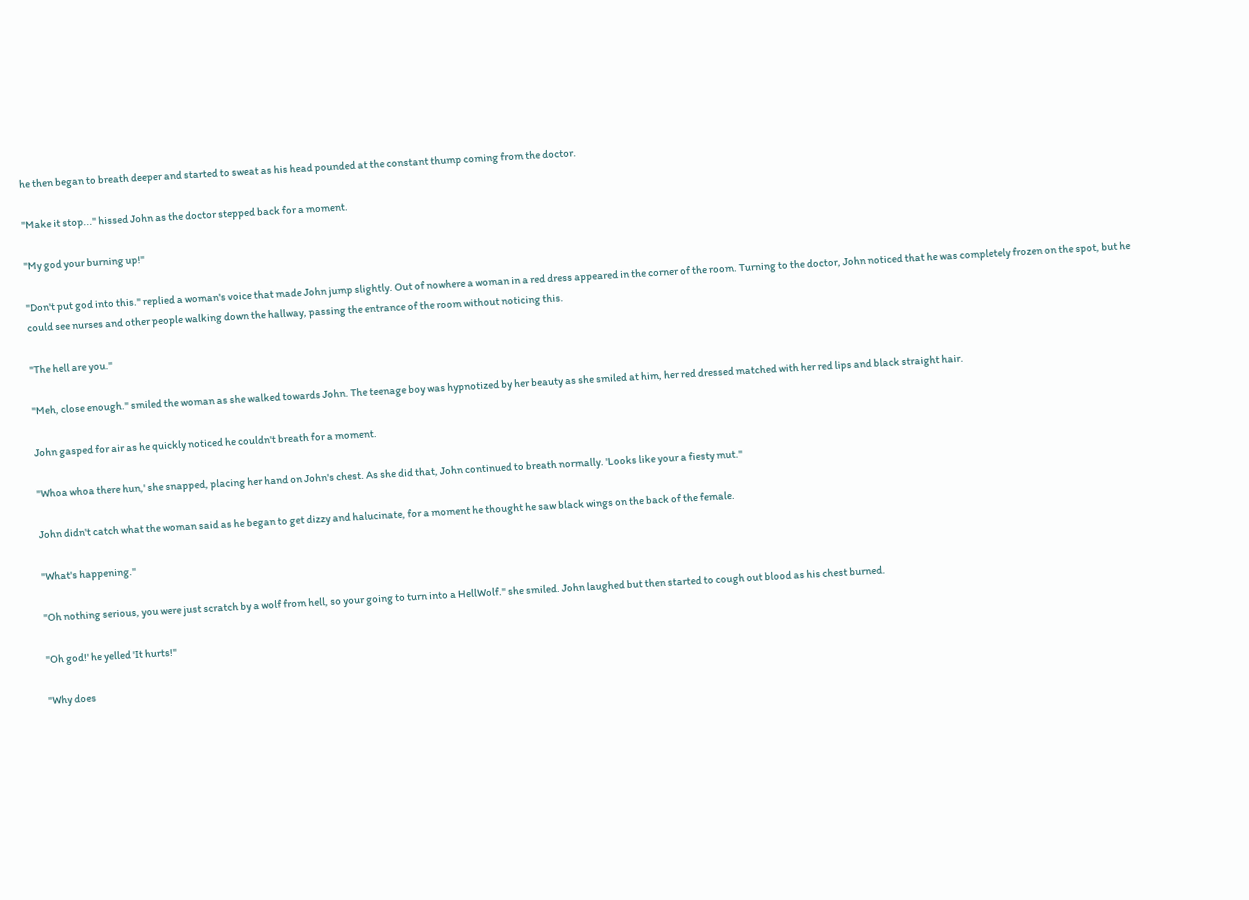he then began to breath deeper and started to sweat as his head pounded at the constant thump coming from the doctor.

"Make it stop..." hissed John as the doctor stepped back for a moment.

"My god your burning up!"

"Don't put god into this." replied a woman's voice that made John jump slightly. Out of nowhere a woman in a red dress appeared in the corner of the room. Turning to the doctor, John noticed that he was completely frozen on the spot, but he could see nurses and other people walking down the hallway, passing the entrance of the room without noticing this.

"The hell are you."

"Meh, close enough." smiled the woman as she walked towards John. The teenage boy was hypnotized by her beauty as she smiled at him, her red dressed matched with her red lips and black straight hair.

John gasped for air as he quickly noticed he couldn't breath for a moment.

"Whoa whoa there hun,' she snapped, placing her hand on John's chest. As she did that, John continued to breath normally. 'Looks like your a fiesty mut."

John didn't catch what the woman said as he began to get dizzy and halucinate, for a moment he thought he saw black wings on the back of the female.

"What's happening."

"Oh nothing serious, you were just scratch by a wolf from hell, so your going to turn into a HellWolf." she smiled. John laughed but then started to cough out blood as his chest burned.

"Oh god!' he yelled 'It hurts!"

"Why does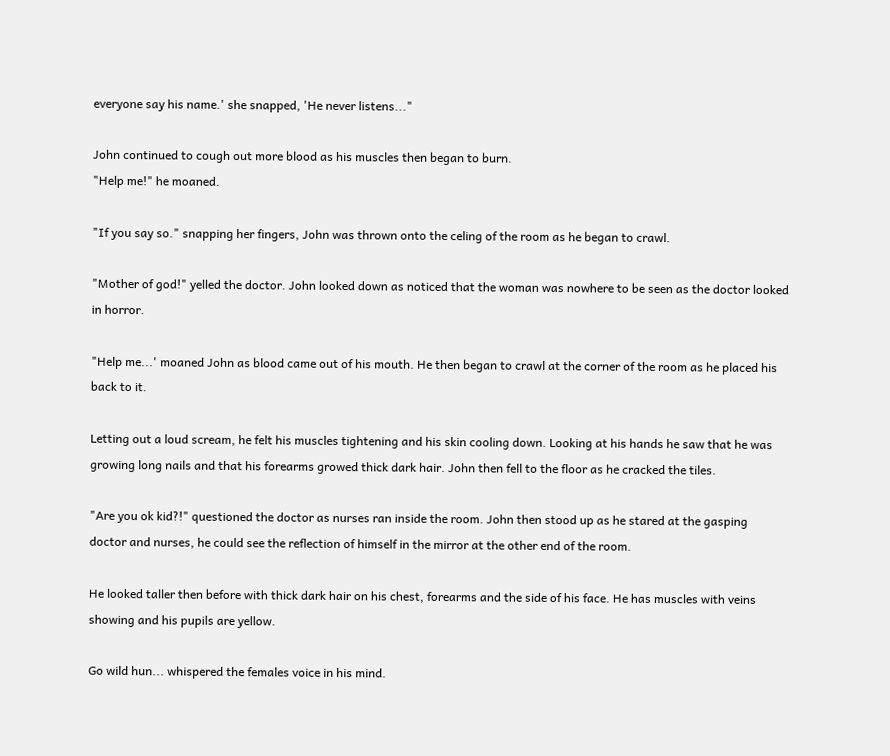everyone say his name.' she snapped, 'He never listens..."

John continued to cough out more blood as his muscles then began to burn.
"Help me!" he moaned.

"If you say so." snapping her fingers, John was thrown onto the celing of the room as he began to crawl.

"Mother of god!" yelled the doctor. John looked down as noticed that the woman was nowhere to be seen as the doctor looked in horror.

"Help me...' moaned John as blood came out of his mouth. He then began to crawl at the corner of the room as he placed his back to it.

Letting out a loud scream, he felt his muscles tightening and his skin cooling down. Looking at his hands he saw that he was growing long nails and that his forearms growed thick dark hair. John then fell to the floor as he cracked the tiles.

"Are you ok kid?!" questioned the doctor as nurses ran inside the room. John then stood up as he stared at the gasping doctor and nurses, he could see the reflection of himself in the mirror at the other end of the room.

He looked taller then before with thick dark hair on his chest, forearms and the side of his face. He has muscles with veins showing and his pupils are yellow.

Go wild hun... whispered the females voice in his mind.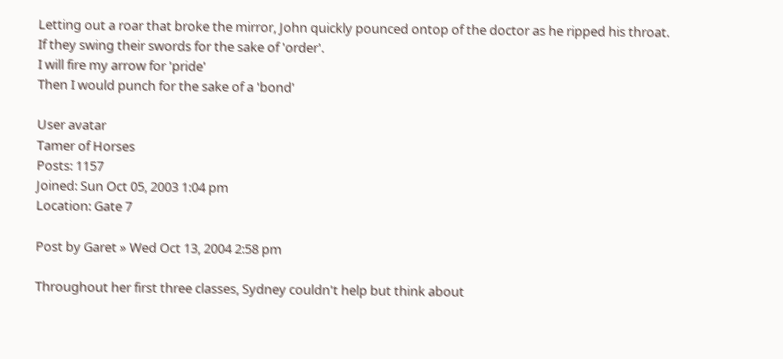Letting out a roar that broke the mirror, John quickly pounced ontop of the doctor as he ripped his throat.
If they swing their swords for the sake of 'order'.
I will fire my arrow for 'pride'
Then I would punch for the sake of a 'bond'

User avatar
Tamer of Horses
Posts: 1157
Joined: Sun Oct 05, 2003 1:04 pm
Location: Gate 7

Post by Garet » Wed Oct 13, 2004 2:58 pm

Throughout her first three classes, Sydney couldn't help but think about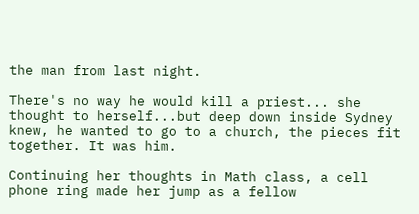the man from last night.

There's no way he would kill a priest... she thought to herself...but deep down inside Sydney knew, he wanted to go to a church, the pieces fit together. It was him.

Continuing her thoughts in Math class, a cell phone ring made her jump as a fellow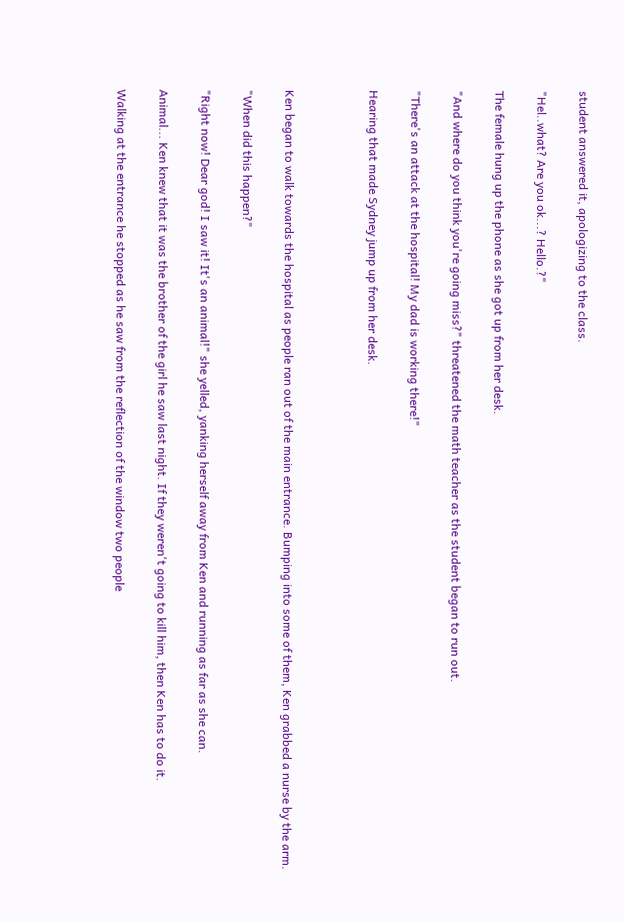student answered it, apologizing to the class.

"Hel..what? Are you ok...? Hello.?"

The female hung up the phone as she got up from her desk.

"And where do you think you're going miss?" threatened the math teacher as the student began to run out.

"There's an attack at the hospital! My dad is working there!"

Hearing that made Sydney jump up from her desk.



Ken began to walk towards the hospital as people ran out of the main entrance. Bumping into some of them, Ken grabbed a nurse by the arm.

"When did this happen?"

"Right now! Dear god! I saw it! It's an animal!" she yelled, yanking herself away from Ken and running as far as she can.

Animal... Ken knew that it was the brother of the girl he saw last night. If they weren't going to kill him, then Ken has to do it.

Walking at the entrance he stopped as he saw from the reflection of the window two people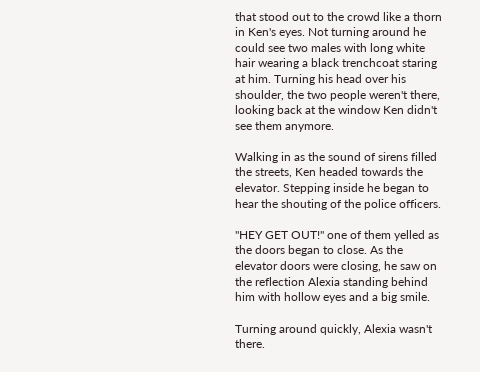that stood out to the crowd like a thorn in Ken's eyes. Not turning around he could see two males with long white hair wearing a black trenchcoat staring at him. Turning his head over his shoulder, the two people weren't there, looking back at the window Ken didn't see them anymore.

Walking in as the sound of sirens filled the streets, Ken headed towards the elevator. Stepping inside he began to hear the shouting of the police officers.

"HEY GET OUT!" one of them yelled as the doors began to close. As the elevator doors were closing, he saw on the reflection Alexia standing behind him with hollow eyes and a big smile.

Turning around quickly, Alexia wasn't there.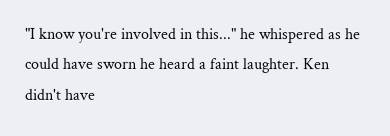"I know you're involved in this..." he whispered as he could have sworn he heard a faint laughter. Ken didn't have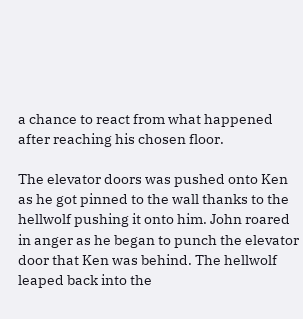a chance to react from what happened after reaching his chosen floor.

The elevator doors was pushed onto Ken as he got pinned to the wall thanks to the hellwolf pushing it onto him. John roared in anger as he began to punch the elevator door that Ken was behind. The hellwolf leaped back into the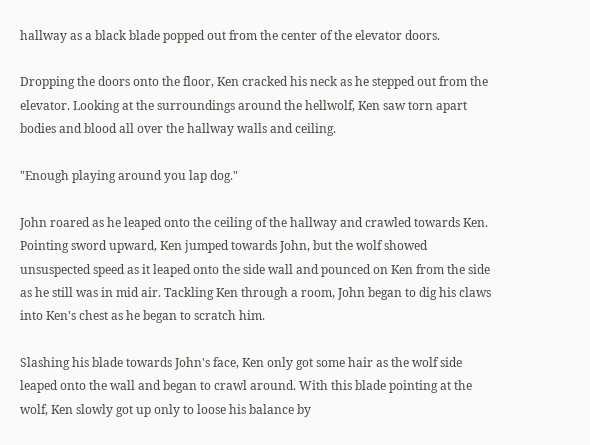hallway as a black blade popped out from the center of the elevator doors.

Dropping the doors onto the floor, Ken cracked his neck as he stepped out from the elevator. Looking at the surroundings around the hellwolf, Ken saw torn apart bodies and blood all over the hallway walls and ceiling.

"Enough playing around you lap dog."

John roared as he leaped onto the ceiling of the hallway and crawled towards Ken. Pointing sword upward, Ken jumped towards John, but the wolf showed unsuspected speed as it leaped onto the side wall and pounced on Ken from the side as he still was in mid air. Tackling Ken through a room, John began to dig his claws into Ken's chest as he began to scratch him.

Slashing his blade towards John's face, Ken only got some hair as the wolf side leaped onto the wall and began to crawl around. With this blade pointing at the wolf, Ken slowly got up only to loose his balance by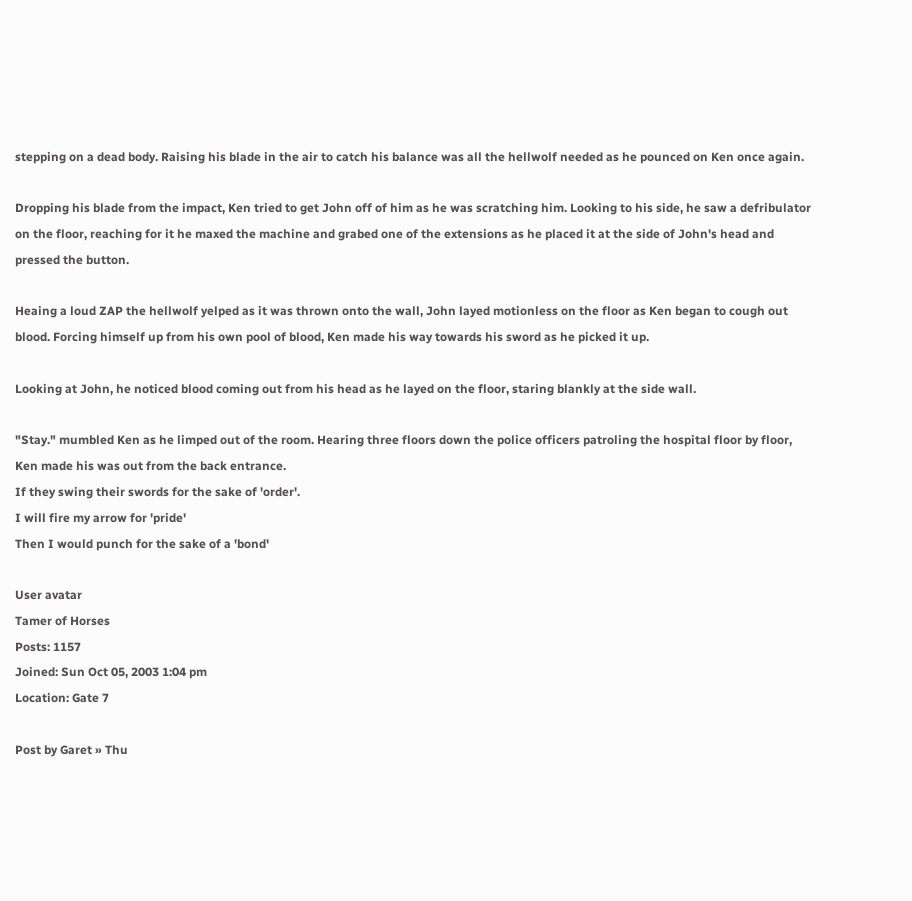stepping on a dead body. Raising his blade in the air to catch his balance was all the hellwolf needed as he pounced on Ken once again.

Dropping his blade from the impact, Ken tried to get John off of him as he was scratching him. Looking to his side, he saw a defribulator on the floor, reaching for it he maxed the machine and grabed one of the extensions as he placed it at the side of John's head and pressed the button.

Heaing a loud ZAP the hellwolf yelped as it was thrown onto the wall, John layed motionless on the floor as Ken began to cough out blood. Forcing himself up from his own pool of blood, Ken made his way towards his sword as he picked it up.

Looking at John, he noticed blood coming out from his head as he layed on the floor, staring blankly at the side wall.

"Stay." mumbled Ken as he limped out of the room. Hearing three floors down the police officers patroling the hospital floor by floor, Ken made his was out from the back entrance.
If they swing their swords for the sake of 'order'.
I will fire my arrow for 'pride'
Then I would punch for the sake of a 'bond'

User avatar
Tamer of Horses
Posts: 1157
Joined: Sun Oct 05, 2003 1:04 pm
Location: Gate 7

Post by Garet » Thu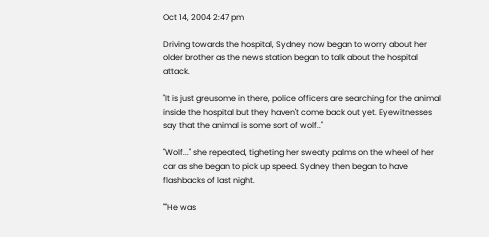Oct 14, 2004 2:47 pm

Driving towards the hospital, Sydney now began to worry about her older brother as the news station began to talk about the hospital attack.

"It is just greusome in there, police officers are searching for the animal inside the hospital but they haven't come back out yet. Eyewitnesses say that the animal is some sort of wolf.."

"Wolf..." she repeated, tigheting her sweaty palms on the wheel of her car as she began to pick up speed. Sydney then began to have flashbacks of last night.

""He was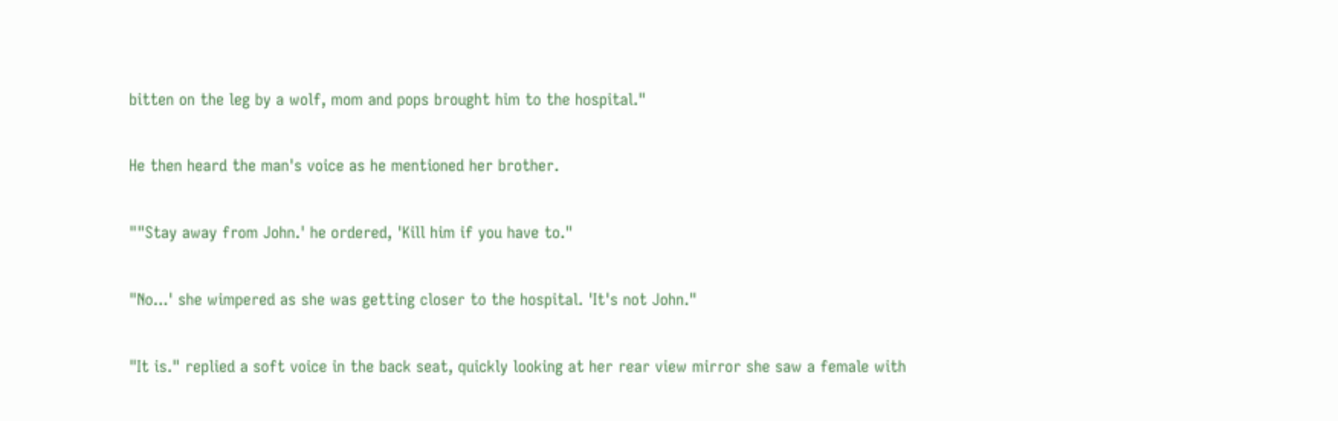bitten on the leg by a wolf, mom and pops brought him to the hospital."

He then heard the man's voice as he mentioned her brother.

""Stay away from John.' he ordered, 'Kill him if you have to."

"No...' she wimpered as she was getting closer to the hospital. 'It's not John."

"It is." replied a soft voice in the back seat, quickly looking at her rear view mirror she saw a female with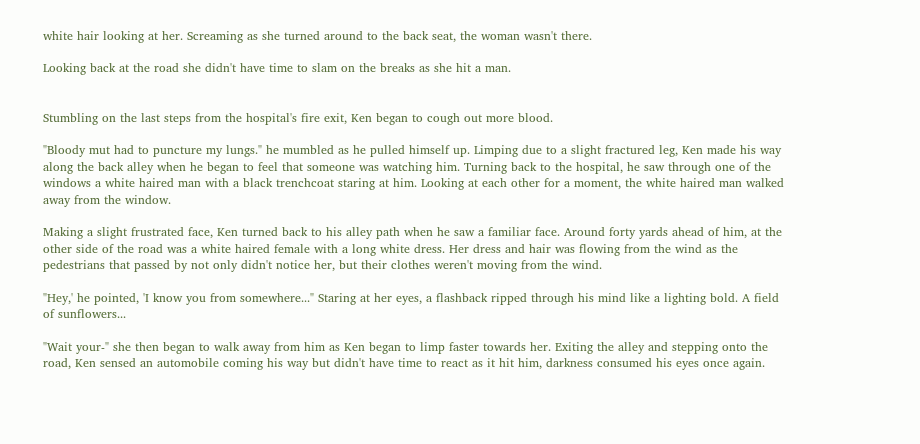white hair looking at her. Screaming as she turned around to the back seat, the woman wasn't there.

Looking back at the road she didn't have time to slam on the breaks as she hit a man.


Stumbling on the last steps from the hospital's fire exit, Ken began to cough out more blood.

"Bloody mut had to puncture my lungs." he mumbled as he pulled himself up. Limping due to a slight fractured leg, Ken made his way along the back alley when he began to feel that someone was watching him. Turning back to the hospital, he saw through one of the windows a white haired man with a black trenchcoat staring at him. Looking at each other for a moment, the white haired man walked away from the window.

Making a slight frustrated face, Ken turned back to his alley path when he saw a familiar face. Around forty yards ahead of him, at the other side of the road was a white haired female with a long white dress. Her dress and hair was flowing from the wind as the pedestrians that passed by not only didn't notice her, but their clothes weren't moving from the wind.

"Hey,' he pointed, 'I know you from somewhere..." Staring at her eyes, a flashback ripped through his mind like a lighting bold. A field of sunflowers...

"Wait your-" she then began to walk away from him as Ken began to limp faster towards her. Exiting the alley and stepping onto the road, Ken sensed an automobile coming his way but didn't have time to react as it hit him, darkness consumed his eyes once again.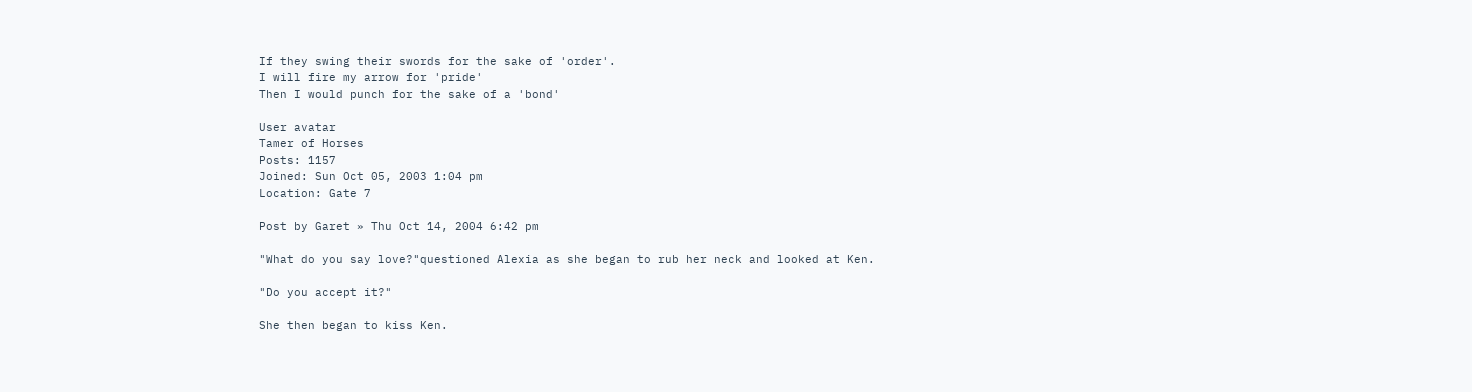If they swing their swords for the sake of 'order'.
I will fire my arrow for 'pride'
Then I would punch for the sake of a 'bond'

User avatar
Tamer of Horses
Posts: 1157
Joined: Sun Oct 05, 2003 1:04 pm
Location: Gate 7

Post by Garet » Thu Oct 14, 2004 6:42 pm

"What do you say love?"questioned Alexia as she began to rub her neck and looked at Ken.

"Do you accept it?"

She then began to kiss Ken.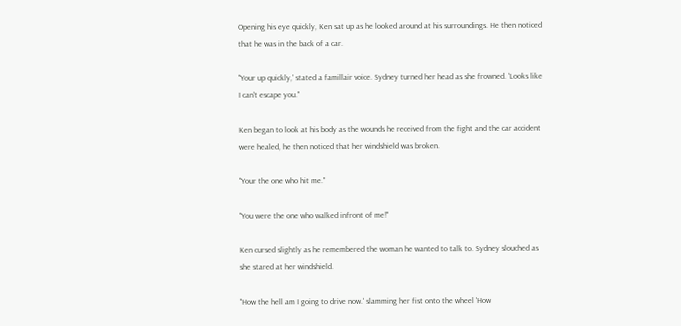Opening his eye quickly, Ken sat up as he looked around at his surroundings. He then noticed that he was in the back of a car.

"Your up quickly,' stated a famillair voice. Sydney turned her head as she frowned. 'Looks like I can't escape you."

Ken began to look at his body as the wounds he received from the fight and the car accident were healed, he then noticed that her windshield was broken.

"Your the one who hit me."

"You were the one who walked infront of me!"

Ken cursed slightly as he remembered the woman he wanted to talk to. Sydney slouched as she stared at her windshield.

"How the hell am I going to drive now.' slamming her fist onto the wheel 'How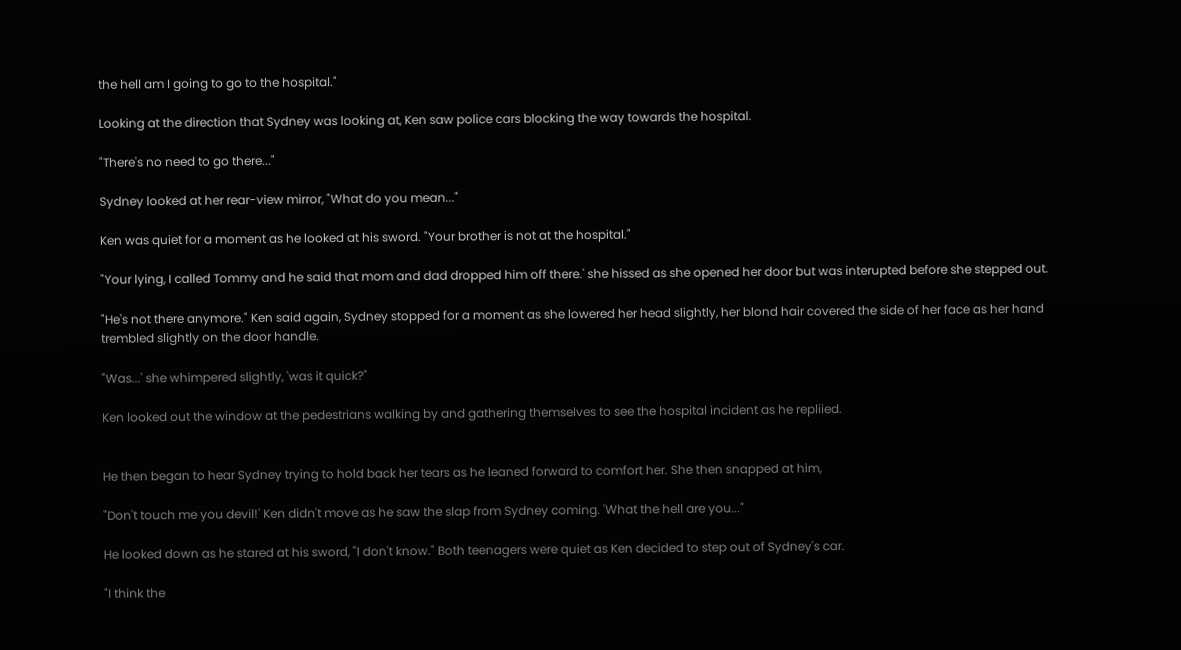the hell am I going to go to the hospital."

Looking at the direction that Sydney was looking at, Ken saw police cars blocking the way towards the hospital.

"There's no need to go there..."

Sydney looked at her rear-view mirror, "What do you mean..."

Ken was quiet for a moment as he looked at his sword. "Your brother is not at the hospital."

"Your lying, I called Tommy and he said that mom and dad dropped him off there.' she hissed as she opened her door but was interupted before she stepped out.

"He's not there anymore." Ken said again, Sydney stopped for a moment as she lowered her head slightly, her blond hair covered the side of her face as her hand trembled slightly on the door handle.

"Was...' she whimpered slightly, 'was it quick?"

Ken looked out the window at the pedestrians walking by and gathering themselves to see the hospital incident as he repliied.


He then began to hear Sydney trying to hold back her tears as he leaned forward to comfort her. She then snapped at him,

"Don't touch me you devil!' Ken didn't move as he saw the slap from Sydney coming. 'What the hell are you..."

He looked down as he stared at his sword, "I don't know." Both teenagers were quiet as Ken decided to step out of Sydney's car.

"I think the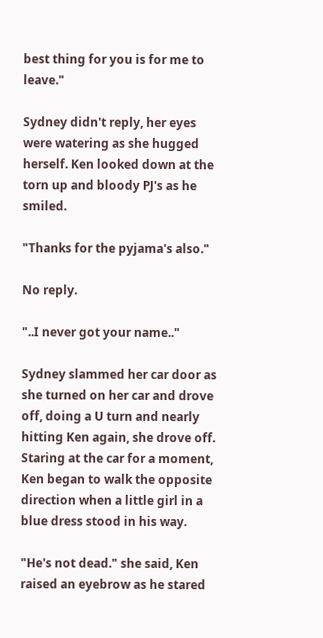best thing for you is for me to leave."

Sydney didn't reply, her eyes were watering as she hugged herself. Ken looked down at the torn up and bloody PJ's as he smiled.

"Thanks for the pyjama's also."

No reply.

"..I never got your name.."

Sydney slammed her car door as she turned on her car and drove off, doing a U turn and nearly hitting Ken again, she drove off. Staring at the car for a moment, Ken began to walk the opposite direction when a little girl in a blue dress stood in his way.

"He's not dead." she said, Ken raised an eyebrow as he stared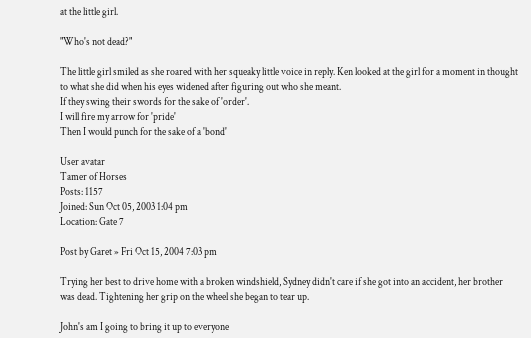at the little girl.

"Who's not dead?"

The little girl smiled as she roared with her squeaky little voice in reply. Ken looked at the girl for a moment in thought to what she did when his eyes widened after figuring out who she meant.
If they swing their swords for the sake of 'order'.
I will fire my arrow for 'pride'
Then I would punch for the sake of a 'bond'

User avatar
Tamer of Horses
Posts: 1157
Joined: Sun Oct 05, 2003 1:04 pm
Location: Gate 7

Post by Garet » Fri Oct 15, 2004 7:03 pm

Trying her best to drive home with a broken windshield, Sydney didn't care if she got into an accident, her brother was dead. Tightening her grip on the wheel she began to tear up.

John's am I going to bring it up to everyone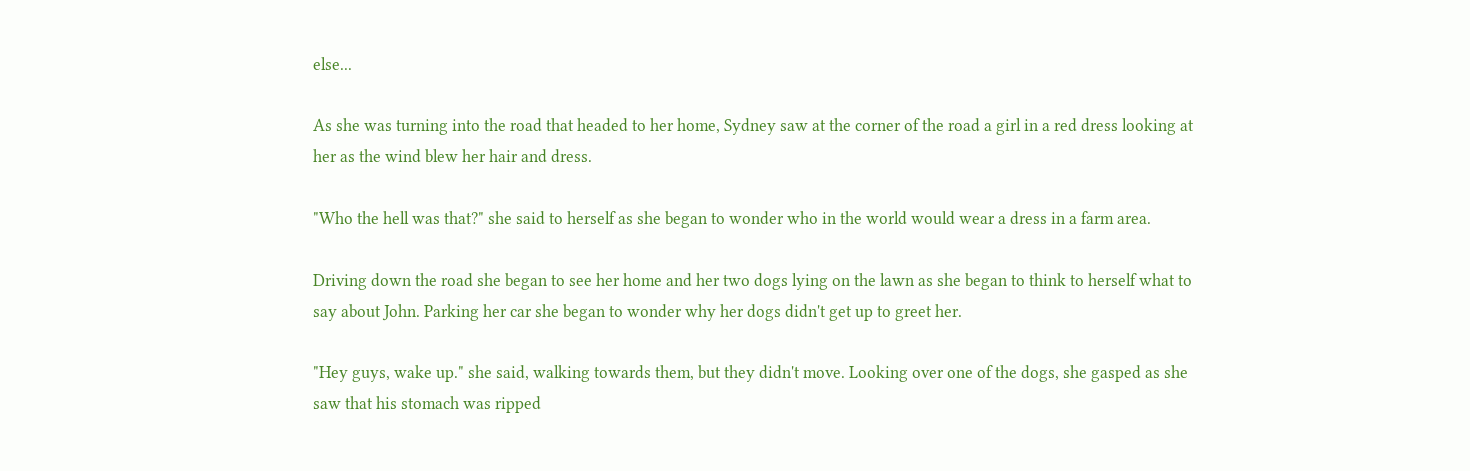else...

As she was turning into the road that headed to her home, Sydney saw at the corner of the road a girl in a red dress looking at her as the wind blew her hair and dress.

"Who the hell was that?" she said to herself as she began to wonder who in the world would wear a dress in a farm area.

Driving down the road she began to see her home and her two dogs lying on the lawn as she began to think to herself what to say about John. Parking her car she began to wonder why her dogs didn't get up to greet her.

"Hey guys, wake up." she said, walking towards them, but they didn't move. Looking over one of the dogs, she gasped as she saw that his stomach was ripped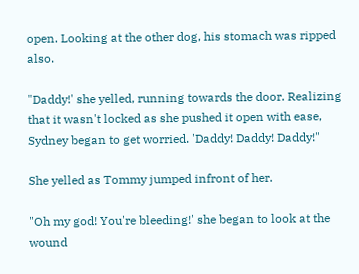open. Looking at the other dog, his stomach was ripped also.

"Daddy!' she yelled, running towards the door. Realizing that it wasn't locked as she pushed it open with ease, Sydney began to get worried. 'Daddy! Daddy! Daddy!"

She yelled as Tommy jumped infront of her.

"Oh my god! You're bleeding!' she began to look at the wound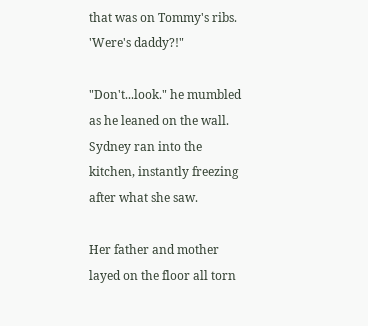that was on Tommy's ribs. 'Were's daddy?!"

"Don't...look." he mumbled as he leaned on the wall. Sydney ran into the kitchen, instantly freezing after what she saw.

Her father and mother layed on the floor all torn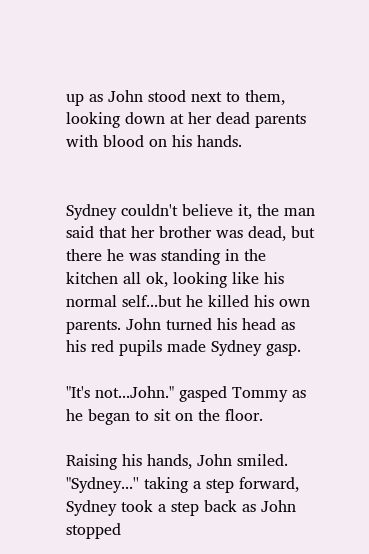up as John stood next to them, looking down at her dead parents with blood on his hands.


Sydney couldn't believe it, the man said that her brother was dead, but there he was standing in the kitchen all ok, looking like his normal self...but he killed his own parents. John turned his head as his red pupils made Sydney gasp.

"It's not...John." gasped Tommy as he began to sit on the floor.

Raising his hands, John smiled. "Sydney...'' taking a step forward, Sydney took a step back as John stopped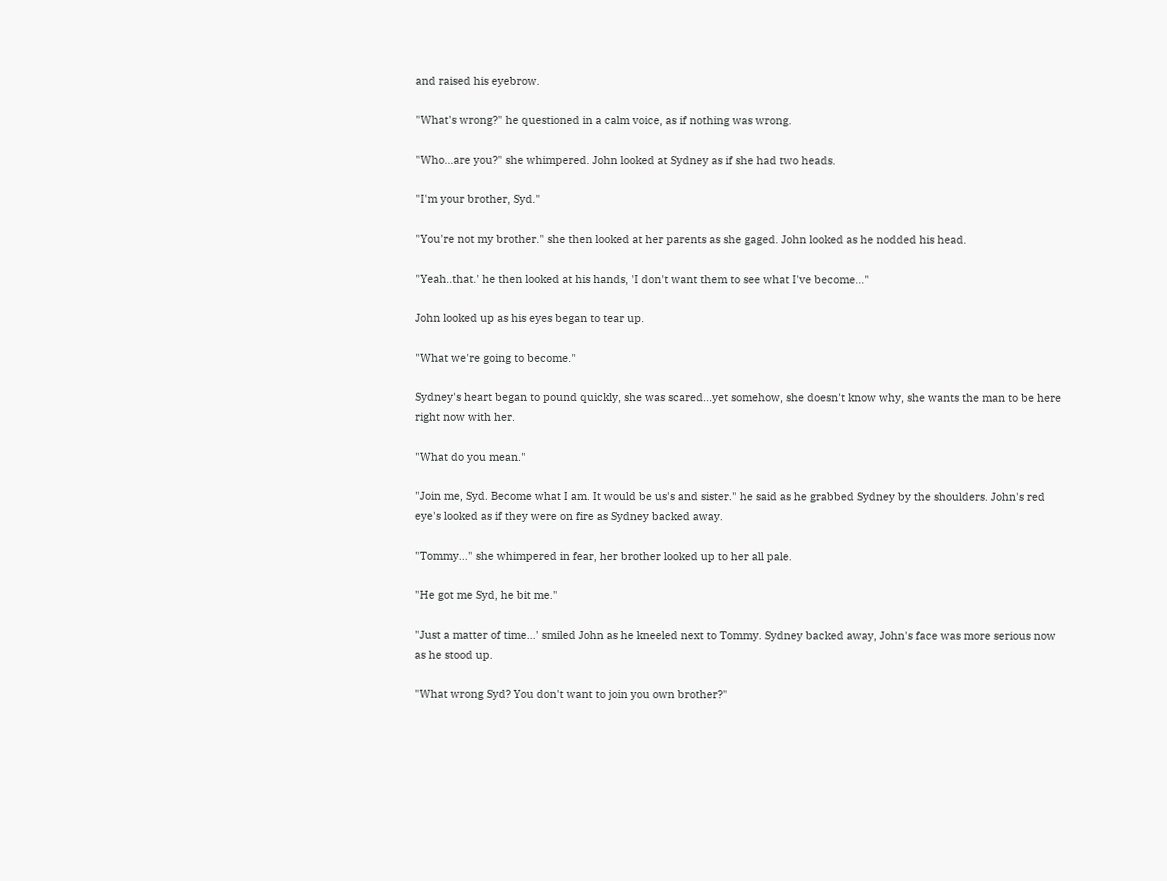and raised his eyebrow.

"What's wrong?" he questioned in a calm voice, as if nothing was wrong.

"Who...are you?" she whimpered. John looked at Sydney as if she had two heads.

"I'm your brother, Syd."

"You're not my brother." she then looked at her parents as she gaged. John looked as he nodded his head.

"Yeah..that.' he then looked at his hands, 'I don't want them to see what I've become..."

John looked up as his eyes began to tear up.

"What we're going to become."

Sydney's heart began to pound quickly, she was scared...yet somehow, she doesn't know why, she wants the man to be here right now with her.

"What do you mean."

"Join me, Syd. Become what I am. It would be us's and sister." he said as he grabbed Sydney by the shoulders. John's red eye's looked as if they were on fire as Sydney backed away.

"Tommy..." she whimpered in fear, her brother looked up to her all pale.

"He got me Syd, he bit me."

"Just a matter of time...' smiled John as he kneeled next to Tommy. Sydney backed away, John's face was more serious now as he stood up.

"What wrong Syd? You don't want to join you own brother?"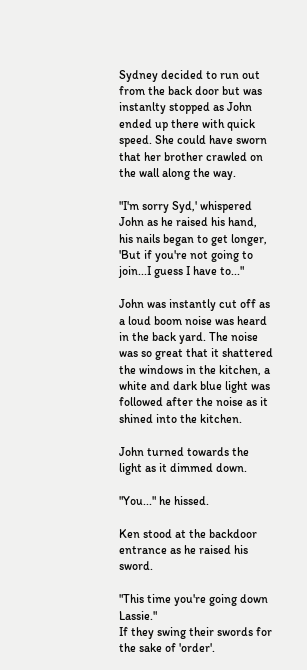Sydney decided to run out from the back door but was instanlty stopped as John ended up there with quick speed. She could have sworn that her brother crawled on the wall along the way.

"I'm sorry Syd,' whispered John as he raised his hand, his nails began to get longer, 'But if you're not going to join...I guess I have to..."

John was instantly cut off as a loud boom noise was heard in the back yard. The noise was so great that it shattered the windows in the kitchen, a white and dark blue light was followed after the noise as it shined into the kitchen.

John turned towards the light as it dimmed down.

"You..." he hissed.

Ken stood at the backdoor entrance as he raised his sword.

"This time you're going down Lassie."
If they swing their swords for the sake of 'order'.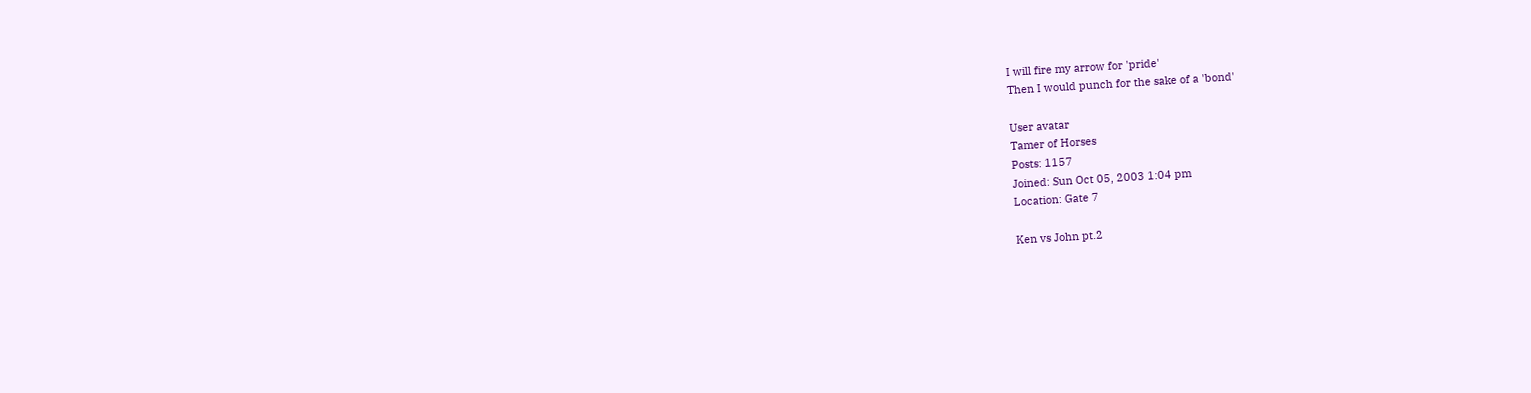I will fire my arrow for 'pride'
Then I would punch for the sake of a 'bond'

User avatar
Tamer of Horses
Posts: 1157
Joined: Sun Oct 05, 2003 1:04 pm
Location: Gate 7

Ken vs John pt.2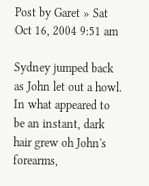Post by Garet » Sat Oct 16, 2004 9:51 am

Sydney jumped back as John let out a howl. In what appeared to be an instant, dark hair grew oh John's forearms,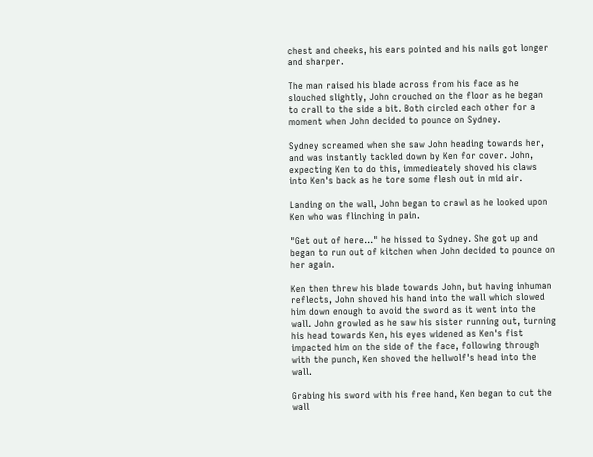chest and cheeks, his ears pointed and his nails got longer and sharper.

The man raised his blade across from his face as he slouched slightly, John crouched on the floor as he began to crall to the side a bit. Both circled each other for a moment when John decided to pounce on Sydney.

Sydney screamed when she saw John heading towards her, and was instantly tackled down by Ken for cover. John, expecting Ken to do this, immedieately shoved his claws into Ken's back as he tore some flesh out in mid air.

Landing on the wall, John began to crawl as he looked upon Ken who was flinching in pain.

"Get out of here..." he hissed to Sydney. She got up and began to run out of kitchen when John decided to pounce on her again.

Ken then threw his blade towards John, but having inhuman reflects, John shoved his hand into the wall which slowed him down enough to avoid the sword as it went into the wall. John growled as he saw his sister running out, turning his head towards Ken, his eyes widened as Ken's fist impacted him on the side of the face, following through with the punch, Ken shoved the hellwolf's head into the wall.

Grabing his sword with his free hand, Ken began to cut the wall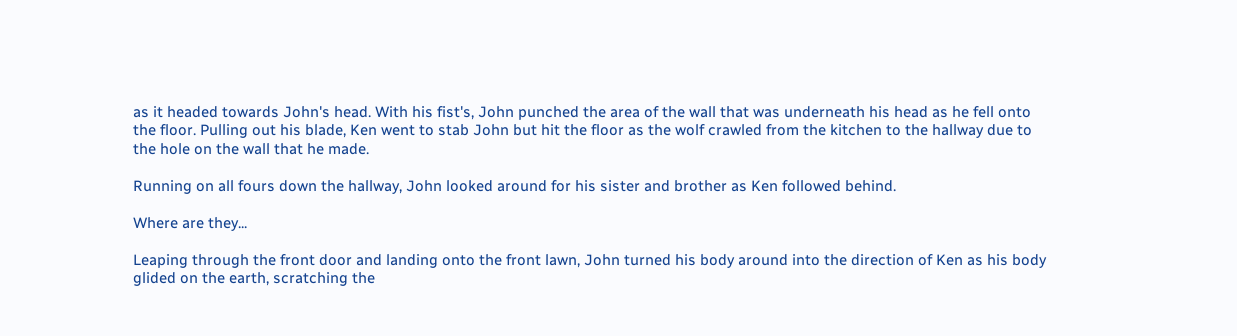as it headed towards John's head. With his fist's, John punched the area of the wall that was underneath his head as he fell onto the floor. Pulling out his blade, Ken went to stab John but hit the floor as the wolf crawled from the kitchen to the hallway due to the hole on the wall that he made.

Running on all fours down the hallway, John looked around for his sister and brother as Ken followed behind.

Where are they...

Leaping through the front door and landing onto the front lawn, John turned his body around into the direction of Ken as his body glided on the earth, scratching the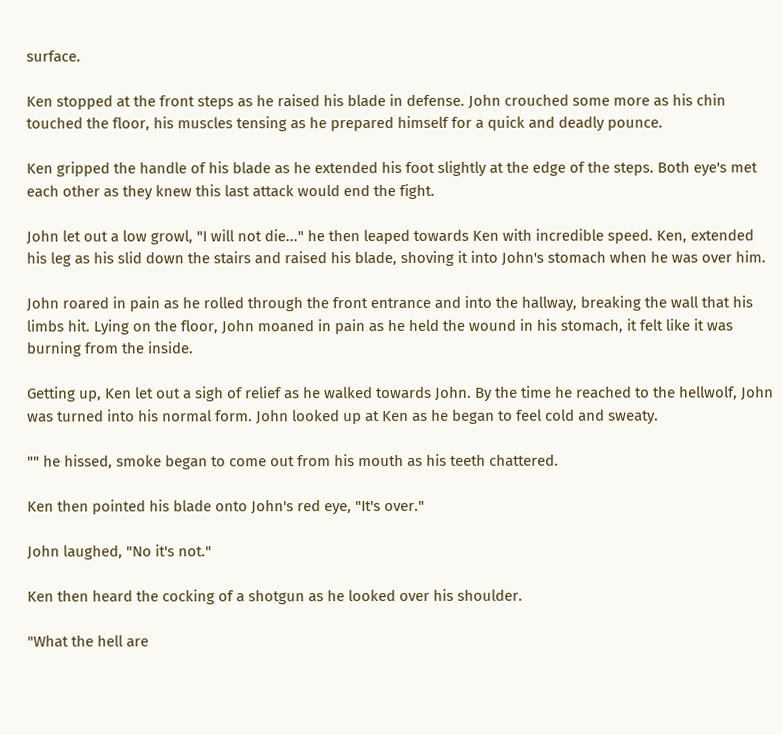surface.

Ken stopped at the front steps as he raised his blade in defense. John crouched some more as his chin touched the floor, his muscles tensing as he prepared himself for a quick and deadly pounce.

Ken gripped the handle of his blade as he extended his foot slightly at the edge of the steps. Both eye's met each other as they knew this last attack would end the fight.

John let out a low growl, "I will not die..." he then leaped towards Ken with incredible speed. Ken, extended his leg as his slid down the stairs and raised his blade, shoving it into John's stomach when he was over him.

John roared in pain as he rolled through the front entrance and into the hallway, breaking the wall that his limbs hit. Lying on the floor, John moaned in pain as he held the wound in his stomach, it felt like it was burning from the inside.

Getting up, Ken let out a sigh of relief as he walked towards John. By the time he reached to the hellwolf, John was turned into his normal form. John looked up at Ken as he began to feel cold and sweaty.

"" he hissed, smoke began to come out from his mouth as his teeth chattered.

Ken then pointed his blade onto John's red eye, "It's over."

John laughed, "No it's not."

Ken then heard the cocking of a shotgun as he looked over his shoulder.

"What the hell are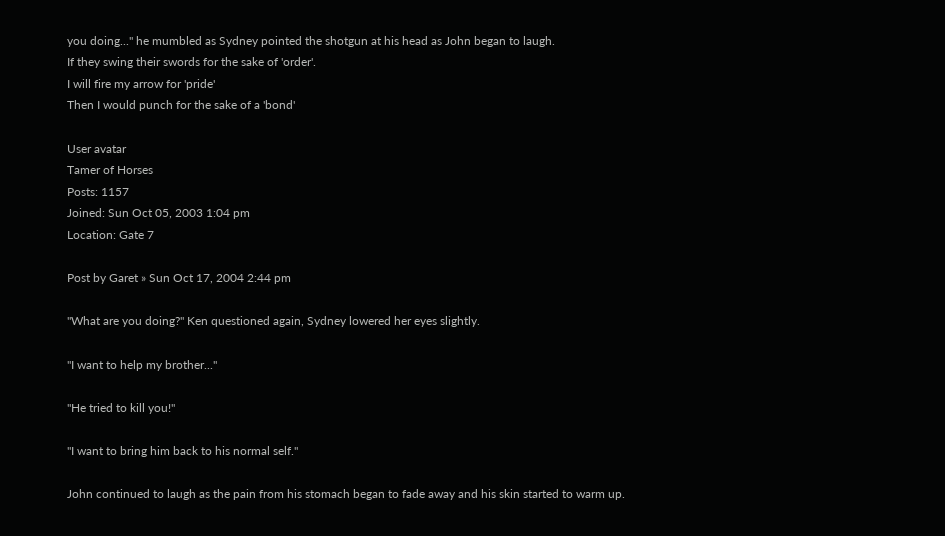you doing..." he mumbled as Sydney pointed the shotgun at his head as John began to laugh.
If they swing their swords for the sake of 'order'.
I will fire my arrow for 'pride'
Then I would punch for the sake of a 'bond'

User avatar
Tamer of Horses
Posts: 1157
Joined: Sun Oct 05, 2003 1:04 pm
Location: Gate 7

Post by Garet » Sun Oct 17, 2004 2:44 pm

"What are you doing?" Ken questioned again, Sydney lowered her eyes slightly.

"I want to help my brother..."

"He tried to kill you!"

"I want to bring him back to his normal self."

John continued to laugh as the pain from his stomach began to fade away and his skin started to warm up.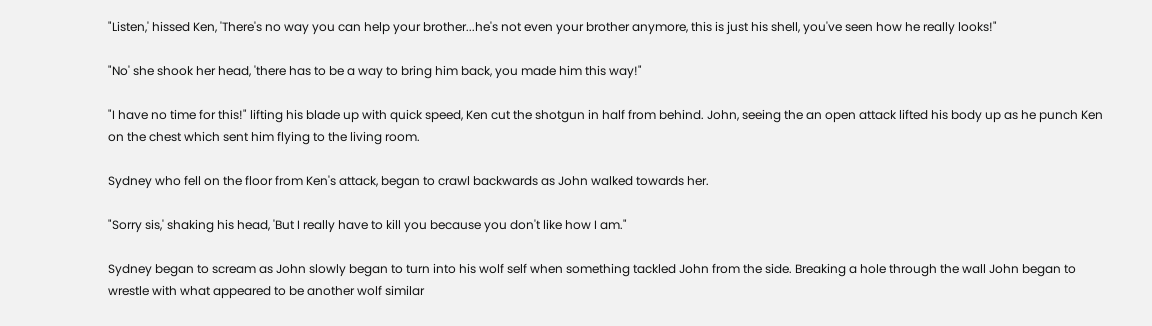"Listen,' hissed Ken, 'There's no way you can help your brother...he's not even your brother anymore, this is just his shell, you've seen how he really looks!"

"No' she shook her head, 'there has to be a way to bring him back, you made him this way!"

"I have no time for this!" lifting his blade up with quick speed, Ken cut the shotgun in half from behind. John, seeing the an open attack lifted his body up as he punch Ken on the chest which sent him flying to the living room.

Sydney who fell on the floor from Ken's attack, began to crawl backwards as John walked towards her.

"Sorry sis,' shaking his head, 'But I really have to kill you because you don't like how I am."

Sydney began to scream as John slowly began to turn into his wolf self when something tackled John from the side. Breaking a hole through the wall John began to wrestle with what appeared to be another wolf similar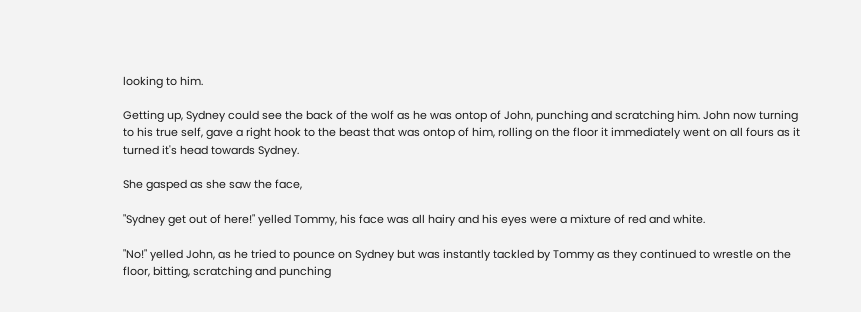looking to him.

Getting up, Sydney could see the back of the wolf as he was ontop of John, punching and scratching him. John now turning to his true self, gave a right hook to the beast that was ontop of him, rolling on the floor it immediately went on all fours as it turned it's head towards Sydney.

She gasped as she saw the face,

"Sydney get out of here!" yelled Tommy, his face was all hairy and his eyes were a mixture of red and white.

"No!" yelled John, as he tried to pounce on Sydney but was instantly tackled by Tommy as they continued to wrestle on the floor, bitting, scratching and punching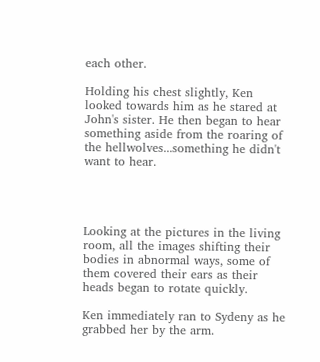each other.

Holding his chest slightly, Ken looked towards him as he stared at John's sister. He then began to hear something aside from the roaring of the hellwolves...something he didn't want to hear.




Looking at the pictures in the living room, all the images shifting their bodies in abnormal ways, some of them covered their ears as their heads began to rotate quickly.

Ken immediately ran to Sydeny as he grabbed her by the arm.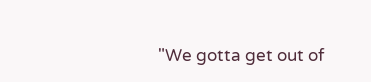"We gotta get out of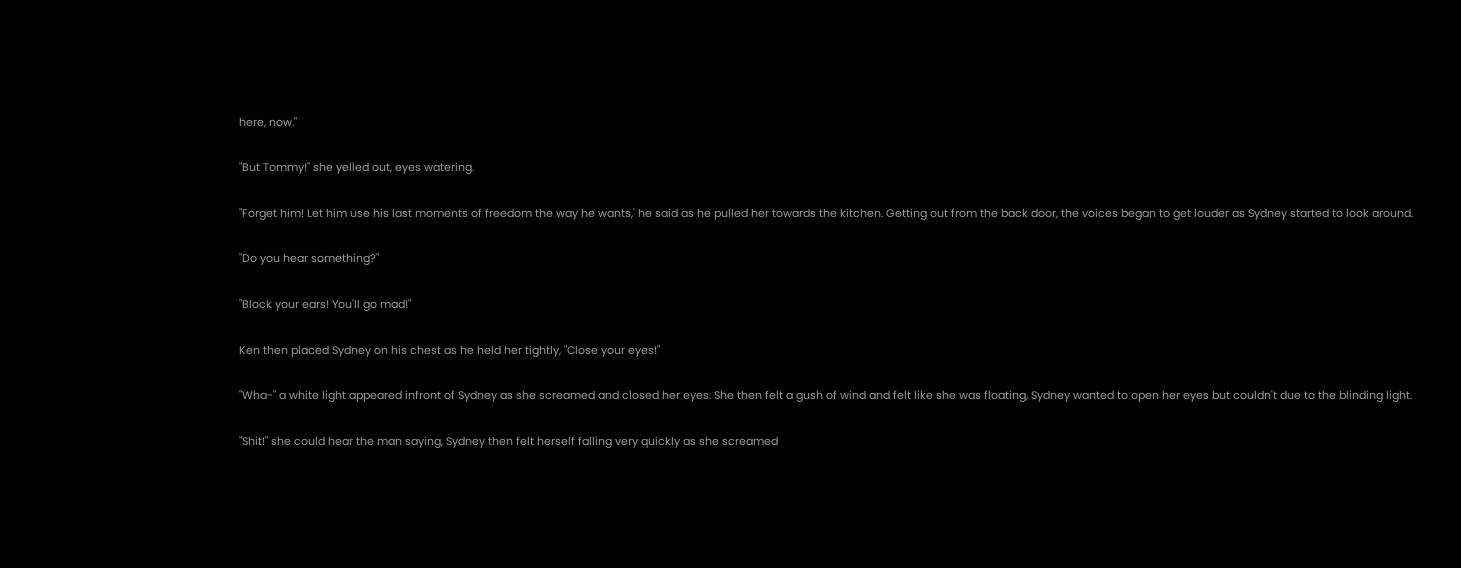here, now."

"But Tommy!" she yelled out, eyes watering.

"Forget him! Let him use his last moments of freedom the way he wants,' he said as he pulled her towards the kitchen. Getting out from the back door, the voices began to get louder as Sydney started to look around.

"Do you hear something?"

"Block your ears! You'll go mad!"

Ken then placed Sydney on his chest as he held her tightly, "Close your eyes!"

"Wha-" a white light appeared infront of Sydney as she screamed and closed her eyes. She then felt a gush of wind and felt like she was floating, Sydney wanted to open her eyes but couldn't due to the blinding light.

"Shit!" she could hear the man saying, Sydney then felt herself falling very quickly as she screamed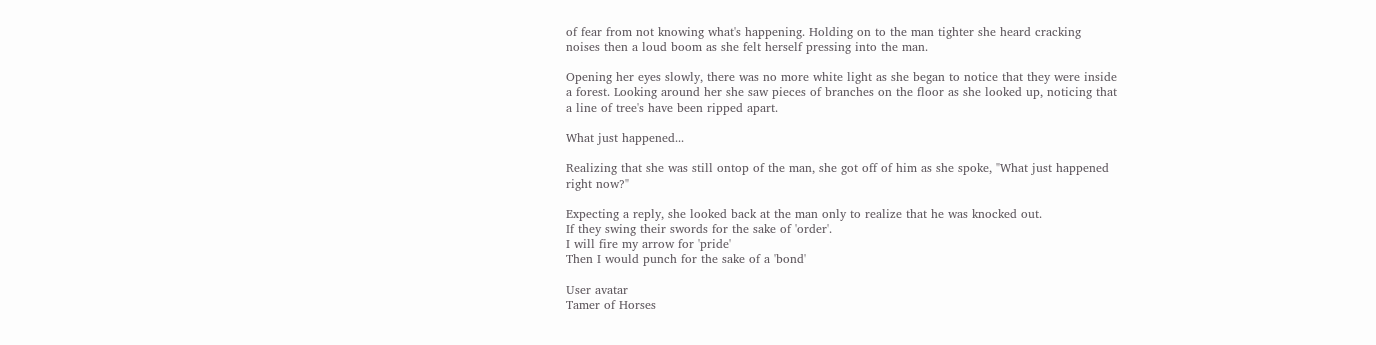of fear from not knowing what's happening. Holding on to the man tighter she heard cracking noises then a loud boom as she felt herself pressing into the man.

Opening her eyes slowly, there was no more white light as she began to notice that they were inside a forest. Looking around her she saw pieces of branches on the floor as she looked up, noticing that a line of tree's have been ripped apart.

What just happened...

Realizing that she was still ontop of the man, she got off of him as she spoke, "What just happened right now?"

Expecting a reply, she looked back at the man only to realize that he was knocked out.
If they swing their swords for the sake of 'order'.
I will fire my arrow for 'pride'
Then I would punch for the sake of a 'bond'

User avatar
Tamer of Horses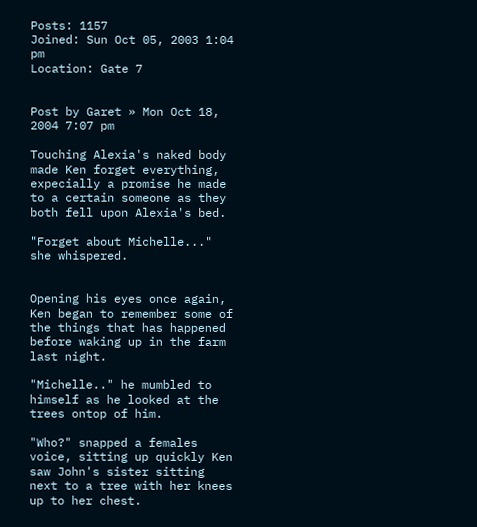Posts: 1157
Joined: Sun Oct 05, 2003 1:04 pm
Location: Gate 7


Post by Garet » Mon Oct 18, 2004 7:07 pm

Touching Alexia's naked body made Ken forget everything, expecially a promise he made to a certain someone as they both fell upon Alexia's bed.

"Forget about Michelle..." she whispered.


Opening his eyes once again, Ken began to remember some of the things that has happened before waking up in the farm last night.

"Michelle.." he mumbled to himself as he looked at the trees ontop of him.

"Who?" snapped a females voice, sitting up quickly Ken saw John's sister sitting next to a tree with her knees up to her chest.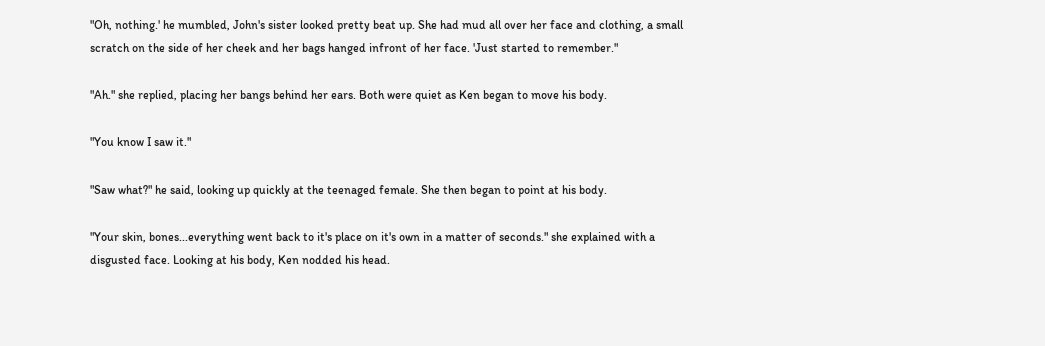"Oh, nothing.' he mumbled, John's sister looked pretty beat up. She had mud all over her face and clothing, a small scratch on the side of her cheek and her bags hanged infront of her face. 'Just started to remember."

"Ah." she replied, placing her bangs behind her ears. Both were quiet as Ken began to move his body.

"You know I saw it."

"Saw what?" he said, looking up quickly at the teenaged female. She then began to point at his body.

"Your skin, bones...everything went back to it's place on it's own in a matter of seconds." she explained with a disgusted face. Looking at his body, Ken nodded his head.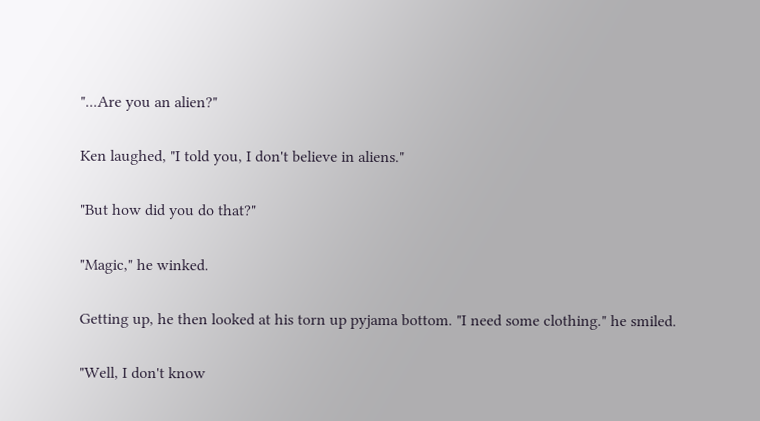"...Are you an alien?"

Ken laughed, "I told you, I don't believe in aliens."

"But how did you do that?"

"Magic," he winked.

Getting up, he then looked at his torn up pyjama bottom. "I need some clothing." he smiled.

"Well, I don't know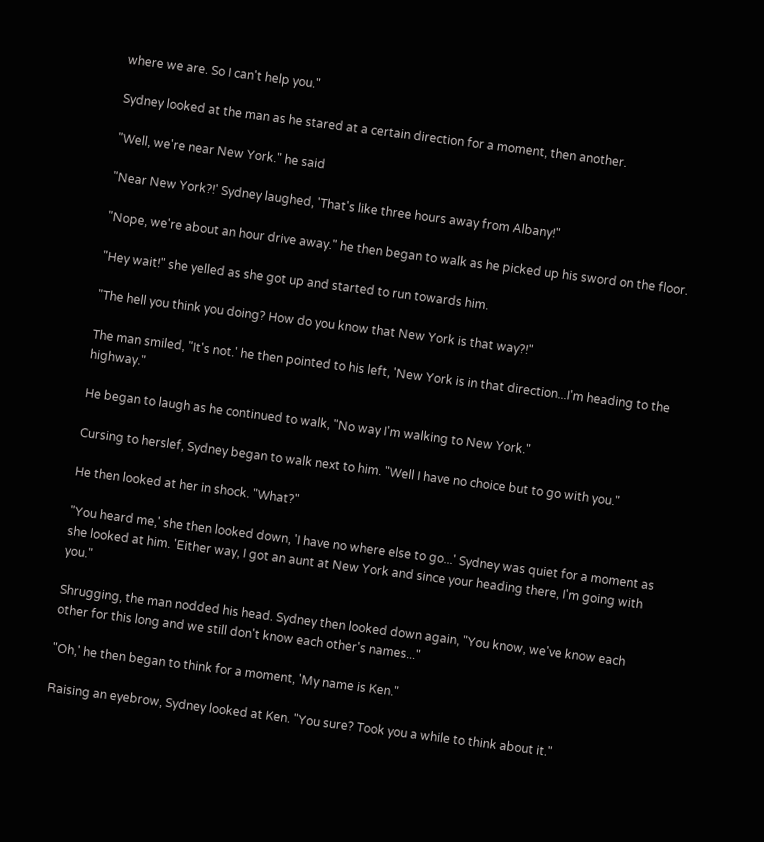where we are. So I can't help you."

Sydney looked at the man as he stared at a certain direction for a moment, then another.

"Well, we're near New York." he said

"Near New York?!' Sydney laughed, 'That's like three hours away from Albany!"

"Nope, we're about an hour drive away." he then began to walk as he picked up his sword on the floor.

"Hey wait!" she yelled as she got up and started to run towards him.

"The hell you think you doing? How do you know that New York is that way?!"

The man smiled, "It's not.' he then pointed to his left, 'New York is in that direction...I'm heading to the highway."

He began to laugh as he continued to walk, "No way I'm walking to New York."

Cursing to herslef, Sydney began to walk next to him. "Well I have no choice but to go with you."

He then looked at her in shock. "What?"

"You heard me,' she then looked down, 'I have no where else to go...' Sydney was quiet for a moment as she looked at him. 'Either way, I got an aunt at New York and since your heading there, I'm going with you."

Shrugging, the man nodded his head. Sydney then looked down again, "You know, we've know each other for this long and we still don't know each other's names..."

"Oh,' he then began to think for a moment, 'My name is Ken."

Raising an eyebrow, Sydney looked at Ken. "You sure? Took you a while to think about it."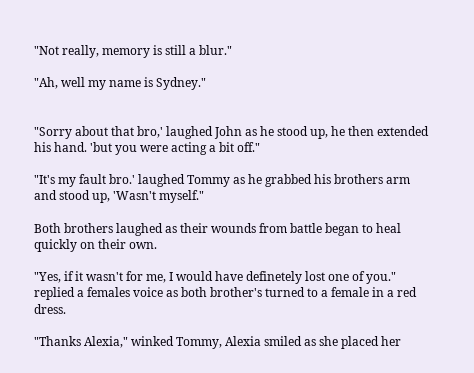"Not really, memory is still a blur."

"Ah, well my name is Sydney."


"Sorry about that bro,' laughed John as he stood up, he then extended his hand. 'but you were acting a bit off."

"It's my fault bro.' laughed Tommy as he grabbed his brothers arm and stood up, 'Wasn't myself."

Both brothers laughed as their wounds from battle began to heal quickly on their own.

"Yes, if it wasn't for me, I would have definetely lost one of you." replied a females voice as both brother's turned to a female in a red dress.

"Thanks Alexia," winked Tommy, Alexia smiled as she placed her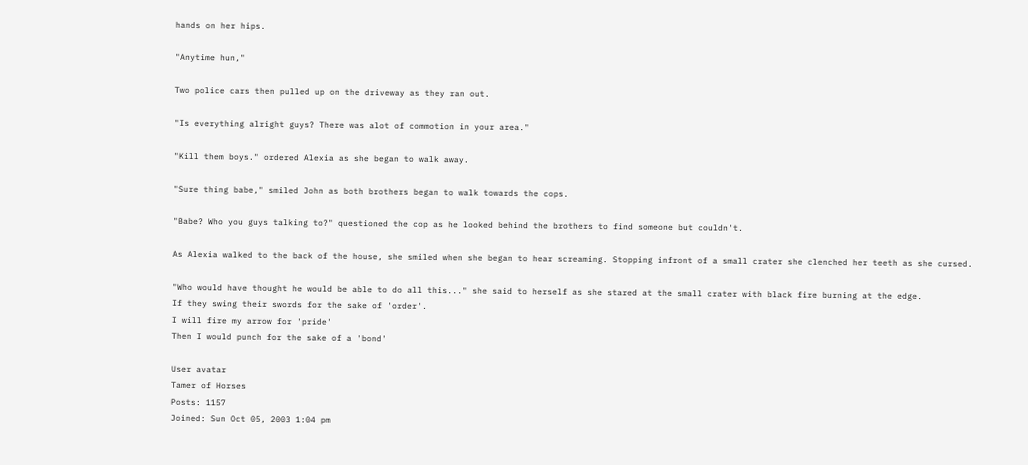hands on her hips.

"Anytime hun,"

Two police cars then pulled up on the driveway as they ran out.

"Is everything alright guys? There was alot of commotion in your area."

"Kill them boys." ordered Alexia as she began to walk away.

"Sure thing babe," smiled John as both brothers began to walk towards the cops.

"Babe? Who you guys talking to?" questioned the cop as he looked behind the brothers to find someone but couldn't.

As Alexia walked to the back of the house, she smiled when she began to hear screaming. Stopping infront of a small crater she clenched her teeth as she cursed.

"Who would have thought he would be able to do all this..." she said to herself as she stared at the small crater with black fire burning at the edge.
If they swing their swords for the sake of 'order'.
I will fire my arrow for 'pride'
Then I would punch for the sake of a 'bond'

User avatar
Tamer of Horses
Posts: 1157
Joined: Sun Oct 05, 2003 1:04 pm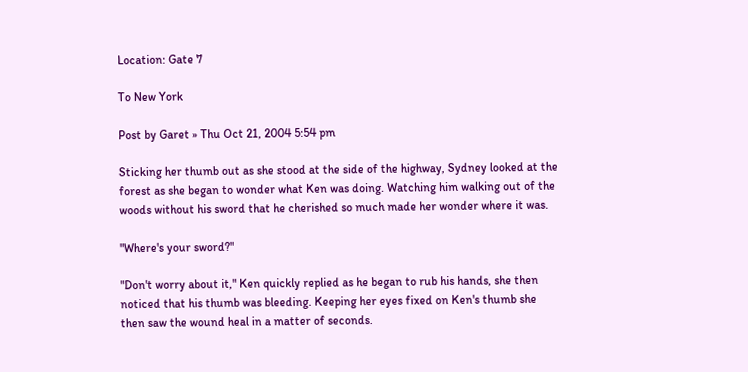Location: Gate 7

To New York

Post by Garet » Thu Oct 21, 2004 5:54 pm

Sticking her thumb out as she stood at the side of the highway, Sydney looked at the forest as she began to wonder what Ken was doing. Watching him walking out of the woods without his sword that he cherished so much made her wonder where it was.

"Where's your sword?"

"Don't worry about it," Ken quickly replied as he began to rub his hands, she then noticed that his thumb was bleeding. Keeping her eyes fixed on Ken's thumb she then saw the wound heal in a matter of seconds.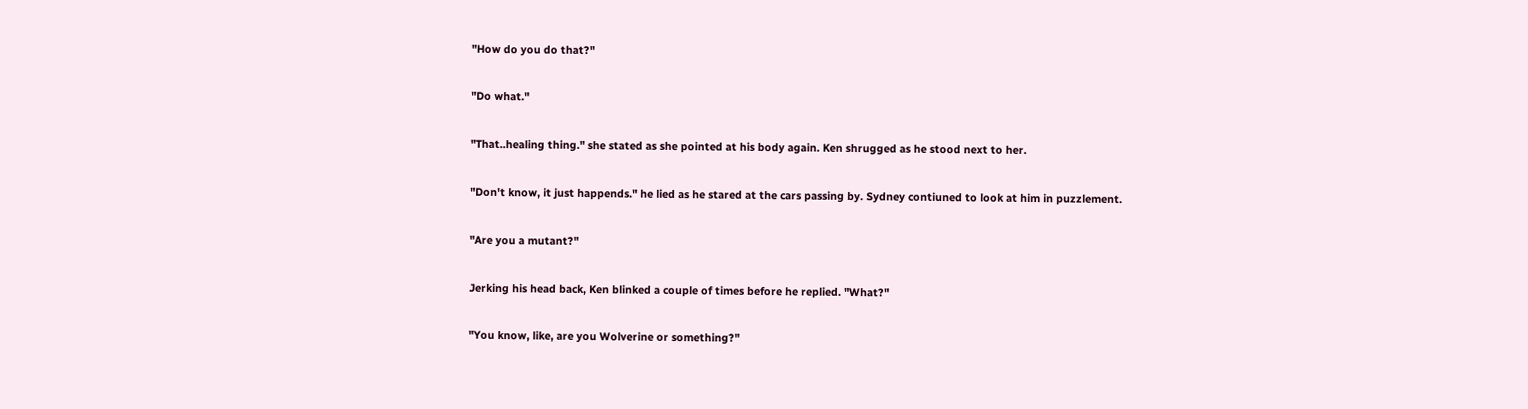"How do you do that?"

"Do what."

"That..healing thing." she stated as she pointed at his body again. Ken shrugged as he stood next to her.

"Don't know, it just happends." he lied as he stared at the cars passing by. Sydney contiuned to look at him in puzzlement.

"Are you a mutant?"

Jerking his head back, Ken blinked a couple of times before he replied. "What?"

"You know, like, are you Wolverine or something?"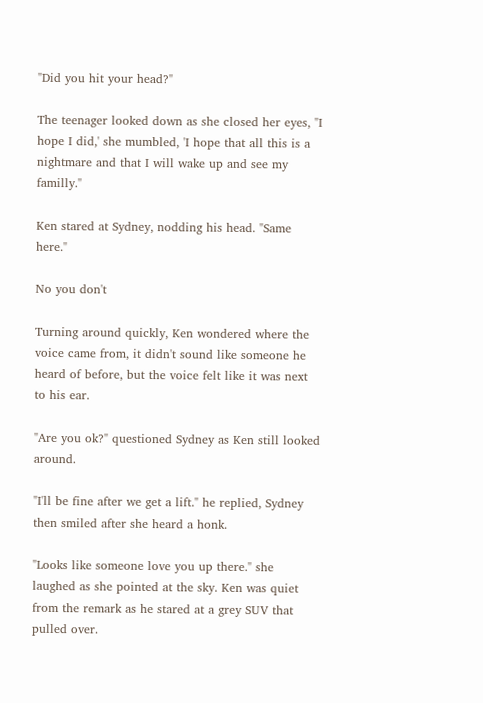"Did you hit your head?"

The teenager looked down as she closed her eyes, "I hope I did,' she mumbled, 'I hope that all this is a nightmare and that I will wake up and see my familly."

Ken stared at Sydney, nodding his head. "Same here."

No you don't

Turning around quickly, Ken wondered where the voice came from, it didn't sound like someone he heard of before, but the voice felt like it was next to his ear.

"Are you ok?" questioned Sydney as Ken still looked around.

"I'll be fine after we get a lift." he replied, Sydney then smiled after she heard a honk.

"Looks like someone love you up there." she laughed as she pointed at the sky. Ken was quiet from the remark as he stared at a grey SUV that pulled over.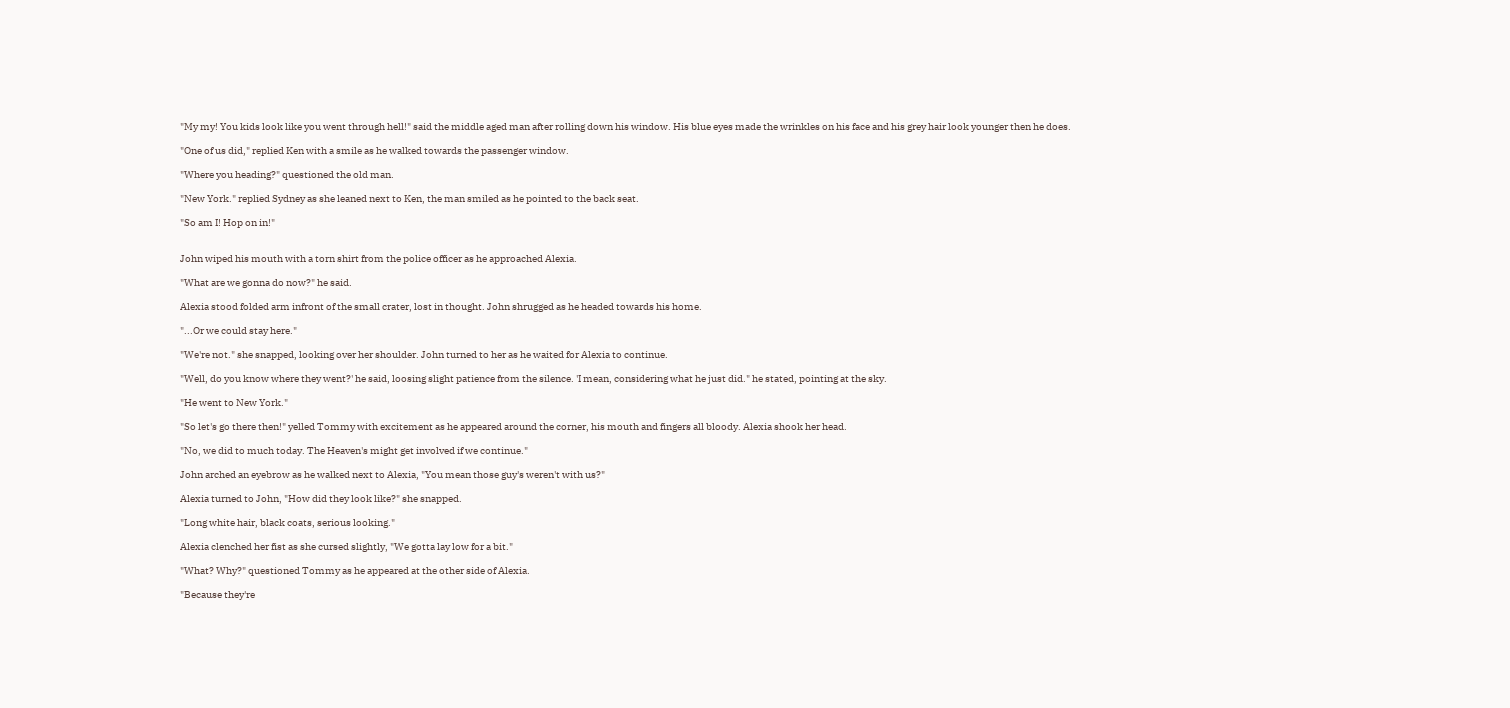"My my! You kids look like you went through hell!" said the middle aged man after rolling down his window. His blue eyes made the wrinkles on his face and his grey hair look younger then he does.

"One of us did," replied Ken with a smile as he walked towards the passenger window.

"Where you heading?" questioned the old man.

"New York." replied Sydney as she leaned next to Ken, the man smiled as he pointed to the back seat.

"So am I! Hop on in!"


John wiped his mouth with a torn shirt from the police officer as he approached Alexia.

"What are we gonna do now?" he said.

Alexia stood folded arm infront of the small crater, lost in thought. John shrugged as he headed towards his home.

"...Or we could stay here."

"We're not." she snapped, looking over her shoulder. John turned to her as he waited for Alexia to continue.

"Well, do you know where they went?' he said, loosing slight patience from the silence. 'I mean, considering what he just did." he stated, pointing at the sky.

"He went to New York."

"So let's go there then!" yelled Tommy with excitement as he appeared around the corner, his mouth and fingers all bloody. Alexia shook her head.

"No, we did to much today. The Heaven's might get involved if we continue."

John arched an eyebrow as he walked next to Alexia, "You mean those guy's weren't with us?"

Alexia turned to John, "How did they look like?" she snapped.

"Long white hair, black coats, serious looking."

Alexia clenched her fist as she cursed slightly, "We gotta lay low for a bit."

"What? Why?" questioned Tommy as he appeared at the other side of Alexia.

"Because they're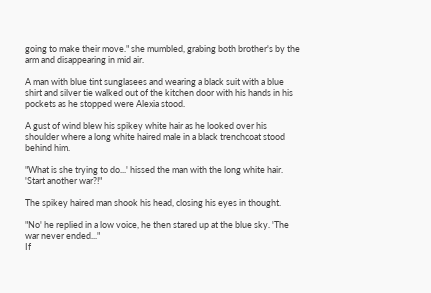going to make their move." she mumbled, grabing both brother's by the arm and disappearing in mid air.

A man with blue tint sunglasees and wearing a black suit with a blue shirt and silver tie walked out of the kitchen door with his hands in his pockets as he stopped were Alexia stood.

A gust of wind blew his spikey white hair as he looked over his shoulder where a long white haired male in a black trenchcoat stood behind him.

"What is she trying to do...' hissed the man with the long white hair. 'Start another war?!"

The spikey haired man shook his head, closing his eyes in thought.

"No' he replied in a low voice, he then stared up at the blue sky. 'The war never ended..."
If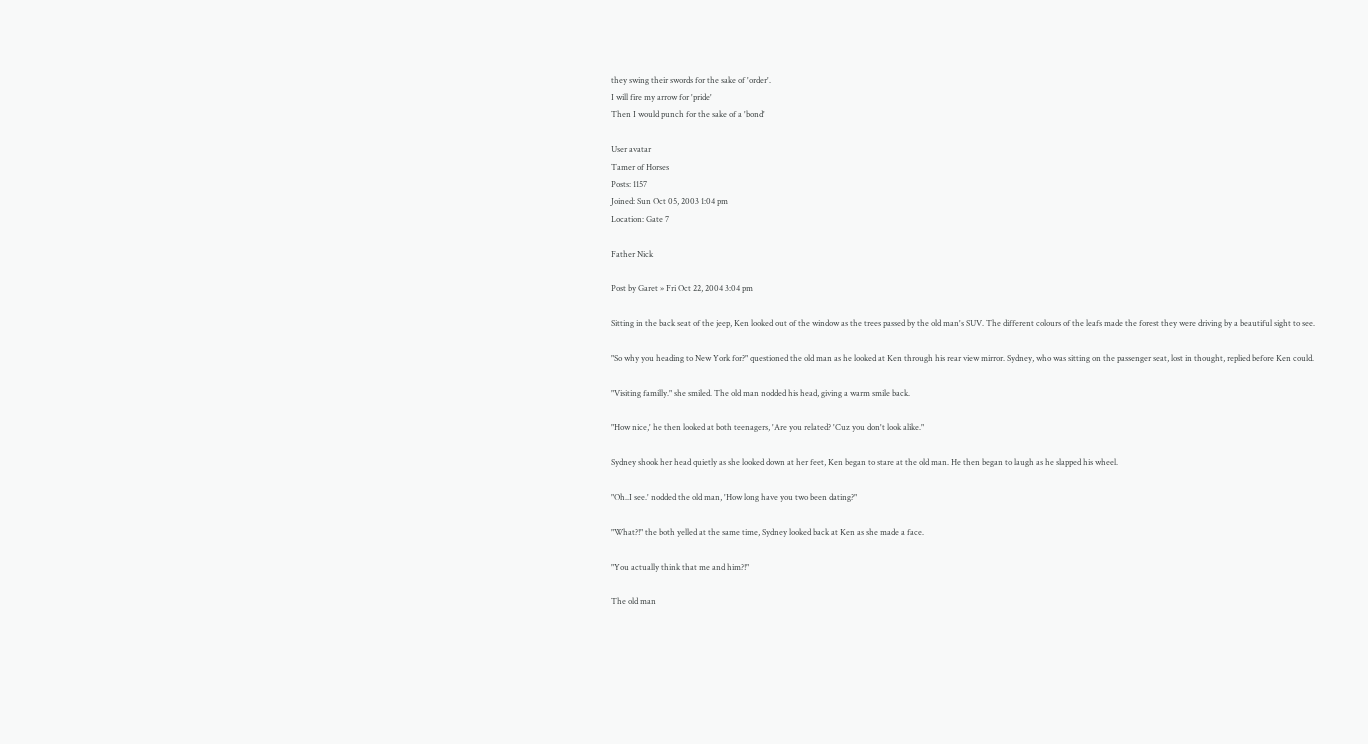they swing their swords for the sake of 'order'.
I will fire my arrow for 'pride'
Then I would punch for the sake of a 'bond'

User avatar
Tamer of Horses
Posts: 1157
Joined: Sun Oct 05, 2003 1:04 pm
Location: Gate 7

Father Nick

Post by Garet » Fri Oct 22, 2004 3:04 pm

Sitting in the back seat of the jeep, Ken looked out of the window as the trees passed by the old man's SUV. The different colours of the leafs made the forest they were driving by a beautiful sight to see.

"So why you heading to New York for?" questioned the old man as he looked at Ken through his rear view mirror. Sydney, who was sitting on the passenger seat, lost in thought, replied before Ken could.

"Visiting familly." she smiled. The old man nodded his head, giving a warm smile back.

"How nice,' he then looked at both teenagers, 'Are you related? 'Cuz you don't look alike."

Sydney shook her head quietly as she looked down at her feet, Ken began to stare at the old man. He then began to laugh as he slapped his wheel.

"Oh..I see.' nodded the old man, 'How long have you two been dating?"

"What?!" the both yelled at the same time, Sydney looked back at Ken as she made a face.

"You actually think that me and him?!"

The old man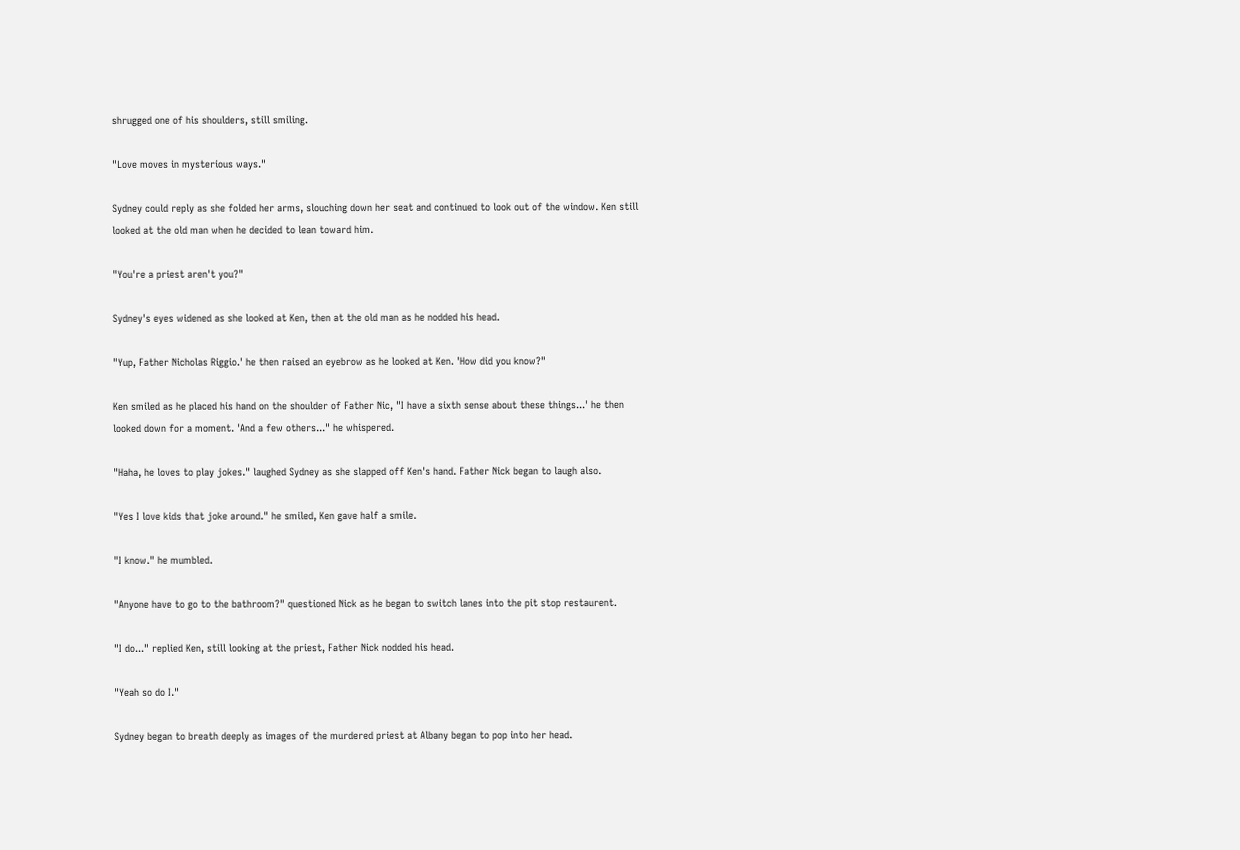shrugged one of his shoulders, still smiling.

"Love moves in mysterious ways."

Sydney could reply as she folded her arms, slouching down her seat and continued to look out of the window. Ken still looked at the old man when he decided to lean toward him.

"You're a priest aren't you?"

Sydney's eyes widened as she looked at Ken, then at the old man as he nodded his head.

"Yup, Father Nicholas Riggio.' he then raised an eyebrow as he looked at Ken. 'How did you know?"

Ken smiled as he placed his hand on the shoulder of Father Nic, "I have a sixth sense about these things...' he then looked down for a moment. 'And a few others..." he whispered.

"Haha, he loves to play jokes." laughed Sydney as she slapped off Ken's hand. Father Nick began to laugh also.

"Yes I love kids that joke around." he smiled, Ken gave half a smile.

"I know." he mumbled.

"Anyone have to go to the bathroom?" questioned Nick as he began to switch lanes into the pit stop restaurent.

"I do..." replied Ken, still looking at the priest, Father Nick nodded his head.

"Yeah so do I."

Sydney began to breath deeply as images of the murdered priest at Albany began to pop into her head.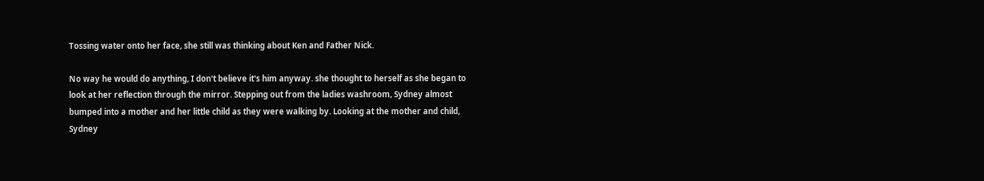Tossing water onto her face, she still was thinking about Ken and Father Nick.

No way he would do anything, I don't believe it's him anyway. she thought to herself as she began to look at her reflection through the mirror. Stepping out from the ladies washroom, Sydney almost bumped into a mother and her little child as they were walking by. Looking at the mother and child, Sydney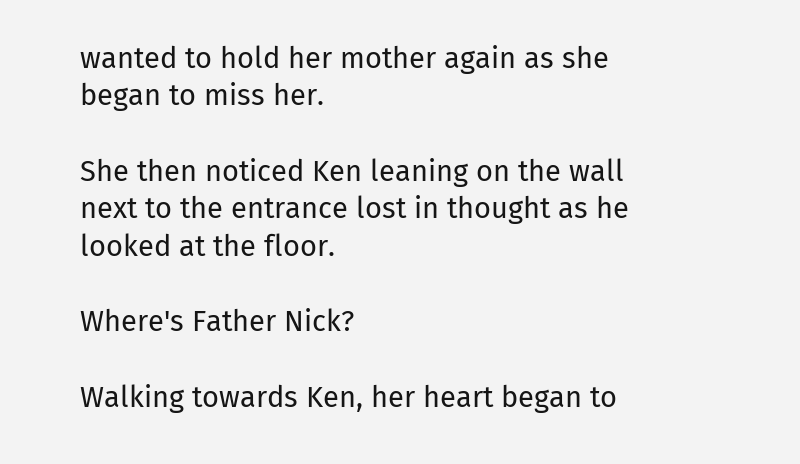wanted to hold her mother again as she began to miss her.

She then noticed Ken leaning on the wall next to the entrance lost in thought as he looked at the floor.

Where's Father Nick?

Walking towards Ken, her heart began to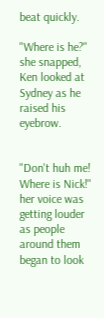beat quickly.

"Where is he?" she snapped, Ken looked at Sydney as he raised his eyebrow.


"Don't huh me! Where is Nick!" her voice was getting louder as people around them began to look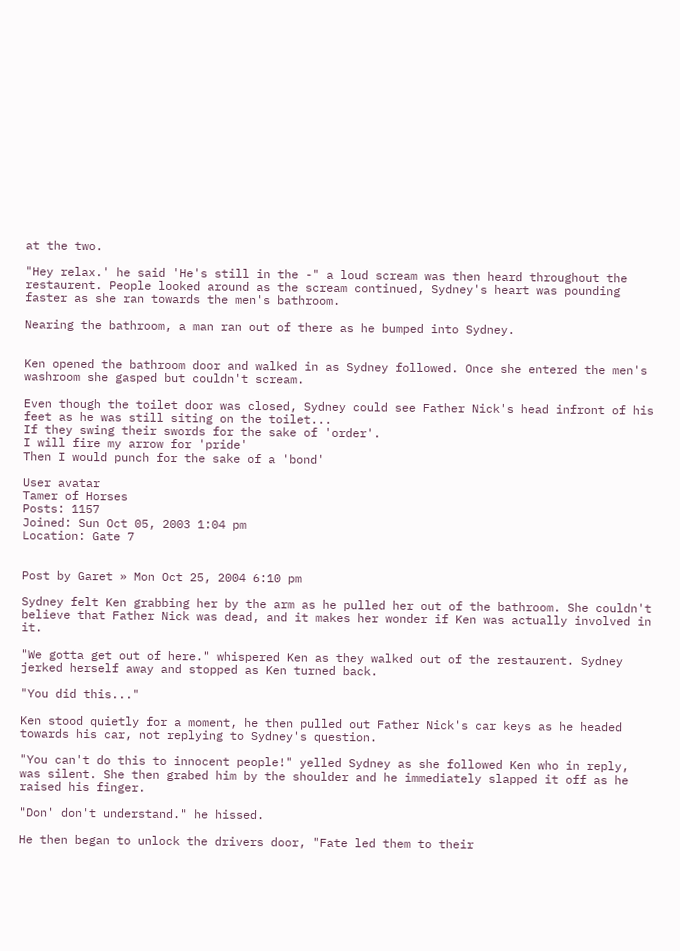at the two.

"Hey relax.' he said 'He's still in the -" a loud scream was then heard throughout the restaurent. People looked around as the scream continued, Sydney's heart was pounding faster as she ran towards the men's bathroom.

Nearing the bathroom, a man ran out of there as he bumped into Sydney.


Ken opened the bathroom door and walked in as Sydney followed. Once she entered the men's washroom she gasped but couldn't scream.

Even though the toilet door was closed, Sydney could see Father Nick's head infront of his feet as he was still siting on the toilet...
If they swing their swords for the sake of 'order'.
I will fire my arrow for 'pride'
Then I would punch for the sake of a 'bond'

User avatar
Tamer of Horses
Posts: 1157
Joined: Sun Oct 05, 2003 1:04 pm
Location: Gate 7


Post by Garet » Mon Oct 25, 2004 6:10 pm

Sydney felt Ken grabbing her by the arm as he pulled her out of the bathroom. She couldn't believe that Father Nick was dead, and it makes her wonder if Ken was actually involved in it.

"We gotta get out of here." whispered Ken as they walked out of the restaurent. Sydney jerked herself away and stopped as Ken turned back.

"You did this..."

Ken stood quietly for a moment, he then pulled out Father Nick's car keys as he headed towards his car, not replying to Sydney's question.

"You can't do this to innocent people!" yelled Sydney as she followed Ken who in reply, was silent. She then grabed him by the shoulder and he immediately slapped it off as he raised his finger.

"Don' don't understand." he hissed.

He then began to unlock the drivers door, "Fate led them to their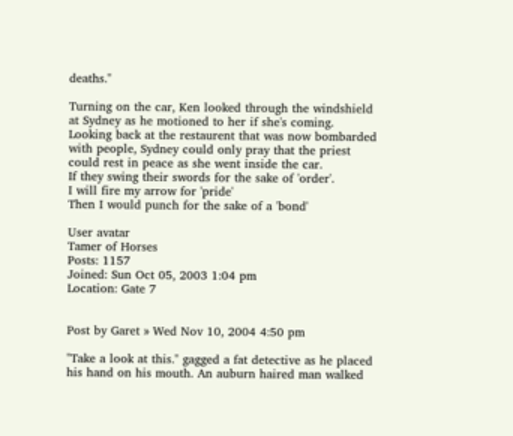deaths."

Turning on the car, Ken looked through the windshield at Sydney as he motioned to her if she's coming. Looking back at the restaurent that was now bombarded with people, Sydney could only pray that the priest could rest in peace as she went inside the car.
If they swing their swords for the sake of 'order'.
I will fire my arrow for 'pride'
Then I would punch for the sake of a 'bond'

User avatar
Tamer of Horses
Posts: 1157
Joined: Sun Oct 05, 2003 1:04 pm
Location: Gate 7


Post by Garet » Wed Nov 10, 2004 4:50 pm

"Take a look at this." gagged a fat detective as he placed his hand on his mouth. An auburn haired man walked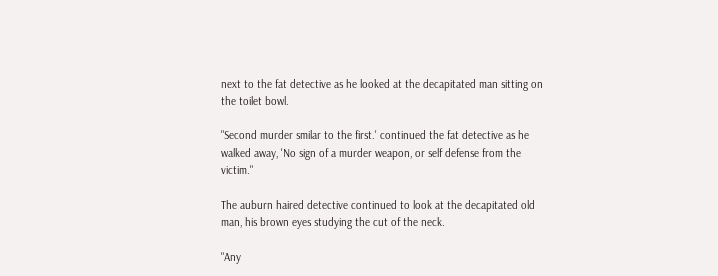next to the fat detective as he looked at the decapitated man sitting on the toilet bowl.

"Second murder smilar to the first.' continued the fat detective as he walked away, 'No sign of a murder weapon, or self defense from the victim."

The auburn haired detective continued to look at the decapitated old man, his brown eyes studying the cut of the neck.

"Any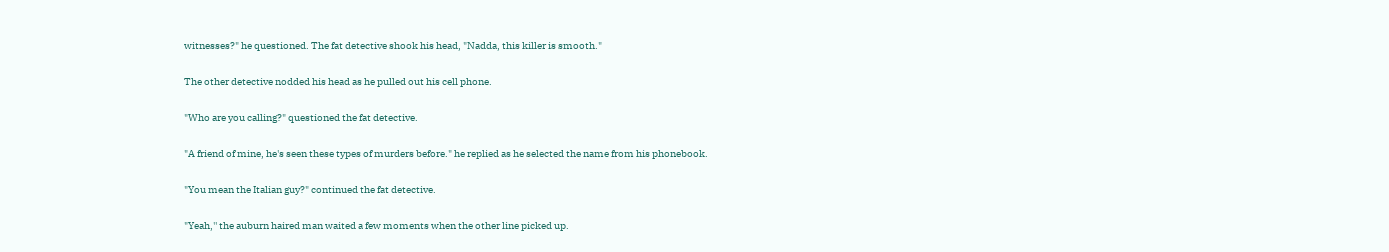witnesses?" he questioned. The fat detective shook his head, "Nadda, this killer is smooth."

The other detective nodded his head as he pulled out his cell phone.

"Who are you calling?" questioned the fat detective.

"A friend of mine, he's seen these types of murders before." he replied as he selected the name from his phonebook.

"You mean the Italian guy?" continued the fat detective.

"Yeah,'' the auburn haired man waited a few moments when the other line picked up.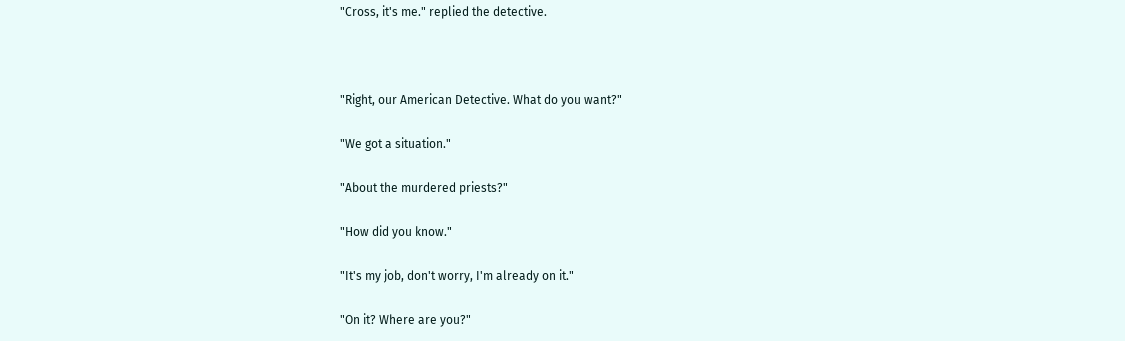"Cross, it's me." replied the detective.



"Right, our American Detective. What do you want?"

"We got a situation."

"About the murdered priests?"

"How did you know."

"It's my job, don't worry, I'm already on it."

"On it? Where are you?"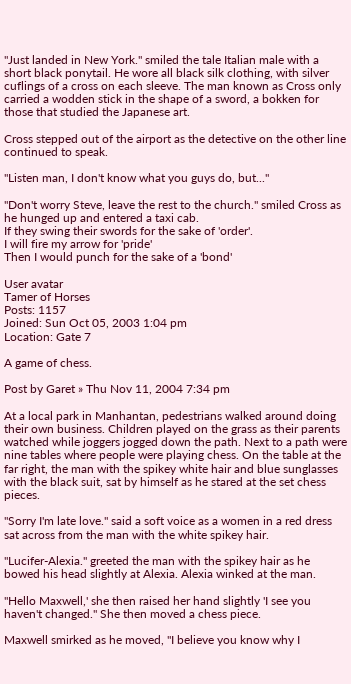"Just landed in New York." smiled the tale Italian male with a short black ponytail. He wore all black silk clothing, with silver cuflings of a cross on each sleeve. The man known as Cross only carried a wodden stick in the shape of a sword, a bokken for those that studied the Japanese art.

Cross stepped out of the airport as the detective on the other line continued to speak.

"Listen man, I don't know what you guys do, but..."

"Don't worry Steve, leave the rest to the church." smiled Cross as he hunged up and entered a taxi cab.
If they swing their swords for the sake of 'order'.
I will fire my arrow for 'pride'
Then I would punch for the sake of a 'bond'

User avatar
Tamer of Horses
Posts: 1157
Joined: Sun Oct 05, 2003 1:04 pm
Location: Gate 7

A game of chess.

Post by Garet » Thu Nov 11, 2004 7:34 pm

At a local park in Manhantan, pedestrians walked around doing their own business. Children played on the grass as their parents watched while joggers jogged down the path. Next to a path were nine tables where people were playing chess. On the table at the far right, the man with the spikey white hair and blue sunglasses with the black suit, sat by himself as he stared at the set chess pieces.

"Sorry I'm late love." said a soft voice as a women in a red dress sat across from the man with the white spikey hair.

"Lucifer-Alexia." greeted the man with the spikey hair as he bowed his head slightly at Alexia. Alexia winked at the man.

"Hello Maxwell,' she then raised her hand slightly 'I see you haven't changed." She then moved a chess piece.

Maxwell smirked as he moved, "I believe you know why I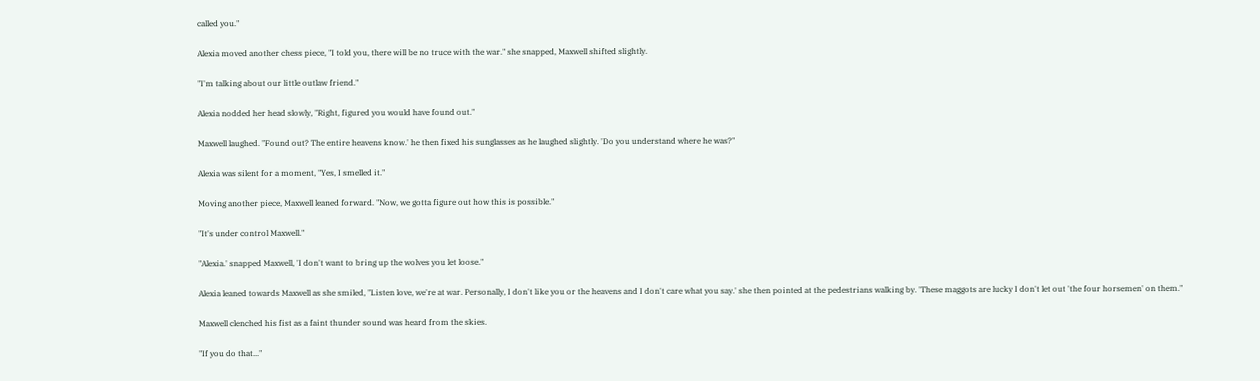called you."

Alexia moved another chess piece, "I told you, there will be no truce with the war." she snapped, Maxwell shifted slightly.

"I'm talking about our little outlaw friend."

Alexia nodded her head slowly, "Right, figured you would have found out."

Maxwell laughed. "Found out? The entire heavens know.' he then fixed his sunglasses as he laughed slightly. 'Do you understand where he was?"

Alexia was silent for a moment, "Yes, I smelled it."

Moving another piece, Maxwell leaned forward. "Now, we gotta figure out how this is possible."

"It's under control Maxwell."

"Alexia.' snapped Maxwell, 'I don't want to bring up the wolves you let loose."

Alexia leaned towards Maxwell as she smiled, "Listen love, we're at war. Personally, I don't like you or the heavens and I don't care what you say.' she then pointed at the pedestrians walking by. 'These maggots are lucky I don't let out 'the four horsemen' on them."

Maxwell clenched his fist as a faint thunder sound was heard from the skies.

"If you do that..."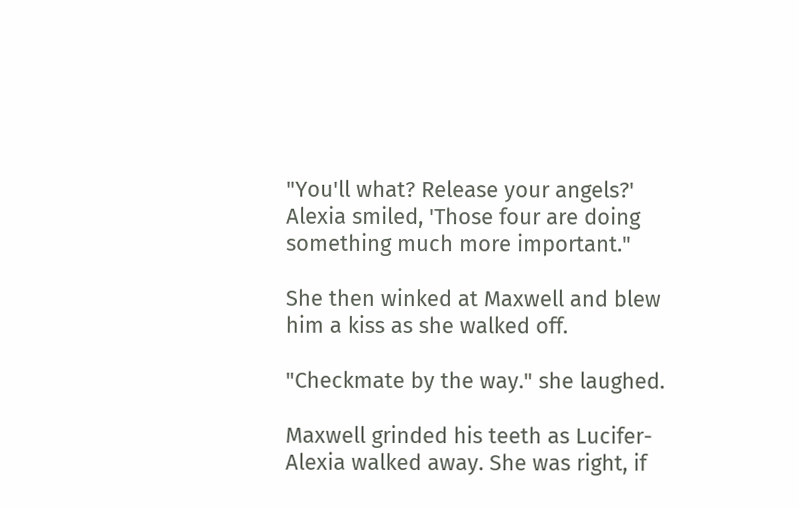"You'll what? Release your angels?' Alexia smiled, 'Those four are doing something much more important."

She then winked at Maxwell and blew him a kiss as she walked off.

"Checkmate by the way." she laughed.

Maxwell grinded his teeth as Lucifer-Alexia walked away. She was right, if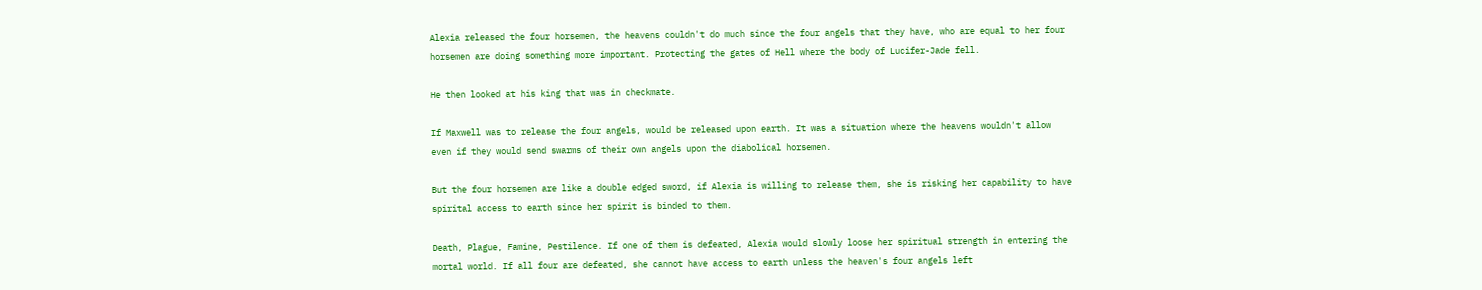Alexia released the four horsemen, the heavens couldn't do much since the four angels that they have, who are equal to her four horsemen are doing something more important. Protecting the gates of Hell where the body of Lucifer-Jade fell.

He then looked at his king that was in checkmate.

If Maxwell was to release the four angels, would be released upon earth. It was a situation where the heavens wouldn't allow even if they would send swarms of their own angels upon the diabolical horsemen.

But the four horsemen are like a double edged sword, if Alexia is willing to release them, she is risking her capability to have spirital access to earth since her spirit is binded to them.

Death, Plague, Famine, Pestilence. If one of them is defeated, Alexia would slowly loose her spiritual strength in entering the mortal world. If all four are defeated, she cannot have access to earth unless the heaven's four angels left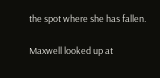the spot where she has fallen.

Maxwell looked up at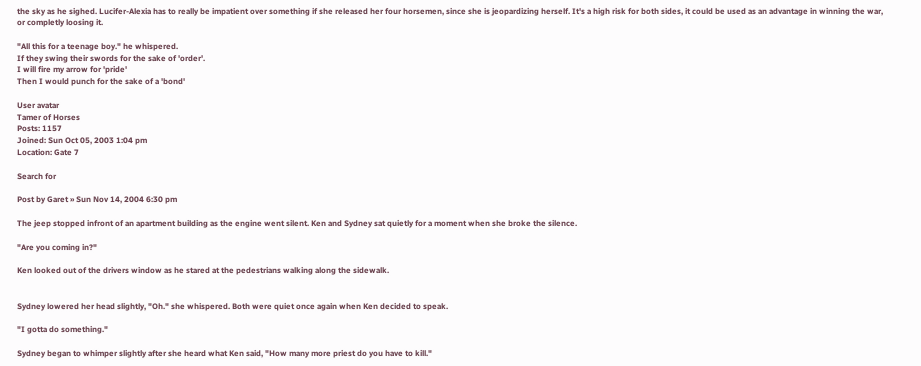the sky as he sighed. Lucifer-Alexia has to really be impatient over something if she released her four horsemen, since she is jeopardizing herself. It's a high risk for both sides, it could be used as an advantage in winning the war, or completly loosing it.

"All this for a teenage boy." he whispered.
If they swing their swords for the sake of 'order'.
I will fire my arrow for 'pride'
Then I would punch for the sake of a 'bond'

User avatar
Tamer of Horses
Posts: 1157
Joined: Sun Oct 05, 2003 1:04 pm
Location: Gate 7

Search for

Post by Garet » Sun Nov 14, 2004 6:30 pm

The jeep stopped infront of an apartment building as the engine went silent. Ken and Sydney sat quietly for a moment when she broke the silence.

"Are you coming in?"

Ken looked out of the drivers window as he stared at the pedestrians walking along the sidewalk.


Sydney lowered her head slightly, "Oh." she whispered. Both were quiet once again when Ken decided to speak.

"I gotta do something."

Sydney began to whimper slightly after she heard what Ken said, "How many more priest do you have to kill."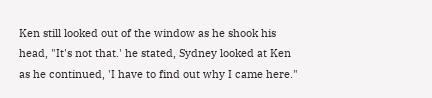Ken still looked out of the window as he shook his head, "It's not that.' he stated, Sydney looked at Ken as he continued, 'I have to find out why I came here."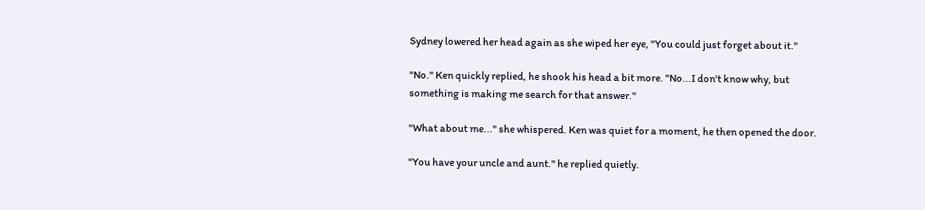Sydney lowered her head again as she wiped her eye, "You could just forget about it."

"No." Ken quickly replied, he shook his head a bit more. "No...I don't know why, but something is making me search for that answer."

"What about me..." she whispered. Ken was quiet for a moment, he then opened the door.

"You have your uncle and aunt." he replied quietly.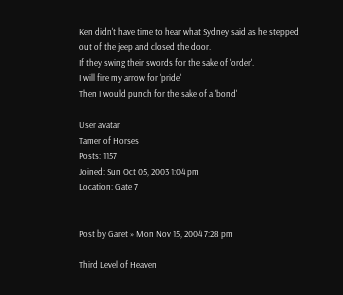Ken didn't have time to hear what Sydney said as he stepped out of the jeep and closed the door.
If they swing their swords for the sake of 'order'.
I will fire my arrow for 'pride'
Then I would punch for the sake of a 'bond'

User avatar
Tamer of Horses
Posts: 1157
Joined: Sun Oct 05, 2003 1:04 pm
Location: Gate 7


Post by Garet » Mon Nov 15, 2004 7:28 pm

Third Level of Heaven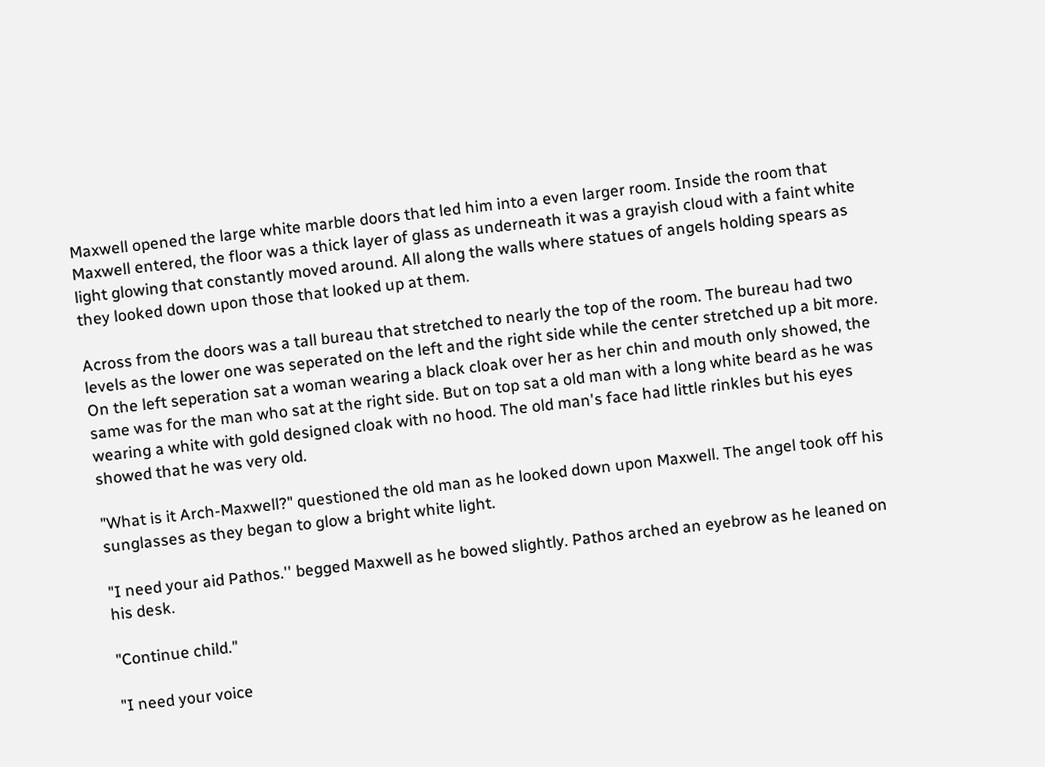Maxwell opened the large white marble doors that led him into a even larger room. Inside the room that Maxwell entered, the floor was a thick layer of glass as underneath it was a grayish cloud with a faint white light glowing that constantly moved around. All along the walls where statues of angels holding spears as they looked down upon those that looked up at them.

Across from the doors was a tall bureau that stretched to nearly the top of the room. The bureau had two levels as the lower one was seperated on the left and the right side while the center stretched up a bit more. On the left seperation sat a woman wearing a black cloak over her as her chin and mouth only showed, the same was for the man who sat at the right side. But on top sat a old man with a long white beard as he was wearing a white with gold designed cloak with no hood. The old man's face had little rinkles but his eyes showed that he was very old.

"What is it Arch-Maxwell?" questioned the old man as he looked down upon Maxwell. The angel took off his sunglasses as they began to glow a bright white light.

"I need your aid Pathos.'' begged Maxwell as he bowed slightly. Pathos arched an eyebrow as he leaned on his desk.

"Continue child."

"I need your voice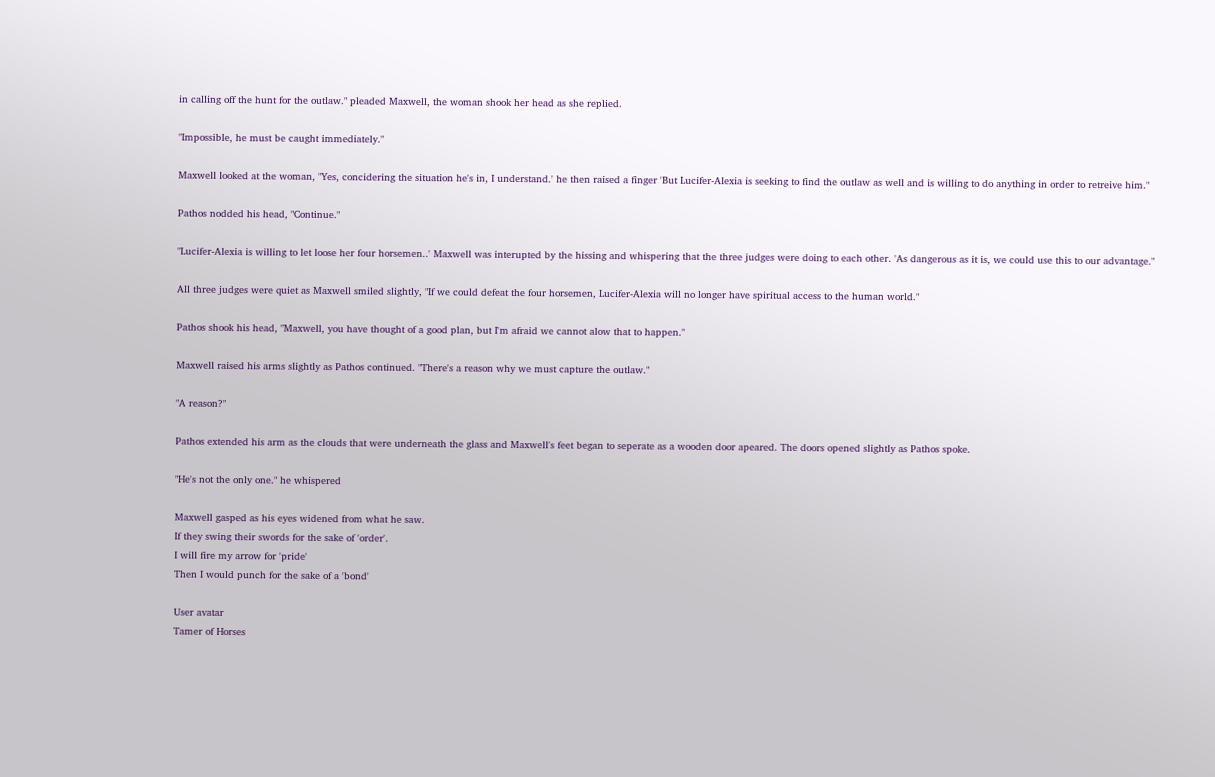in calling off the hunt for the outlaw." pleaded Maxwell, the woman shook her head as she replied.

"Impossible, he must be caught immediately."

Maxwell looked at the woman, "Yes, concidering the situation he's in, I understand.' he then raised a finger 'But Lucifer-Alexia is seeking to find the outlaw as well and is willing to do anything in order to retreive him."

Pathos nodded his head, "Continue."

"Lucifer-Alexia is willing to let loose her four horsemen..' Maxwell was interupted by the hissing and whispering that the three judges were doing to each other. 'As dangerous as it is, we could use this to our advantage."

All three judges were quiet as Maxwell smiled slightly, "If we could defeat the four horsemen, Lucifer-Alexia will no longer have spiritual access to the human world."

Pathos shook his head, "Maxwell, you have thought of a good plan, but I'm afraid we cannot alow that to happen."

Maxwell raised his arms slightly as Pathos continued. "There's a reason why we must capture the outlaw."

"A reason?"

Pathos extended his arm as the clouds that were underneath the glass and Maxwell's feet began to seperate as a wooden door apeared. The doors opened slightly as Pathos spoke.

"He's not the only one." he whispered

Maxwell gasped as his eyes widened from what he saw.
If they swing their swords for the sake of 'order'.
I will fire my arrow for 'pride'
Then I would punch for the sake of a 'bond'

User avatar
Tamer of Horses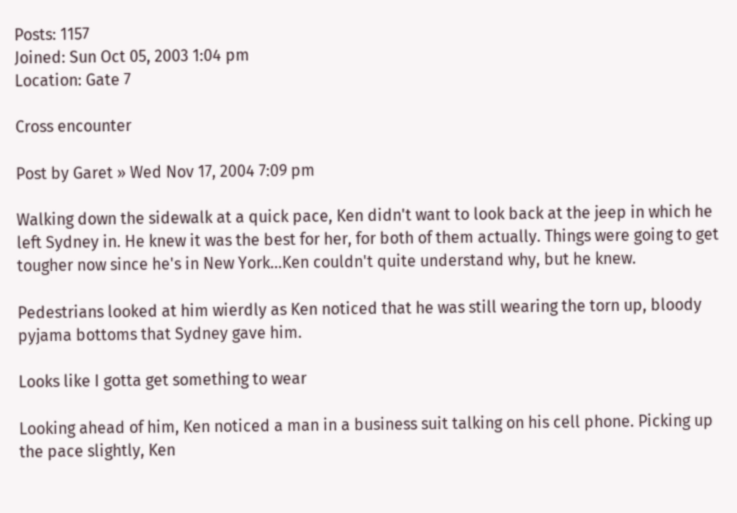Posts: 1157
Joined: Sun Oct 05, 2003 1:04 pm
Location: Gate 7

Cross encounter

Post by Garet » Wed Nov 17, 2004 7:09 pm

Walking down the sidewalk at a quick pace, Ken didn't want to look back at the jeep in which he left Sydney in. He knew it was the best for her, for both of them actually. Things were going to get tougher now since he's in New York...Ken couldn't quite understand why, but he knew.

Pedestrians looked at him wierdly as Ken noticed that he was still wearing the torn up, bloody pyjama bottoms that Sydney gave him.

Looks like I gotta get something to wear

Looking ahead of him, Ken noticed a man in a business suit talking on his cell phone. Picking up the pace slightly, Ken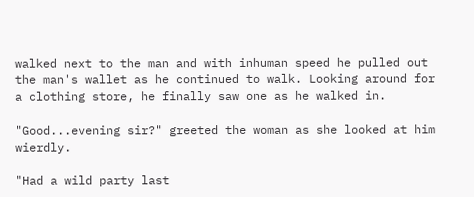walked next to the man and with inhuman speed he pulled out the man's wallet as he continued to walk. Looking around for a clothing store, he finally saw one as he walked in.

"Good...evening sir?" greeted the woman as she looked at him wierdly.

"Had a wild party last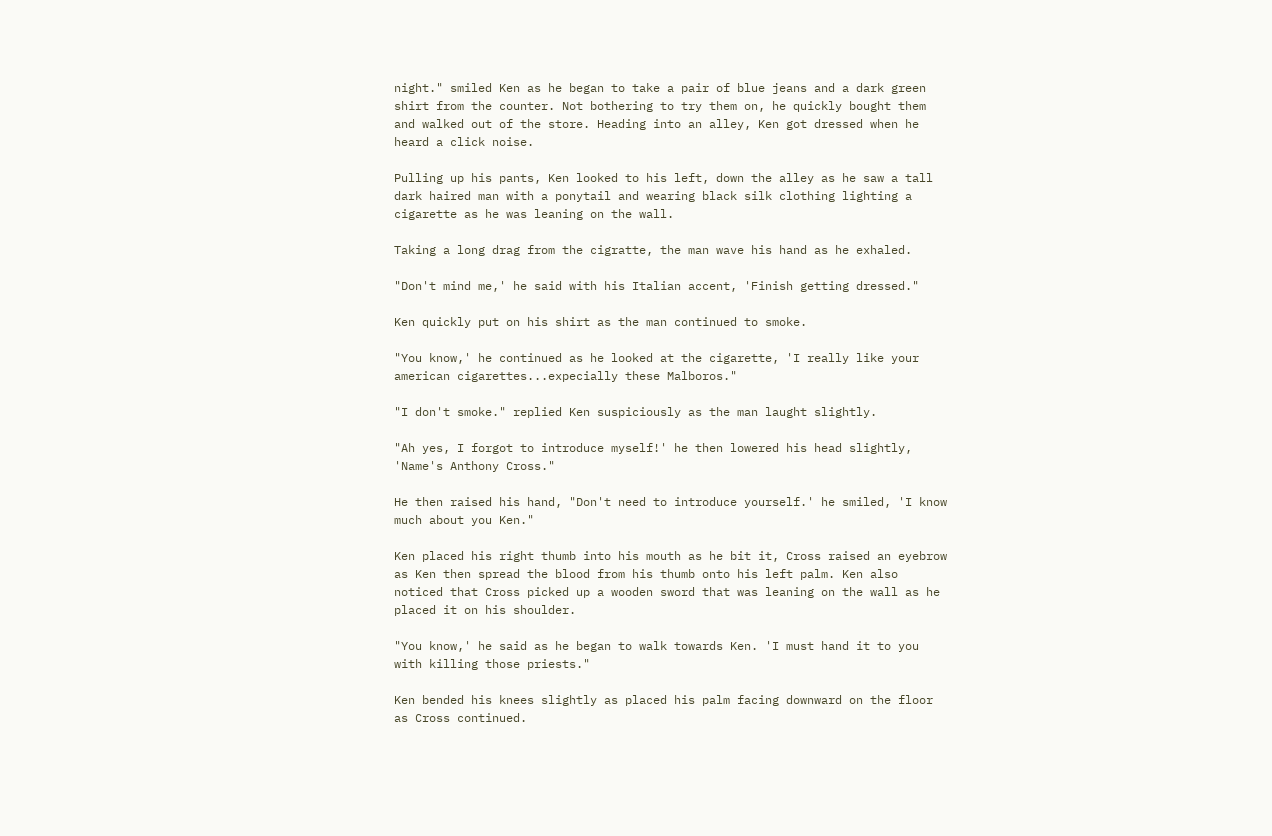night." smiled Ken as he began to take a pair of blue jeans and a dark green shirt from the counter. Not bothering to try them on, he quickly bought them and walked out of the store. Heading into an alley, Ken got dressed when he heard a click noise.

Pulling up his pants, Ken looked to his left, down the alley as he saw a tall dark haired man with a ponytail and wearing black silk clothing lighting a cigarette as he was leaning on the wall.

Taking a long drag from the cigratte, the man wave his hand as he exhaled.

"Don't mind me,' he said with his Italian accent, 'Finish getting dressed."

Ken quickly put on his shirt as the man continued to smoke.

"You know,' he continued as he looked at the cigarette, 'I really like your american cigarettes...expecially these Malboros."

"I don't smoke." replied Ken suspiciously as the man laught slightly.

"Ah yes, I forgot to introduce myself!' he then lowered his head slightly, 'Name's Anthony Cross."

He then raised his hand, "Don't need to introduce yourself.' he smiled, 'I know much about you Ken."

Ken placed his right thumb into his mouth as he bit it, Cross raised an eyebrow as Ken then spread the blood from his thumb onto his left palm. Ken also noticed that Cross picked up a wooden sword that was leaning on the wall as he placed it on his shoulder.

"You know,' he said as he began to walk towards Ken. 'I must hand it to you with killing those priests."

Ken bended his knees slightly as placed his palm facing downward on the floor as Cross continued.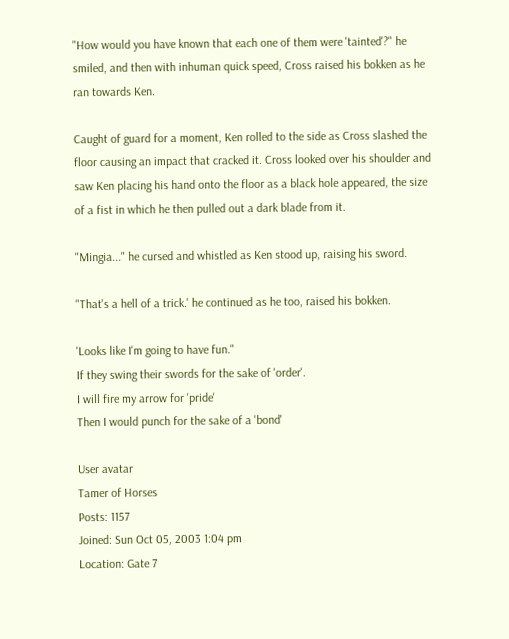"How would you have known that each one of them were 'tainted'?" he smiled, and then with inhuman quick speed, Cross raised his bokken as he ran towards Ken.

Caught of guard for a moment, Ken rolled to the side as Cross slashed the floor causing an impact that cracked it. Cross looked over his shoulder and saw Ken placing his hand onto the floor as a black hole appeared, the size of a fist in which he then pulled out a dark blade from it.

"Mingia..." he cursed and whistled as Ken stood up, raising his sword.

"That's a hell of a trick.' he continued as he too, raised his bokken.

'Looks like I'm going to have fun."
If they swing their swords for the sake of 'order'.
I will fire my arrow for 'pride'
Then I would punch for the sake of a 'bond'

User avatar
Tamer of Horses
Posts: 1157
Joined: Sun Oct 05, 2003 1:04 pm
Location: Gate 7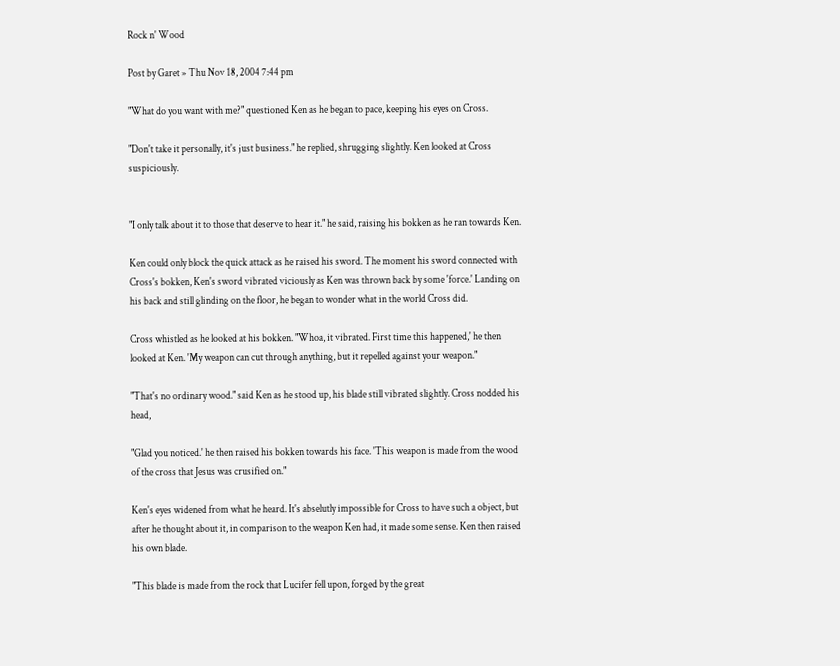Rock n' Wood

Post by Garet » Thu Nov 18, 2004 7:44 pm

"What do you want with me?" questioned Ken as he began to pace, keeping his eyes on Cross.

"Don't take it personally, it's just business." he replied, shrugging slightly. Ken looked at Cross suspiciously.


"I only talk about it to those that deserve to hear it." he said, raising his bokken as he ran towards Ken.

Ken could only block the quick attack as he raised his sword. The moment his sword connected with Cross's bokken, Ken's sword vibrated viciously as Ken was thrown back by some 'force.' Landing on his back and still glinding on the floor, he began to wonder what in the world Cross did.

Cross whistled as he looked at his bokken. "Whoa, it vibrated. First time this happened,' he then looked at Ken. 'My weapon can cut through anything, but it repelled against your weapon."

"That's no ordinary wood." said Ken as he stood up, his blade still vibrated slightly. Cross nodded his head,

"Glad you noticed.' he then raised his bokken towards his face. 'This weapon is made from the wood of the cross that Jesus was crusified on."

Ken's eyes widened from what he heard. It's abselutly impossible for Cross to have such a object, but after he thought about it, in comparison to the weapon Ken had, it made some sense. Ken then raised his own blade.

"This blade is made from the rock that Lucifer fell upon, forged by the great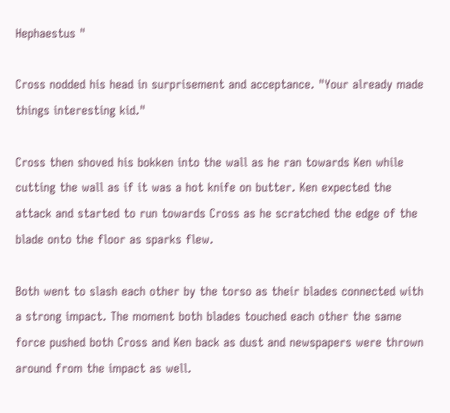Hephaestus "

Cross nodded his head in surprisement and acceptance. "Your already made things interesting kid."

Cross then shoved his bokken into the wall as he ran towards Ken while cutting the wall as if it was a hot knife on butter. Ken expected the attack and started to run towards Cross as he scratched the edge of the blade onto the floor as sparks flew.

Both went to slash each other by the torso as their blades connected with a strong impact. The moment both blades touched each other the same force pushed both Cross and Ken back as dust and newspapers were thrown around from the impact as well.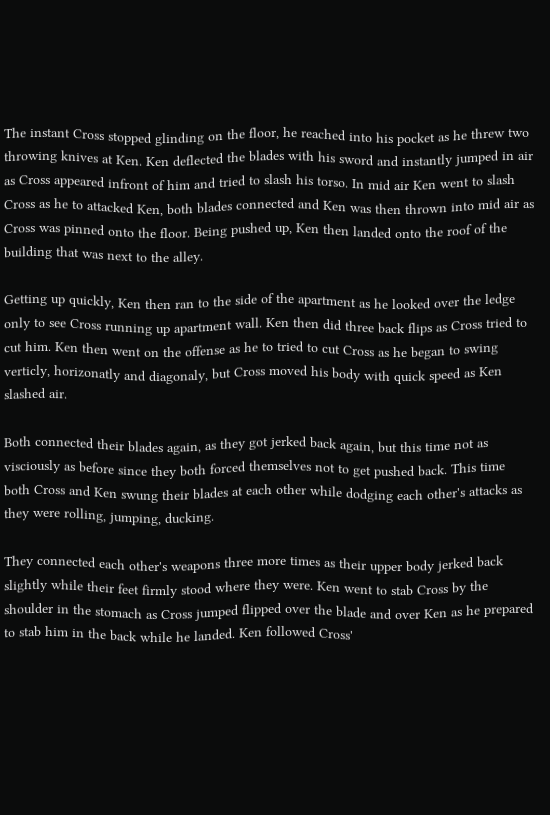The instant Cross stopped glinding on the floor, he reached into his pocket as he threw two throwing knives at Ken. Ken deflected the blades with his sword and instantly jumped in air as Cross appeared infront of him and tried to slash his torso. In mid air Ken went to slash Cross as he to attacked Ken, both blades connected and Ken was then thrown into mid air as Cross was pinned onto the floor. Being pushed up, Ken then landed onto the roof of the building that was next to the alley.

Getting up quickly, Ken then ran to the side of the apartment as he looked over the ledge only to see Cross running up apartment wall. Ken then did three back flips as Cross tried to cut him. Ken then went on the offense as he to tried to cut Cross as he began to swing verticly, horizonatly and diagonaly, but Cross moved his body with quick speed as Ken slashed air.

Both connected their blades again, as they got jerked back again, but this time not as visciously as before since they both forced themselves not to get pushed back. This time both Cross and Ken swung their blades at each other while dodging each other's attacks as they were rolling, jumping, ducking.

They connected each other's weapons three more times as their upper body jerked back slightly while their feet firmly stood where they were. Ken went to stab Cross by the shoulder in the stomach as Cross jumped flipped over the blade and over Ken as he prepared to stab him in the back while he landed. Ken followed Cross'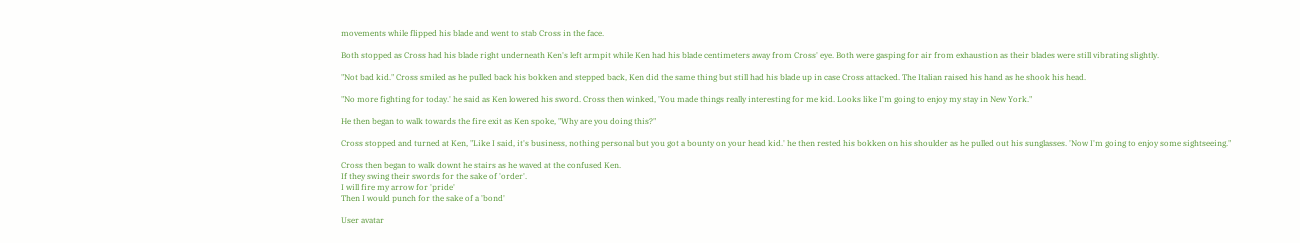movements while flipped his blade and went to stab Cross in the face.

Both stopped as Cross had his blade right underneath Ken's left armpit while Ken had his blade centimeters away from Cross' eye. Both were gasping for air from exhaustion as their blades were still vibrating slightly.

"Not bad kid." Cross smiled as he pulled back his bokken and stepped back, Ken did the same thing but still had his blade up in case Cross attacked. The Italian raised his hand as he shook his head.

"No more fighting for today.' he said as Ken lowered his sword. Cross then winked, 'You made things really interesting for me kid. Looks like I'm going to enjoy my stay in New York."

He then began to walk towards the fire exit as Ken spoke, "Why are you doing this?"

Cross stopped and turned at Ken, "Like I said, it's business, nothing personal but you got a bounty on your head kid.' he then rested his bokken on his shoulder as he pulled out his sunglasses. 'Now I'm going to enjoy some sightseeing."

Cross then began to walk downt he stairs as he waved at the confused Ken.
If they swing their swords for the sake of 'order'.
I will fire my arrow for 'pride'
Then I would punch for the sake of a 'bond'

User avatar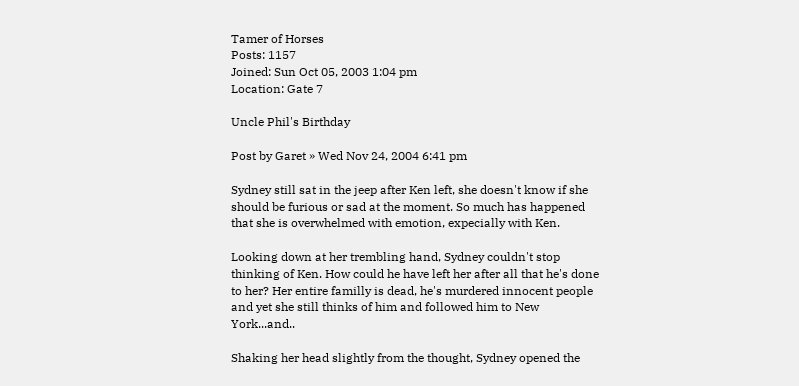Tamer of Horses
Posts: 1157
Joined: Sun Oct 05, 2003 1:04 pm
Location: Gate 7

Uncle Phil's Birthday

Post by Garet » Wed Nov 24, 2004 6:41 pm

Sydney still sat in the jeep after Ken left, she doesn't know if she should be furious or sad at the moment. So much has happened that she is overwhelmed with emotion, expecially with Ken.

Looking down at her trembling hand, Sydney couldn't stop thinking of Ken. How could he have left her after all that he's done to her? Her entire familly is dead, he's murdered innocent people and yet she still thinks of him and followed him to New York...and..

Shaking her head slightly from the thought, Sydney opened the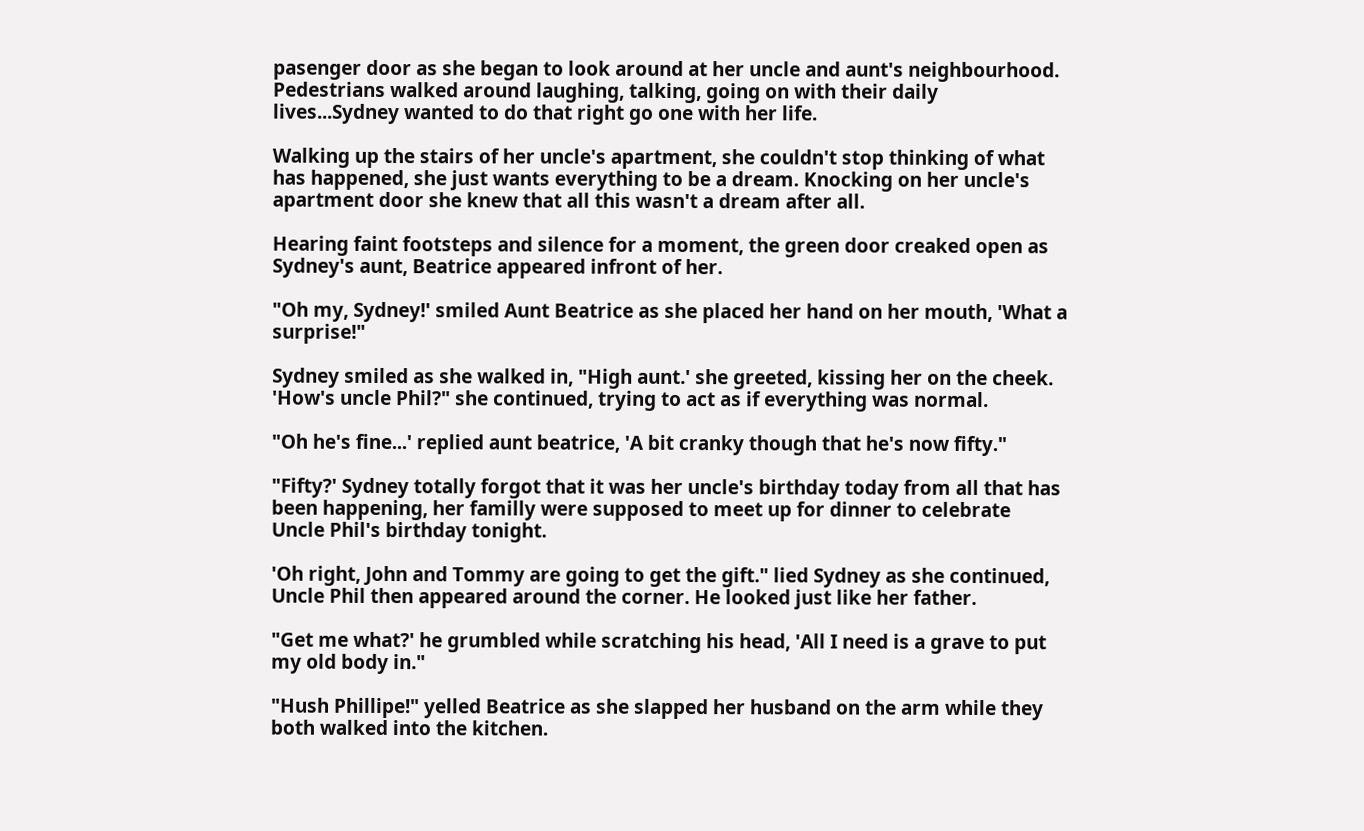pasenger door as she began to look around at her uncle and aunt's neighbourhood. Pedestrians walked around laughing, talking, going on with their daily lives...Sydney wanted to do that right go one with her life.

Walking up the stairs of her uncle's apartment, she couldn't stop thinking of what has happened, she just wants everything to be a dream. Knocking on her uncle's apartment door she knew that all this wasn't a dream after all.

Hearing faint footsteps and silence for a moment, the green door creaked open as Sydney's aunt, Beatrice appeared infront of her.

"Oh my, Sydney!' smiled Aunt Beatrice as she placed her hand on her mouth, 'What a surprise!"

Sydney smiled as she walked in, "High aunt.' she greeted, kissing her on the cheek. 'How's uncle Phil?" she continued, trying to act as if everything was normal.

"Oh he's fine...' replied aunt beatrice, 'A bit cranky though that he's now fifty."

"Fifty?' Sydney totally forgot that it was her uncle's birthday today from all that has been happening, her familly were supposed to meet up for dinner to celebrate Uncle Phil's birthday tonight.

'Oh right, John and Tommy are going to get the gift." lied Sydney as she continued, Uncle Phil then appeared around the corner. He looked just like her father.

"Get me what?' he grumbled while scratching his head, 'All I need is a grave to put my old body in."

"Hush Phillipe!" yelled Beatrice as she slapped her husband on the arm while they both walked into the kitchen.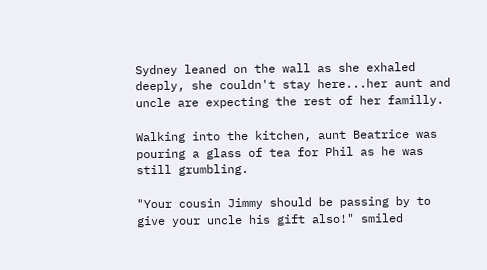Sydney leaned on the wall as she exhaled deeply, she couldn't stay here...her aunt and uncle are expecting the rest of her familly.

Walking into the kitchen, aunt Beatrice was pouring a glass of tea for Phil as he was still grumbling.

"Your cousin Jimmy should be passing by to give your uncle his gift also!" smiled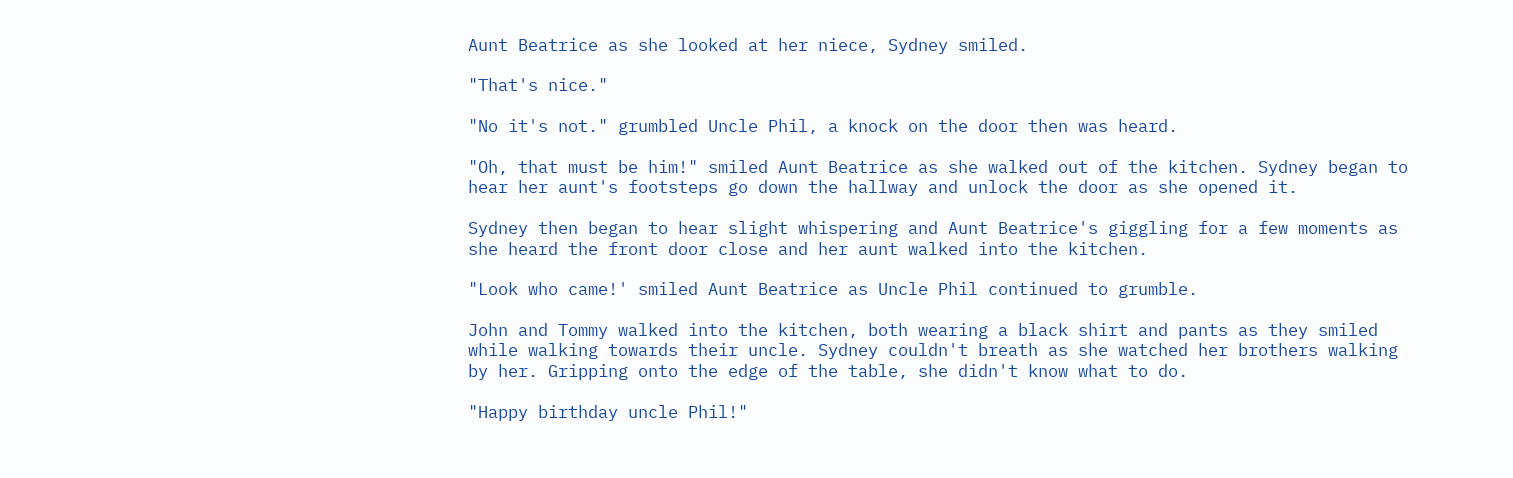Aunt Beatrice as she looked at her niece, Sydney smiled.

"That's nice."

"No it's not." grumbled Uncle Phil, a knock on the door then was heard.

"Oh, that must be him!" smiled Aunt Beatrice as she walked out of the kitchen. Sydney began to hear her aunt's footsteps go down the hallway and unlock the door as she opened it.

Sydney then began to hear slight whispering and Aunt Beatrice's giggling for a few moments as she heard the front door close and her aunt walked into the kitchen.

"Look who came!' smiled Aunt Beatrice as Uncle Phil continued to grumble.

John and Tommy walked into the kitchen, both wearing a black shirt and pants as they smiled while walking towards their uncle. Sydney couldn't breath as she watched her brothers walking by her. Gripping onto the edge of the table, she didn't know what to do.

"Happy birthday uncle Phil!"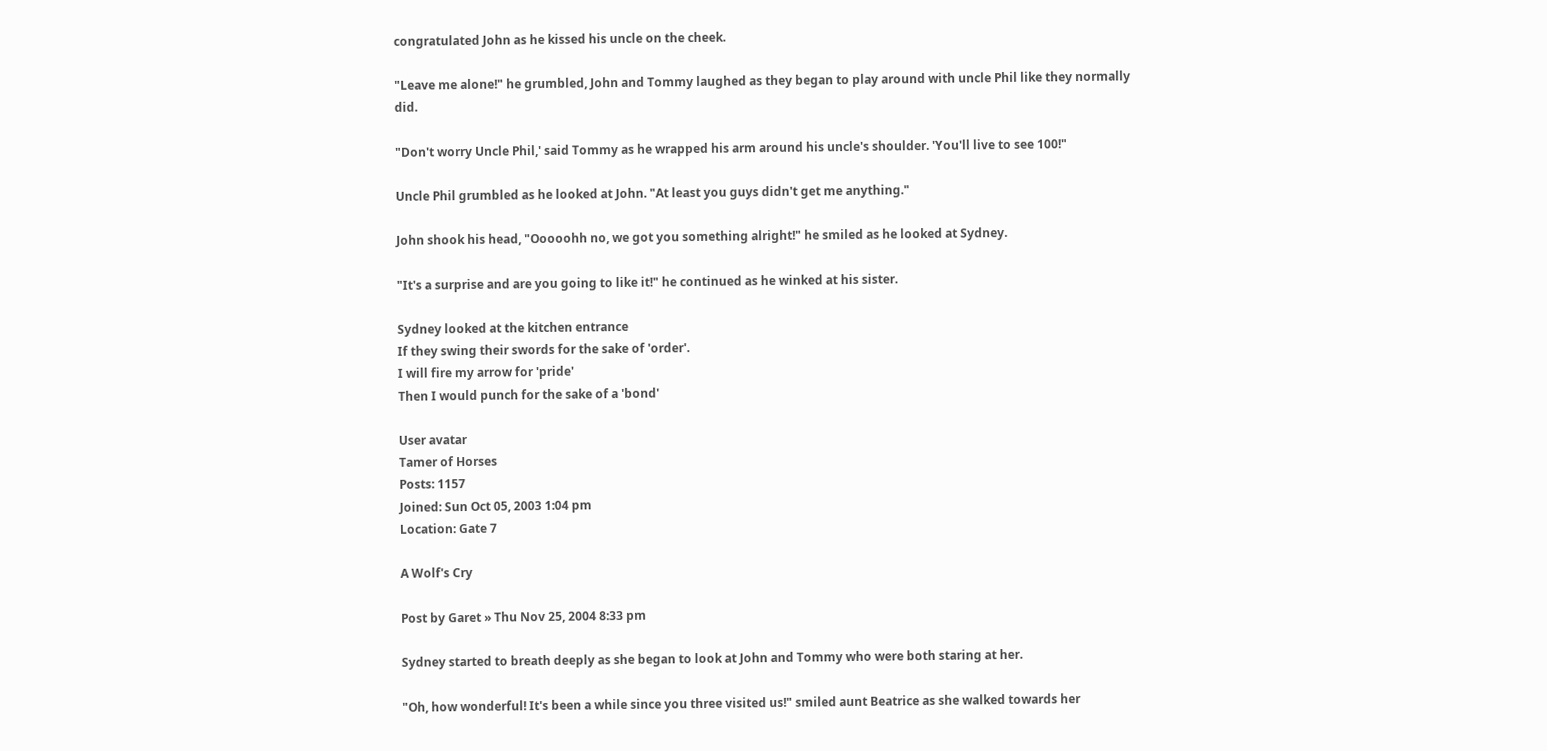congratulated John as he kissed his uncle on the cheek.

"Leave me alone!" he grumbled, John and Tommy laughed as they began to play around with uncle Phil like they normally did.

"Don't worry Uncle Phil,' said Tommy as he wrapped his arm around his uncle's shoulder. 'You'll live to see 100!"

Uncle Phil grumbled as he looked at John. "At least you guys didn't get me anything."

John shook his head, "Ooooohh no, we got you something alright!" he smiled as he looked at Sydney.

"It's a surprise and are you going to like it!" he continued as he winked at his sister.

Sydney looked at the kitchen entrance
If they swing their swords for the sake of 'order'.
I will fire my arrow for 'pride'
Then I would punch for the sake of a 'bond'

User avatar
Tamer of Horses
Posts: 1157
Joined: Sun Oct 05, 2003 1:04 pm
Location: Gate 7

A Wolf's Cry

Post by Garet » Thu Nov 25, 2004 8:33 pm

Sydney started to breath deeply as she began to look at John and Tommy who were both staring at her.

"Oh, how wonderful! It's been a while since you three visited us!" smiled aunt Beatrice as she walked towards her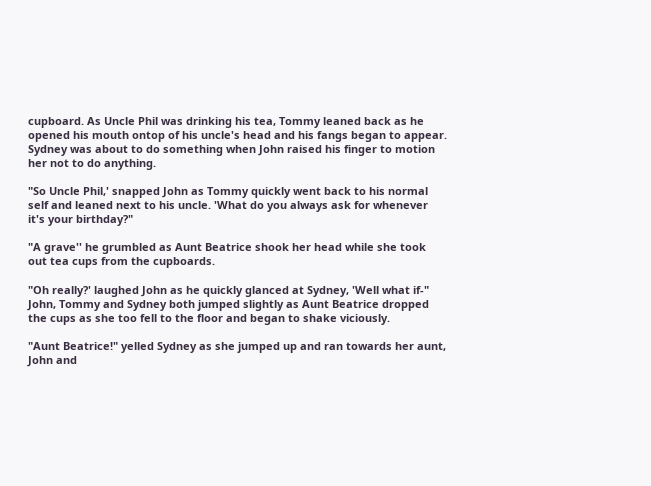cupboard. As Uncle Phil was drinking his tea, Tommy leaned back as he opened his mouth ontop of his uncle's head and his fangs began to appear. Sydney was about to do something when John raised his finger to motion her not to do anything.

"So Uncle Phil,' snapped John as Tommy quickly went back to his normal self and leaned next to his uncle. 'What do you always ask for whenever it's your birthday?"

"A grave'' he grumbled as Aunt Beatrice shook her head while she took out tea cups from the cupboards.

"Oh really?' laughed John as he quickly glanced at Sydney, 'Well what if-" John, Tommy and Sydney both jumped slightly as Aunt Beatrice dropped the cups as she too fell to the floor and began to shake viciously.

"Aunt Beatrice!" yelled Sydney as she jumped up and ran towards her aunt, John and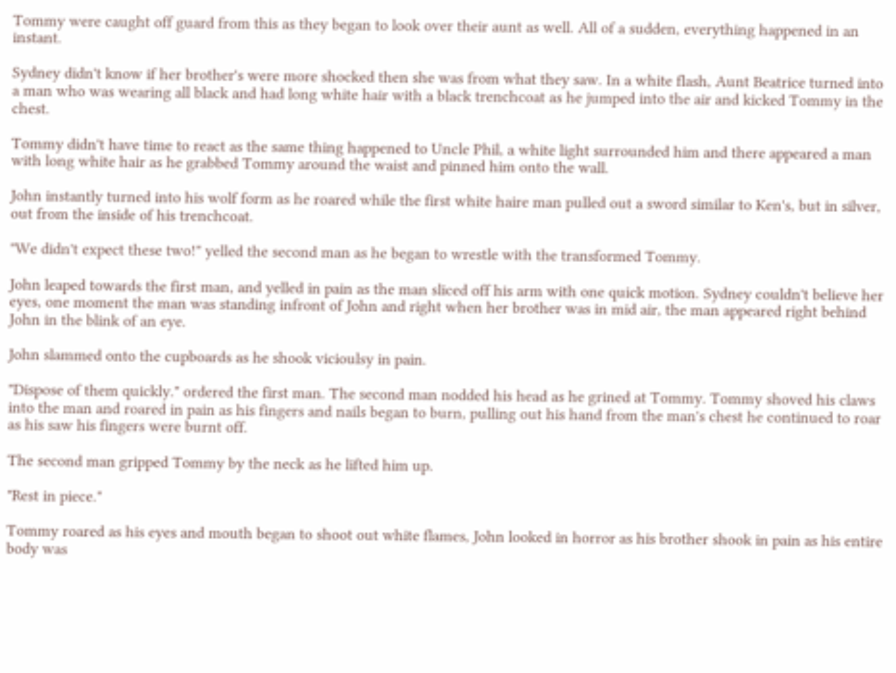Tommy were caught off guard from this as they began to look over their aunt as well. All of a sudden, everything happened in an instant.

Sydney didn't know if her brother's were more shocked then she was from what they saw. In a white flash, Aunt Beatrice turned into a man who was wearing all black and had long white hair with a black trenchcoat as he jumped into the air and kicked Tommy in the chest.

Tommy didn't have time to react as the same thing happened to Uncle Phil, a white light surrounded him and there appeared a man with long white hair as he grabbed Tommy around the waist and pinned him onto the wall.

John instantly turned into his wolf form as he roared while the first white haire man pulled out a sword similar to Ken's, but in silver, out from the inside of his trenchcoat.

"We didn't expect these two!" yelled the second man as he began to wrestle with the transformed Tommy.

John leaped towards the first man, and yelled in pain as the man sliced off his arm with one quick motion. Sydney couldn't believe her eyes, one moment the man was standing infront of John and right when her brother was in mid air, the man appeared right behind John in the blink of an eye.

John slammed onto the cupboards as he shook vicioulsy in pain.

"Dispose of them quickly." ordered the first man. The second man nodded his head as he grined at Tommy. Tommy shoved his claws into the man and roared in pain as his fingers and nails began to burn, pulling out his hand from the man's chest he continued to roar as his saw his fingers were burnt off.

The second man gripped Tommy by the neck as he lifted him up.

"Rest in piece."

Tommy roared as his eyes and mouth began to shoot out white flames, John looked in horror as his brother shook in pain as his entire body was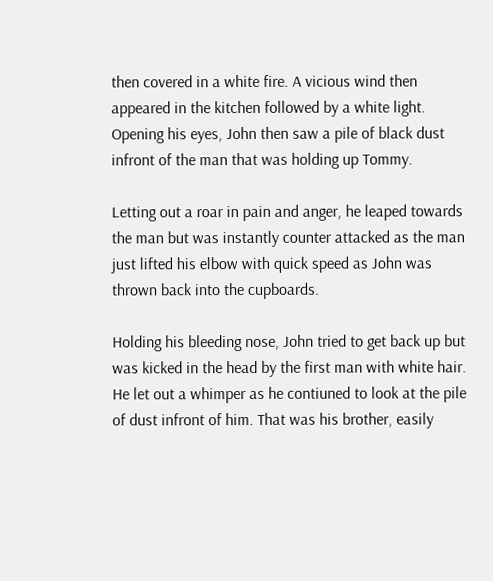then covered in a white fire. A vicious wind then appeared in the kitchen followed by a white light. Opening his eyes, John then saw a pile of black dust infront of the man that was holding up Tommy.

Letting out a roar in pain and anger, he leaped towards the man but was instantly counter attacked as the man just lifted his elbow with quick speed as John was thrown back into the cupboards.

Holding his bleeding nose, John tried to get back up but was kicked in the head by the first man with white hair. He let out a whimper as he contiuned to look at the pile of dust infront of him. That was his brother, easily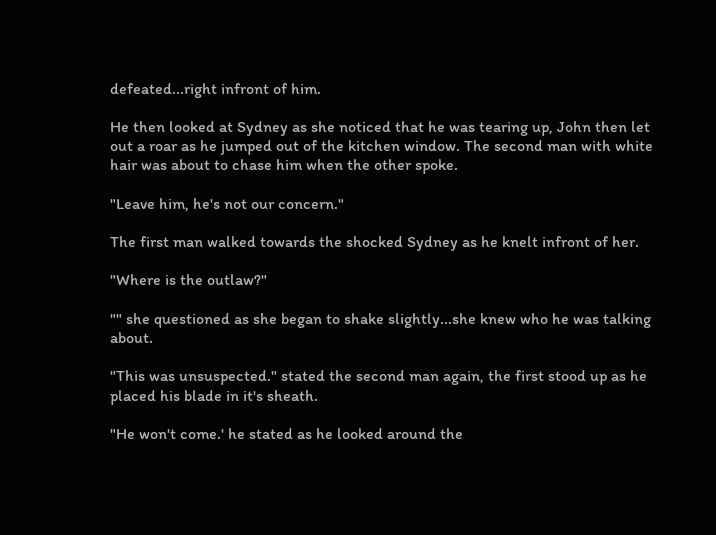defeated...right infront of him.

He then looked at Sydney as she noticed that he was tearing up, John then let out a roar as he jumped out of the kitchen window. The second man with white hair was about to chase him when the other spoke.

"Leave him, he's not our concern."

The first man walked towards the shocked Sydney as he knelt infront of her.

"Where is the outlaw?"

"" she questioned as she began to shake slightly...she knew who he was talking about.

"This was unsuspected." stated the second man again, the first stood up as he placed his blade in it's sheath.

"He won't come.' he stated as he looked around the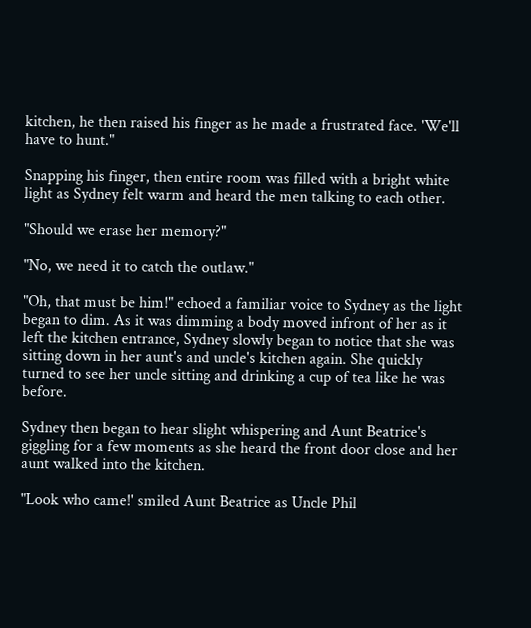kitchen, he then raised his finger as he made a frustrated face. 'We'll have to hunt."

Snapping his finger, then entire room was filled with a bright white light as Sydney felt warm and heard the men talking to each other.

"Should we erase her memory?"

"No, we need it to catch the outlaw."

"Oh, that must be him!" echoed a familiar voice to Sydney as the light began to dim. As it was dimming a body moved infront of her as it left the kitchen entrance, Sydney slowly began to notice that she was sitting down in her aunt's and uncle's kitchen again. She quickly turned to see her uncle sitting and drinking a cup of tea like he was before.

Sydney then began to hear slight whispering and Aunt Beatrice's giggling for a few moments as she heard the front door close and her aunt walked into the kitchen.

"Look who came!' smiled Aunt Beatrice as Uncle Phil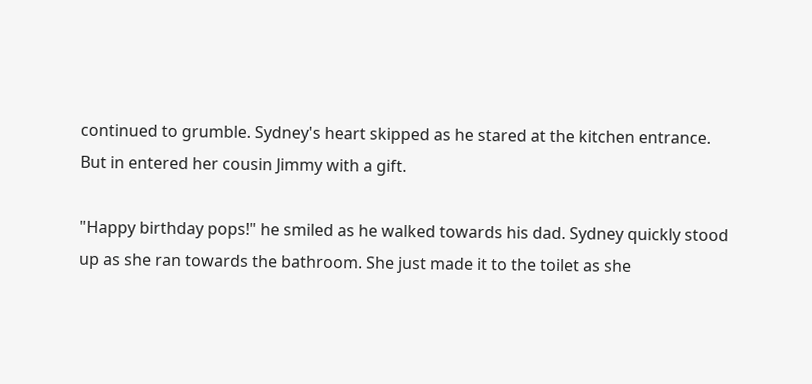continued to grumble. Sydney's heart skipped as he stared at the kitchen entrance. But in entered her cousin Jimmy with a gift.

"Happy birthday pops!" he smiled as he walked towards his dad. Sydney quickly stood up as she ran towards the bathroom. She just made it to the toilet as she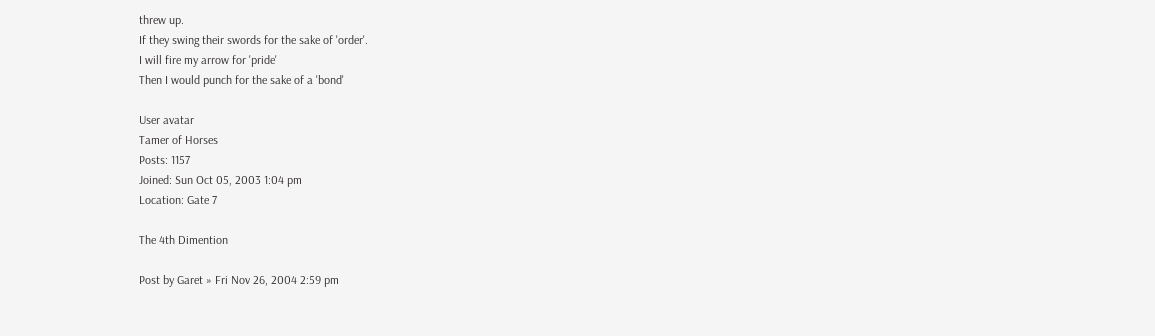threw up.
If they swing their swords for the sake of 'order'.
I will fire my arrow for 'pride'
Then I would punch for the sake of a 'bond'

User avatar
Tamer of Horses
Posts: 1157
Joined: Sun Oct 05, 2003 1:04 pm
Location: Gate 7

The 4th Dimention

Post by Garet » Fri Nov 26, 2004 2:59 pm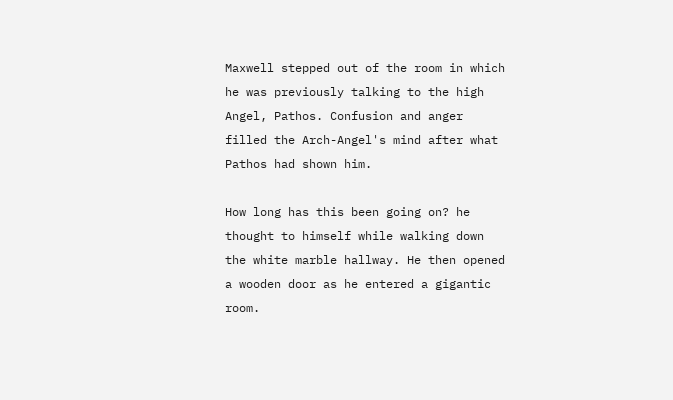Maxwell stepped out of the room in which he was previously talking to the high Angel, Pathos. Confusion and anger filled the Arch-Angel's mind after what Pathos had shown him.

How long has this been going on? he thought to himself while walking down the white marble hallway. He then opened a wooden door as he entered a gigantic room.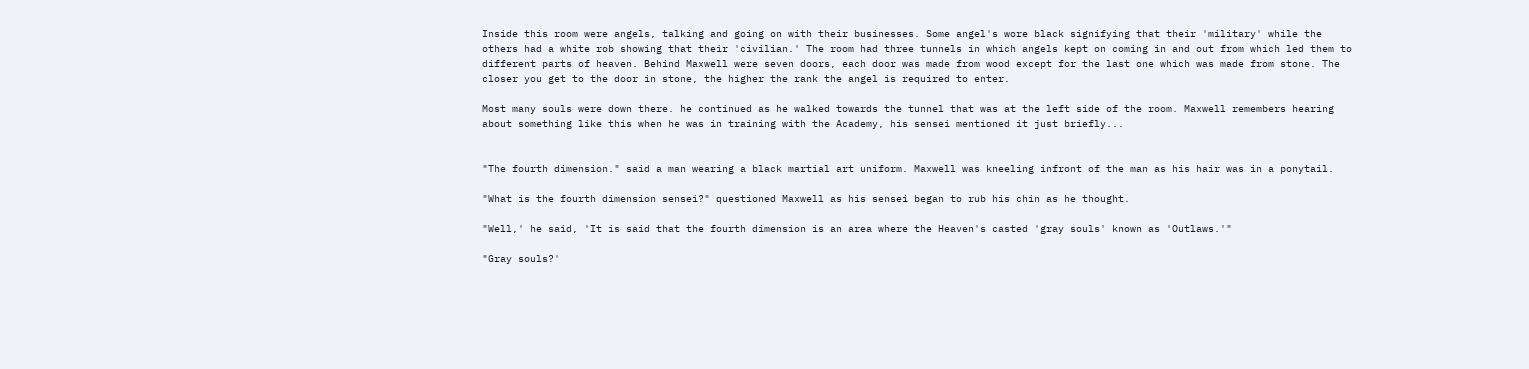Inside this room were angels, talking and going on with their businesses. Some angel's wore black signifying that their 'military' while the others had a white rob showing that their 'civilian.' The room had three tunnels in which angels kept on coming in and out from which led them to different parts of heaven. Behind Maxwell were seven doors, each door was made from wood except for the last one which was made from stone. The closer you get to the door in stone, the higher the rank the angel is required to enter.

Most many souls were down there. he continued as he walked towards the tunnel that was at the left side of the room. Maxwell remembers hearing about something like this when he was in training with the Academy, his sensei mentioned it just briefly...


"The fourth dimension." said a man wearing a black martial art uniform. Maxwell was kneeling infront of the man as his hair was in a ponytail.

"What is the fourth dimension sensei?" questioned Maxwell as his sensei began to rub his chin as he thought.

"Well,' he said, 'It is said that the fourth dimension is an area where the Heaven's casted 'gray souls' known as 'Outlaws.'"

"Gray souls?'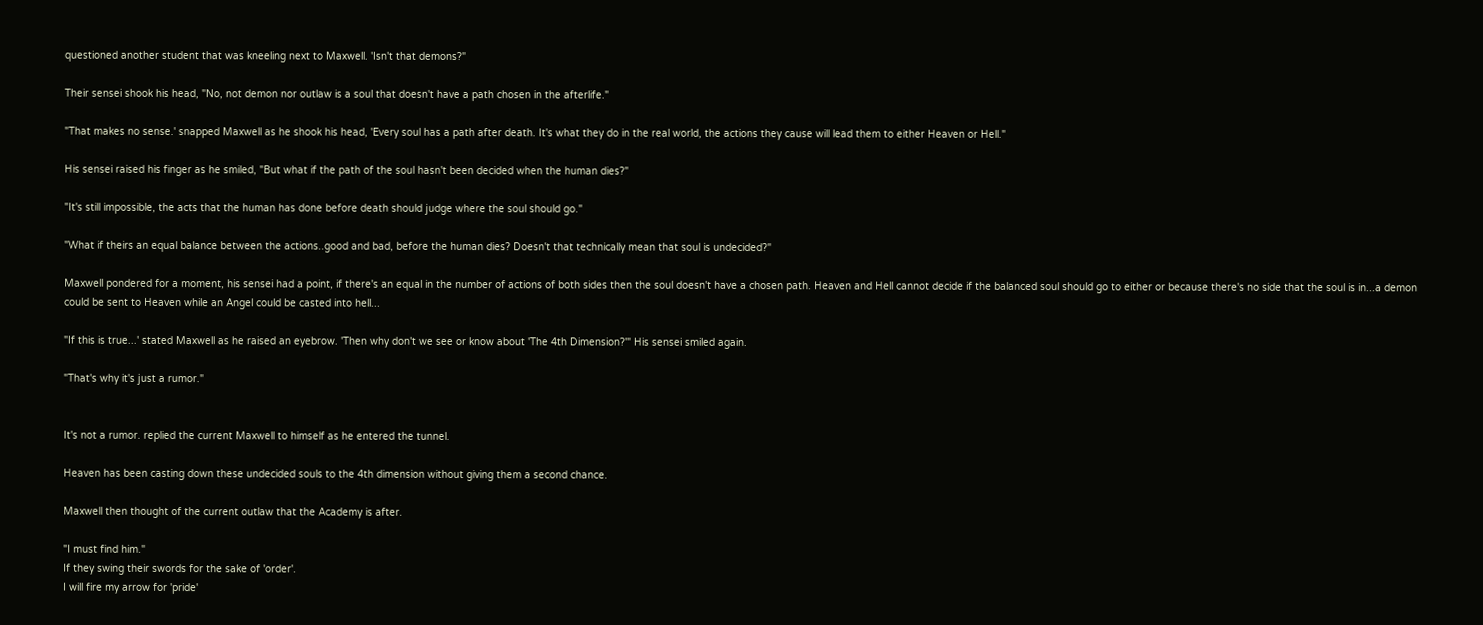questioned another student that was kneeling next to Maxwell. 'Isn't that demons?"

Their sensei shook his head, "No, not demon nor outlaw is a soul that doesn't have a path chosen in the afterlife."

"That makes no sense.' snapped Maxwell as he shook his head, 'Every soul has a path after death. It's what they do in the real world, the actions they cause will lead them to either Heaven or Hell."

His sensei raised his finger as he smiled, "But what if the path of the soul hasn't been decided when the human dies?"

"It's still impossible, the acts that the human has done before death should judge where the soul should go."

"What if theirs an equal balance between the actions..good and bad, before the human dies? Doesn't that technically mean that soul is undecided?"

Maxwell pondered for a moment, his sensei had a point, if there's an equal in the number of actions of both sides then the soul doesn't have a chosen path. Heaven and Hell cannot decide if the balanced soul should go to either or because there's no side that the soul is in...a demon could be sent to Heaven while an Angel could be casted into hell...

"If this is true...' stated Maxwell as he raised an eyebrow. 'Then why don't we see or know about 'The 4th Dimension?'" His sensei smiled again.

"That's why it's just a rumor."


It's not a rumor. replied the current Maxwell to himself as he entered the tunnel.

Heaven has been casting down these undecided souls to the 4th dimension without giving them a second chance.

Maxwell then thought of the current outlaw that the Academy is after.

"I must find him."
If they swing their swords for the sake of 'order'.
I will fire my arrow for 'pride'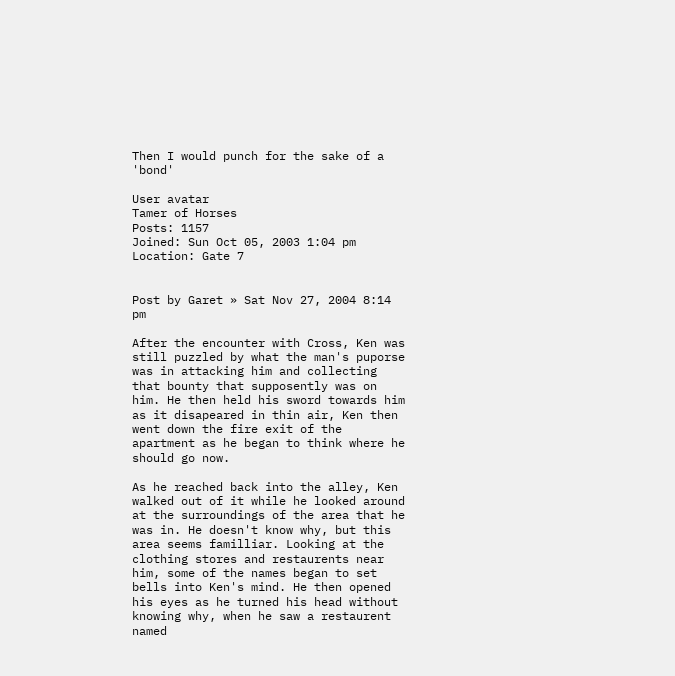Then I would punch for the sake of a 'bond'

User avatar
Tamer of Horses
Posts: 1157
Joined: Sun Oct 05, 2003 1:04 pm
Location: Gate 7


Post by Garet » Sat Nov 27, 2004 8:14 pm

After the encounter with Cross, Ken was still puzzled by what the man's puporse was in attacking him and collecting that bounty that supposently was on him. He then held his sword towards him as it disapeared in thin air, Ken then went down the fire exit of the apartment as he began to think where he should go now.

As he reached back into the alley, Ken walked out of it while he looked around at the surroundings of the area that he was in. He doesn't know why, but this area seems familliar. Looking at the clothing stores and restaurents near him, some of the names began to set bells into Ken's mind. He then opened his eyes as he turned his head without knowing why, when he saw a restaurent named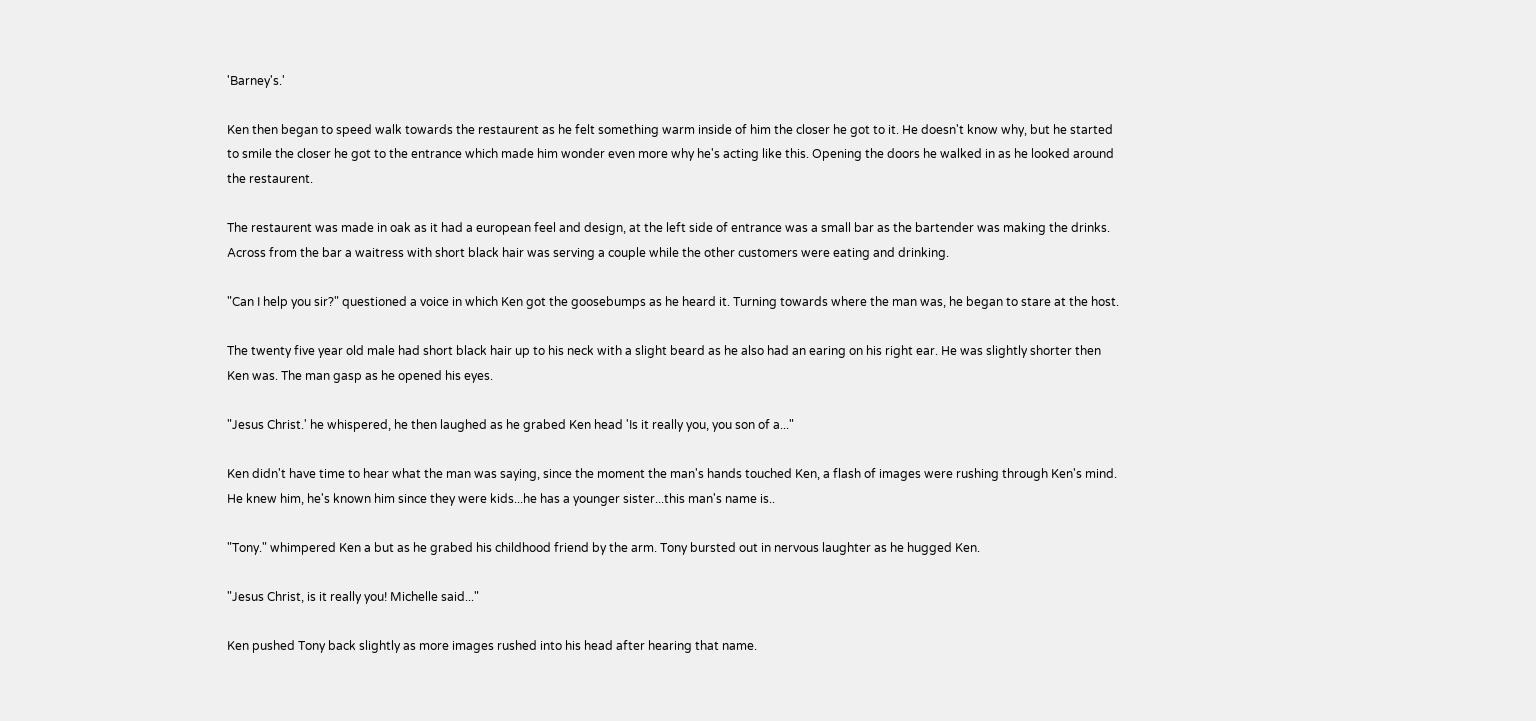'Barney's.'

Ken then began to speed walk towards the restaurent as he felt something warm inside of him the closer he got to it. He doesn't know why, but he started to smile the closer he got to the entrance which made him wonder even more why he's acting like this. Opening the doors he walked in as he looked around the restaurent.

The restaurent was made in oak as it had a european feel and design, at the left side of entrance was a small bar as the bartender was making the drinks. Across from the bar a waitress with short black hair was serving a couple while the other customers were eating and drinking.

"Can I help you sir?" questioned a voice in which Ken got the goosebumps as he heard it. Turning towards where the man was, he began to stare at the host.

The twenty five year old male had short black hair up to his neck with a slight beard as he also had an earing on his right ear. He was slightly shorter then Ken was. The man gasp as he opened his eyes.

"Jesus Christ.' he whispered, he then laughed as he grabed Ken head 'Is it really you, you son of a..."

Ken didn't have time to hear what the man was saying, since the moment the man's hands touched Ken, a flash of images were rushing through Ken's mind. He knew him, he's known him since they were kids...he has a younger sister...this man's name is..

"Tony." whimpered Ken a but as he grabed his childhood friend by the arm. Tony bursted out in nervous laughter as he hugged Ken.

"Jesus Christ, is it really you! Michelle said..."

Ken pushed Tony back slightly as more images rushed into his head after hearing that name.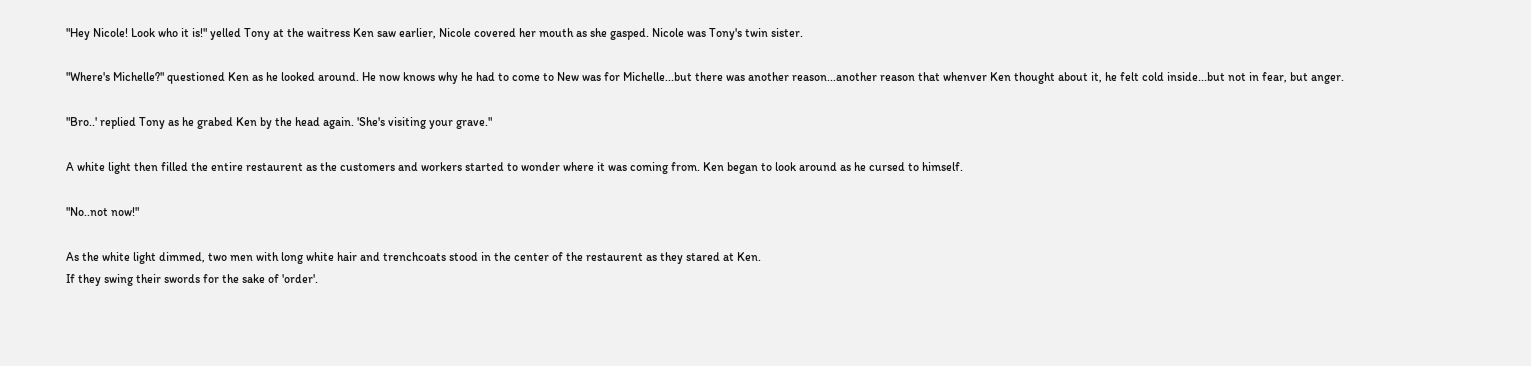"Hey Nicole! Look who it is!" yelled Tony at the waitress Ken saw earlier, Nicole covered her mouth as she gasped. Nicole was Tony's twin sister.

"Where's Michelle?" questioned Ken as he looked around. He now knows why he had to come to New was for Michelle...but there was another reason...another reason that whenver Ken thought about it, he felt cold inside...but not in fear, but anger.

"Bro..' replied Tony as he grabed Ken by the head again. 'She's visiting your grave."

A white light then filled the entire restaurent as the customers and workers started to wonder where it was coming from. Ken began to look around as he cursed to himself.

"No..not now!"

As the white light dimmed, two men with long white hair and trenchcoats stood in the center of the restaurent as they stared at Ken.
If they swing their swords for the sake of 'order'.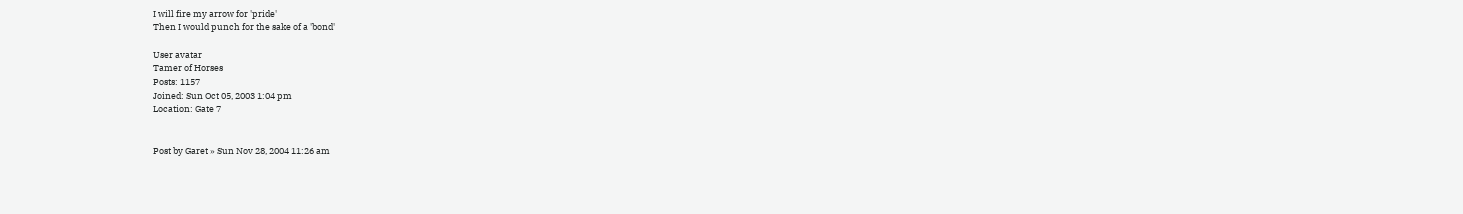I will fire my arrow for 'pride'
Then I would punch for the sake of a 'bond'

User avatar
Tamer of Horses
Posts: 1157
Joined: Sun Oct 05, 2003 1:04 pm
Location: Gate 7


Post by Garet » Sun Nov 28, 2004 11:26 am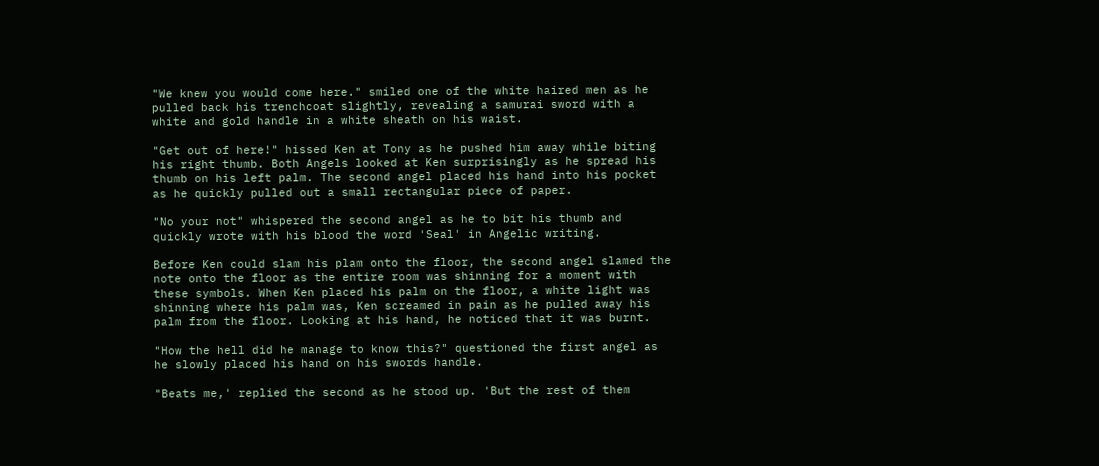"We knew you would come here." smiled one of the white haired men as he pulled back his trenchcoat slightly, revealing a samurai sword with a white and gold handle in a white sheath on his waist.

"Get out of here!" hissed Ken at Tony as he pushed him away while biting his right thumb. Both Angels looked at Ken surprisingly as he spread his thumb on his left palm. The second angel placed his hand into his pocket as he quickly pulled out a small rectangular piece of paper.

"No your not" whispered the second angel as he to bit his thumb and quickly wrote with his blood the word 'Seal' in Angelic writing.

Before Ken could slam his plam onto the floor, the second angel slamed the note onto the floor as the entire room was shinning for a moment with these symbols. When Ken placed his palm on the floor, a white light was shinning where his palm was, Ken screamed in pain as he pulled away his palm from the floor. Looking at his hand, he noticed that it was burnt.

"How the hell did he manage to know this?" questioned the first angel as he slowly placed his hand on his swords handle.

"Beats me,' replied the second as he stood up. 'But the rest of them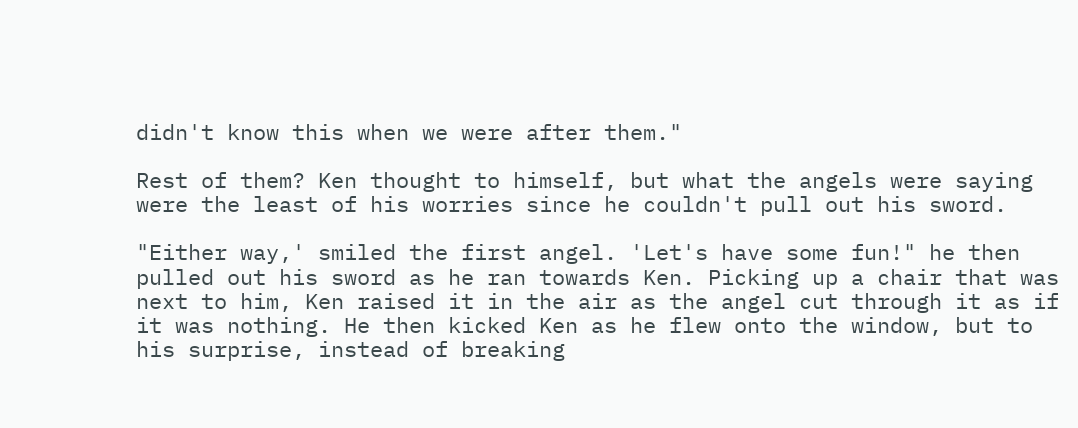didn't know this when we were after them."

Rest of them? Ken thought to himself, but what the angels were saying were the least of his worries since he couldn't pull out his sword.

"Either way,' smiled the first angel. 'Let's have some fun!" he then pulled out his sword as he ran towards Ken. Picking up a chair that was next to him, Ken raised it in the air as the angel cut through it as if it was nothing. He then kicked Ken as he flew onto the window, but to his surprise, instead of breaking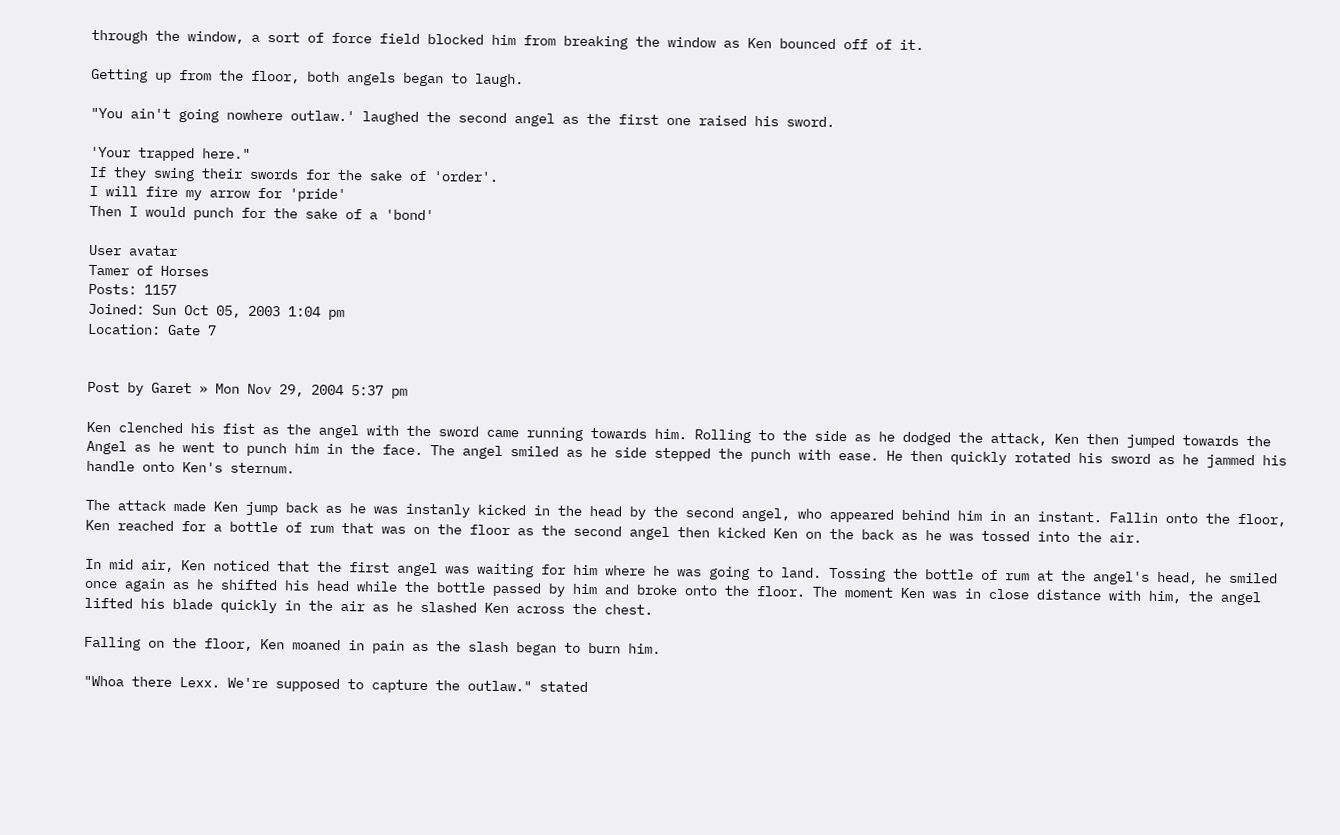through the window, a sort of force field blocked him from breaking the window as Ken bounced off of it.

Getting up from the floor, both angels began to laugh.

"You ain't going nowhere outlaw.' laughed the second angel as the first one raised his sword.

'Your trapped here."
If they swing their swords for the sake of 'order'.
I will fire my arrow for 'pride'
Then I would punch for the sake of a 'bond'

User avatar
Tamer of Horses
Posts: 1157
Joined: Sun Oct 05, 2003 1:04 pm
Location: Gate 7


Post by Garet » Mon Nov 29, 2004 5:37 pm

Ken clenched his fist as the angel with the sword came running towards him. Rolling to the side as he dodged the attack, Ken then jumped towards the Angel as he went to punch him in the face. The angel smiled as he side stepped the punch with ease. He then quickly rotated his sword as he jammed his handle onto Ken's sternum.

The attack made Ken jump back as he was instanly kicked in the head by the second angel, who appeared behind him in an instant. Fallin onto the floor, Ken reached for a bottle of rum that was on the floor as the second angel then kicked Ken on the back as he was tossed into the air.

In mid air, Ken noticed that the first angel was waiting for him where he was going to land. Tossing the bottle of rum at the angel's head, he smiled once again as he shifted his head while the bottle passed by him and broke onto the floor. The moment Ken was in close distance with him, the angel lifted his blade quickly in the air as he slashed Ken across the chest.

Falling on the floor, Ken moaned in pain as the slash began to burn him.

"Whoa there Lexx. We're supposed to capture the outlaw." stated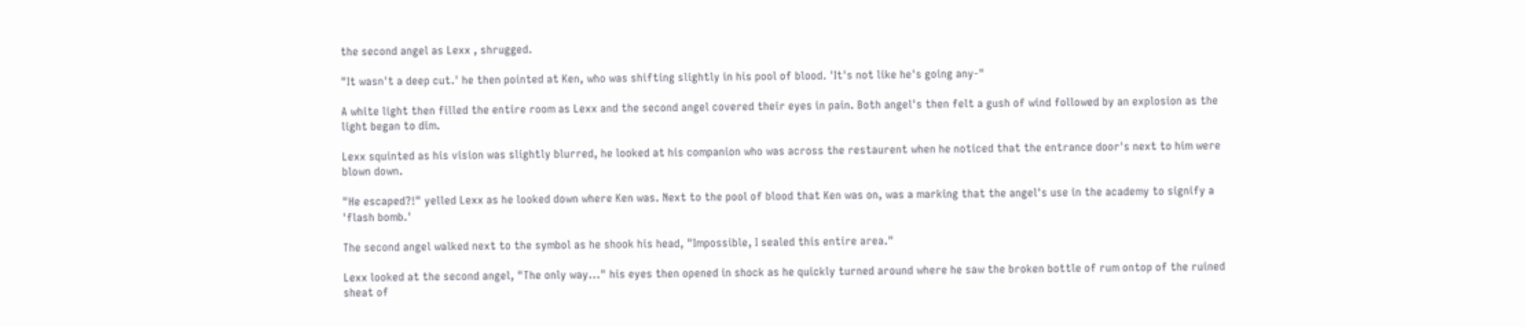the second angel as Lexx , shrugged.

"It wasn't a deep cut.' he then pointed at Ken, who was shifting slightly in his pool of blood. 'It's not like he's going any-"

A white light then filled the entire room as Lexx and the second angel covered their eyes in pain. Both angel's then felt a gush of wind followed by an explosion as the light began to dim.

Lexx squinted as his vision was slightly blurred, he looked at his companion who was across the restaurent when he noticed that the entrance door's next to him were blown down.

"He escaped?!" yelled Lexx as he looked down where Ken was. Next to the pool of blood that Ken was on, was a marking that the angel's use in the academy to signify a 'flash bomb.'

The second angel walked next to the symbol as he shook his head, "Impossible, I sealed this entire area."

Lexx looked at the second angel, "The only way..." his eyes then opened in shock as he quickly turned around where he saw the broken bottle of rum ontop of the ruined sheat of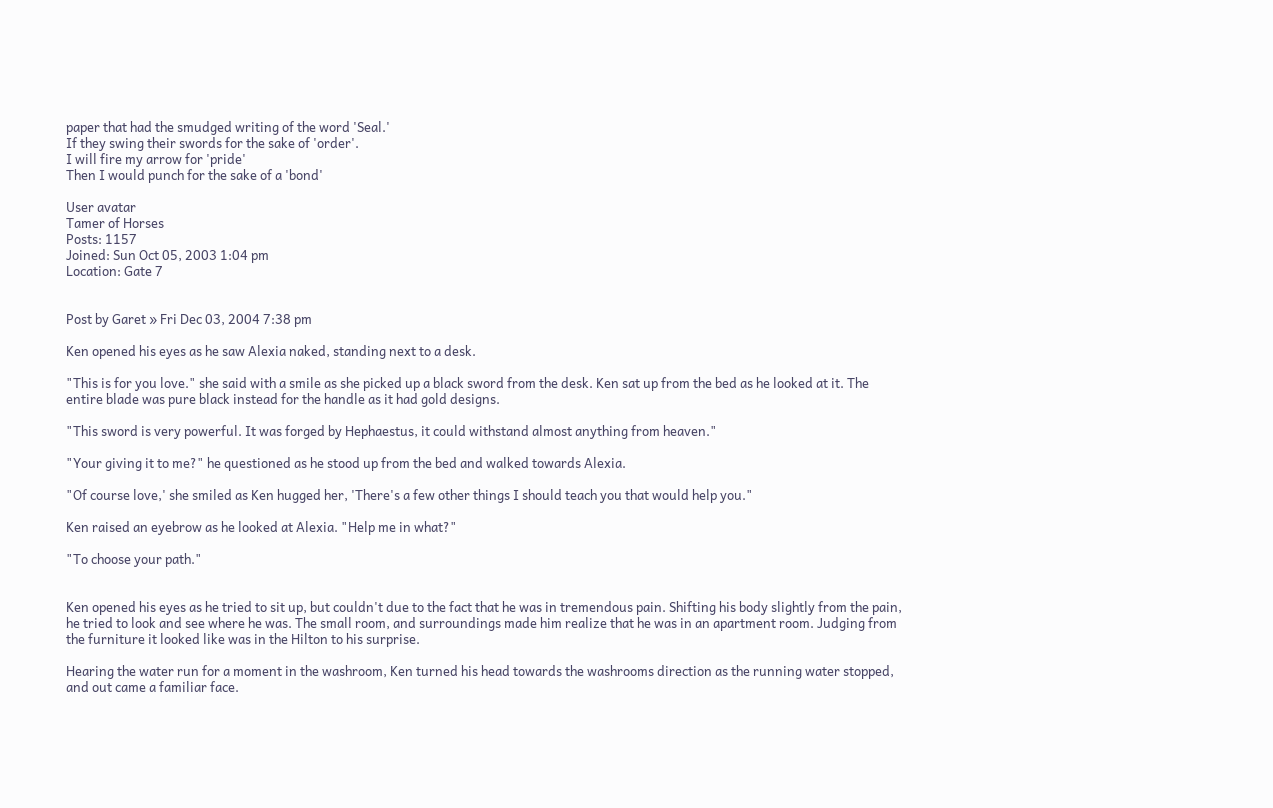paper that had the smudged writing of the word 'Seal.'
If they swing their swords for the sake of 'order'.
I will fire my arrow for 'pride'
Then I would punch for the sake of a 'bond'

User avatar
Tamer of Horses
Posts: 1157
Joined: Sun Oct 05, 2003 1:04 pm
Location: Gate 7


Post by Garet » Fri Dec 03, 2004 7:38 pm

Ken opened his eyes as he saw Alexia naked, standing next to a desk.

"This is for you love." she said with a smile as she picked up a black sword from the desk. Ken sat up from the bed as he looked at it. The entire blade was pure black instead for the handle as it had gold designs.

"This sword is very powerful. It was forged by Hephaestus, it could withstand almost anything from heaven."

"Your giving it to me?" he questioned as he stood up from the bed and walked towards Alexia.

"Of course love,' she smiled as Ken hugged her, 'There's a few other things I should teach you that would help you."

Ken raised an eyebrow as he looked at Alexia. "Help me in what?"

"To choose your path."


Ken opened his eyes as he tried to sit up, but couldn't due to the fact that he was in tremendous pain. Shifting his body slightly from the pain, he tried to look and see where he was. The small room, and surroundings made him realize that he was in an apartment room. Judging from the furniture it looked like was in the Hilton to his surprise.

Hearing the water run for a moment in the washroom, Ken turned his head towards the washrooms direction as the running water stopped, and out came a familiar face.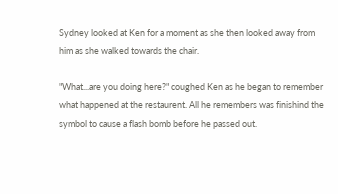Sydney looked at Ken for a moment as she then looked away from him as she walked towards the chair.

"What...are you doing here?" coughed Ken as he began to remember what happened at the restaurent. All he remembers was finishind the symbol to cause a flash bomb before he passed out.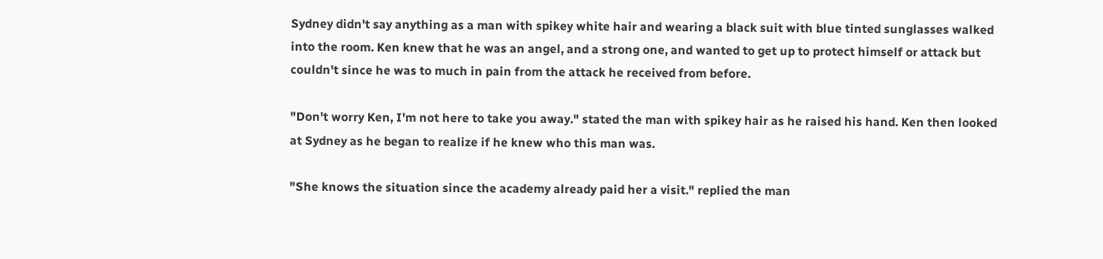Sydney didn't say anything as a man with spikey white hair and wearing a black suit with blue tinted sunglasses walked into the room. Ken knew that he was an angel, and a strong one, and wanted to get up to protect himself or attack but couldn't since he was to much in pain from the attack he received from before.

"Don't worry Ken, I'm not here to take you away." stated the man with spikey hair as he raised his hand. Ken then looked at Sydney as he began to realize if he knew who this man was.

"She knows the situation since the academy already paid her a visit." replied the man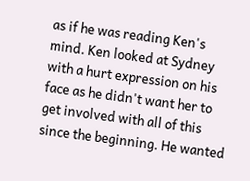as if he was reading Ken's mind. Ken looked at Sydney with a hurt expression on his face as he didn't want her to get involved with all of this since the beginning. He wanted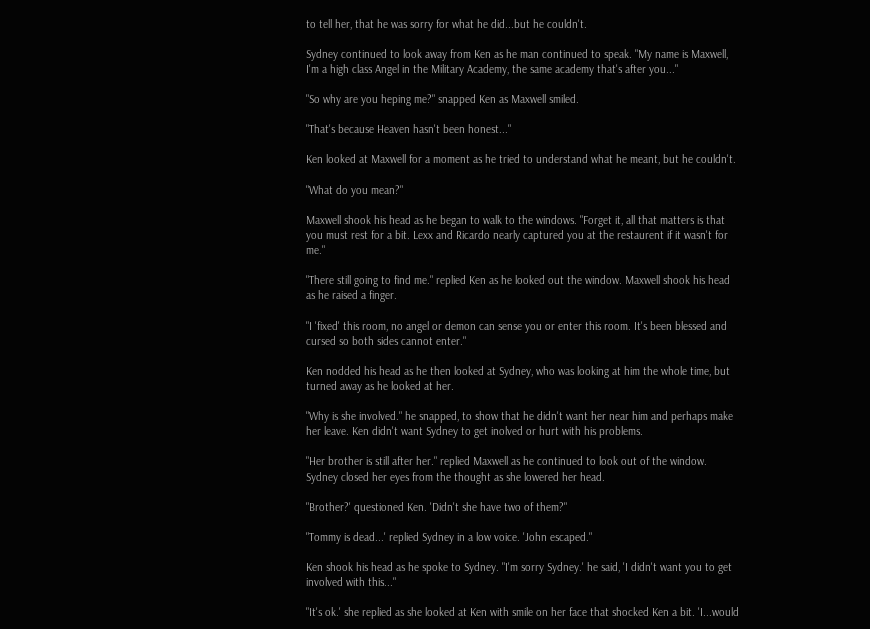to tell her, that he was sorry for what he did...but he couldn't.

Sydney continued to look away from Ken as he man continued to speak. "My name is Maxwell, I'm a high class Angel in the Military Academy, the same academy that's after you..."

"So why are you heping me?" snapped Ken as Maxwell smiled.

"That's because Heaven hasn't been honest..."

Ken looked at Maxwell for a moment as he tried to understand what he meant, but he couldn't.

"What do you mean?"

Maxwell shook his head as he began to walk to the windows. "Forget it, all that matters is that you must rest for a bit. Lexx and Ricardo nearly captured you at the restaurent if it wasn't for me."

"There still going to find me." replied Ken as he looked out the window. Maxwell shook his head as he raised a finger.

"I 'fixed' this room, no angel or demon can sense you or enter this room. It's been blessed and cursed so both sides cannot enter."

Ken nodded his head as he then looked at Sydney, who was looking at him the whole time, but turned away as he looked at her.

"Why is she involved." he snapped, to show that he didn't want her near him and perhaps make her leave. Ken didn't want Sydney to get inolved or hurt with his problems.

"Her brother is still after her." replied Maxwell as he continued to look out of the window. Sydney closed her eyes from the thought as she lowered her head.

"Brother?' questioned Ken. 'Didn't she have two of them?"

"Tommy is dead...' replied Sydney in a low voice. 'John escaped."

Ken shook his head as he spoke to Sydney. "I'm sorry Sydney.' he said, 'I didn't want you to get involved with this..."

"It's ok.' she replied as she looked at Ken with smile on her face that shocked Ken a bit. 'I...would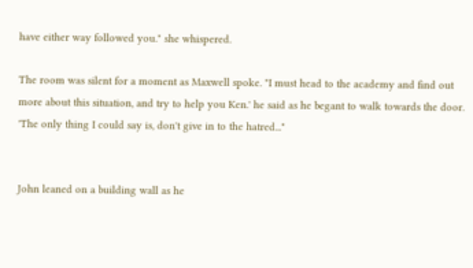have either way followed you." she whispered.

The room was silent for a moment as Maxwell spoke. "I must head to the academy and find out more about this situation, and try to help you Ken.' he said as he begant to walk towards the door. 'The only thing I could say is, don't give in to the hatred..."


John leaned on a building wall as he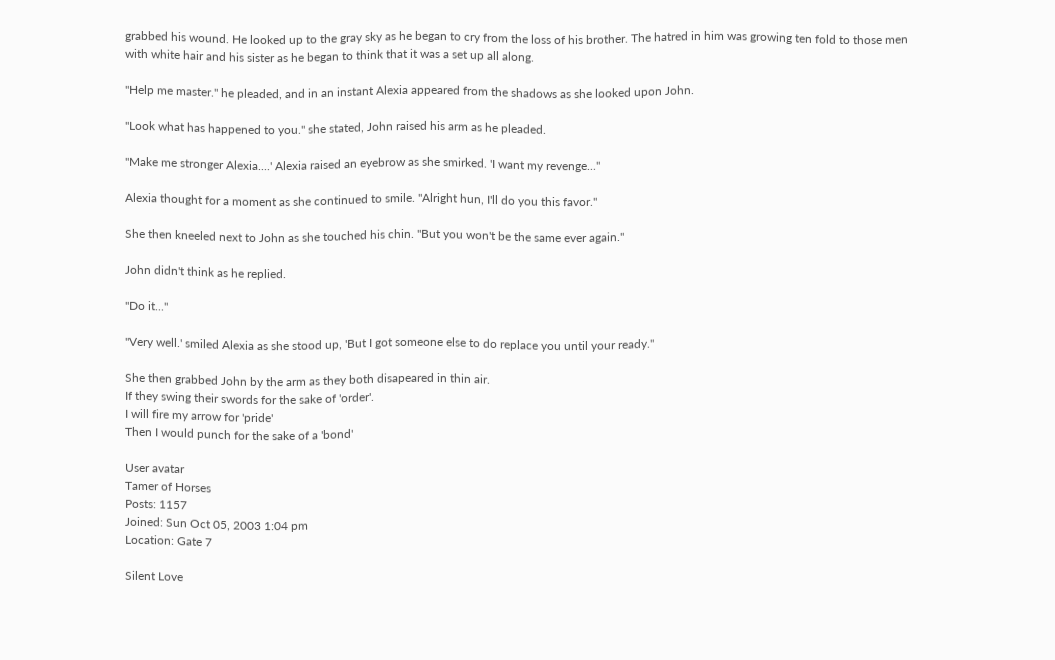grabbed his wound. He looked up to the gray sky as he began to cry from the loss of his brother. The hatred in him was growing ten fold to those men with white hair and his sister as he began to think that it was a set up all along.

"Help me master." he pleaded, and in an instant Alexia appeared from the shadows as she looked upon John.

"Look what has happened to you." she stated, John raised his arm as he pleaded.

"Make me stronger Alexia....' Alexia raised an eyebrow as she smirked. 'I want my revenge..."

Alexia thought for a moment as she continued to smile. "Alright hun, I'll do you this favor."

She then kneeled next to John as she touched his chin. "But you won't be the same ever again."

John didn't think as he replied.

"Do it..."

"Very well.' smiled Alexia as she stood up, 'But I got someone else to do replace you until your ready."

She then grabbed John by the arm as they both disapeared in thin air.
If they swing their swords for the sake of 'order'.
I will fire my arrow for 'pride'
Then I would punch for the sake of a 'bond'

User avatar
Tamer of Horses
Posts: 1157
Joined: Sun Oct 05, 2003 1:04 pm
Location: Gate 7

Silent Love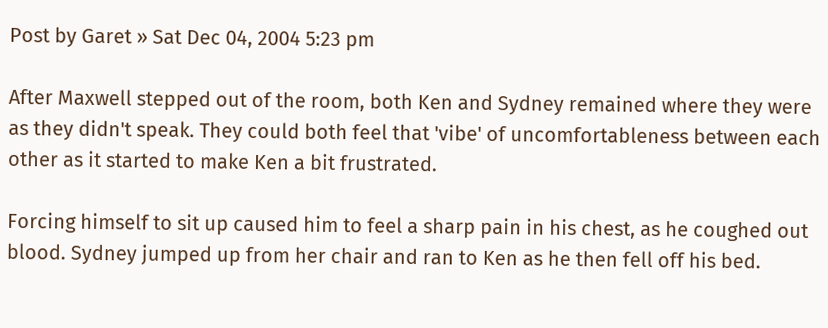Post by Garet » Sat Dec 04, 2004 5:23 pm

After Maxwell stepped out of the room, both Ken and Sydney remained where they were as they didn't speak. They could both feel that 'vibe' of uncomfortableness between each other as it started to make Ken a bit frustrated.

Forcing himself to sit up caused him to feel a sharp pain in his chest, as he coughed out blood. Sydney jumped up from her chair and ran to Ken as he then fell off his bed.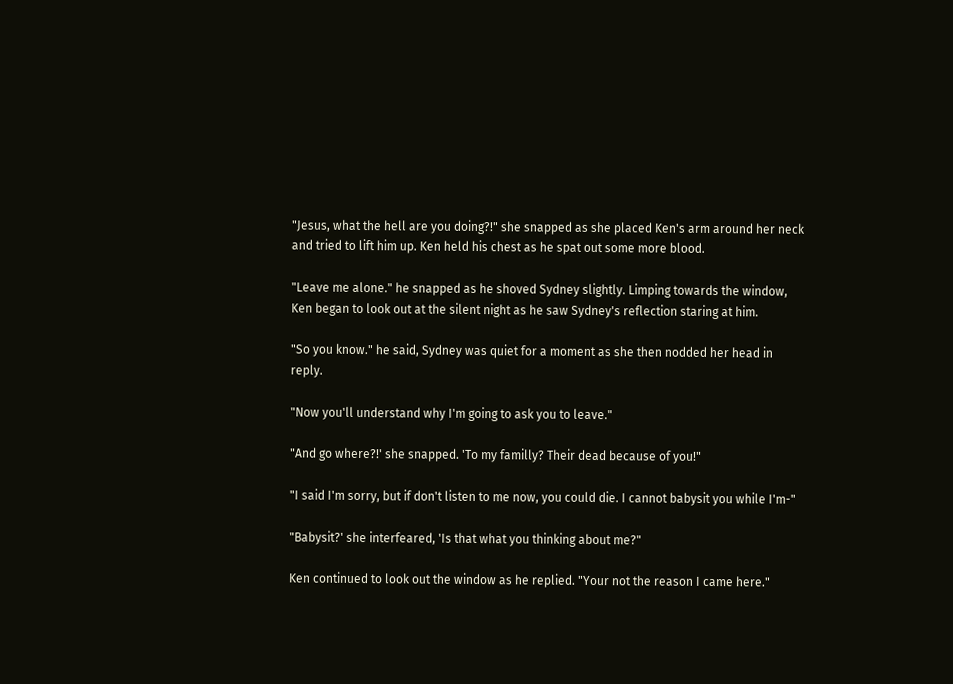"Jesus, what the hell are you doing?!" she snapped as she placed Ken's arm around her neck and tried to lift him up. Ken held his chest as he spat out some more blood.

"Leave me alone." he snapped as he shoved Sydney slightly. Limping towards the window, Ken began to look out at the silent night as he saw Sydney's reflection staring at him.

"So you know." he said, Sydney was quiet for a moment as she then nodded her head in reply.

"Now you'll understand why I'm going to ask you to leave."

"And go where?!' she snapped. 'To my familly? Their dead because of you!"

"I said I'm sorry, but if don't listen to me now, you could die. I cannot babysit you while I'm-"

"Babysit?' she interfeared, 'Is that what you thinking about me?"

Ken continued to look out the window as he replied. "Your not the reason I came here."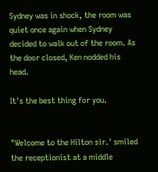Sydney was in shock, the room was quiet once again when Sydney decided to walk out of the room. As the door closed, Ken nodded his head.

It's the best thing for you.


"Welcome to the Hilton sir.' smiled the receptionist at a middle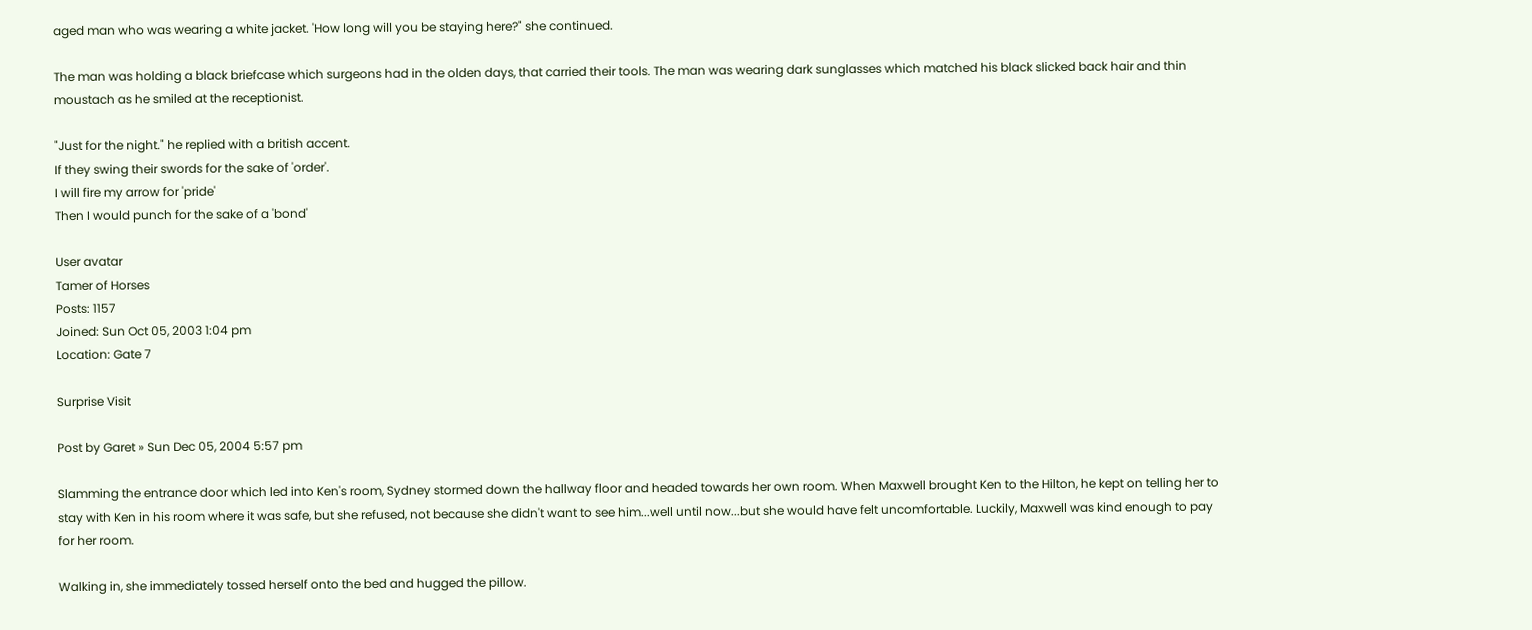aged man who was wearing a white jacket. 'How long will you be staying here?" she continued.

The man was holding a black briefcase which surgeons had in the olden days, that carried their tools. The man was wearing dark sunglasses which matched his black slicked back hair and thin moustach as he smiled at the receptionist.

"Just for the night." he replied with a british accent.
If they swing their swords for the sake of 'order'.
I will fire my arrow for 'pride'
Then I would punch for the sake of a 'bond'

User avatar
Tamer of Horses
Posts: 1157
Joined: Sun Oct 05, 2003 1:04 pm
Location: Gate 7

Surprise Visit

Post by Garet » Sun Dec 05, 2004 5:57 pm

Slamming the entrance door which led into Ken's room, Sydney stormed down the hallway floor and headed towards her own room. When Maxwell brought Ken to the Hilton, he kept on telling her to stay with Ken in his room where it was safe, but she refused, not because she didn't want to see him...well until now...but she would have felt uncomfortable. Luckily, Maxwell was kind enough to pay for her room.

Walking in, she immediately tossed herself onto the bed and hugged the pillow.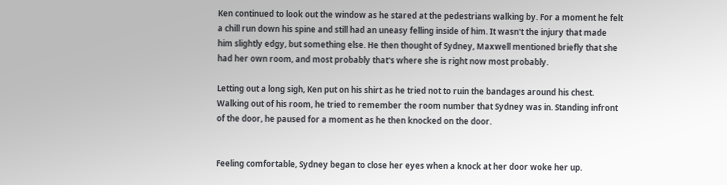Ken continued to look out the window as he stared at the pedestrians walking by. For a moment he felt a chill run down his spine and still had an uneasy felling inside of him. It wasn't the injury that made him slightly edgy, but something else. He then thought of Sydney, Maxwell mentioned briefly that she had her own room, and most probably that's where she is right now most probably.

Letting out a long sigh, Ken put on his shirt as he tried not to ruin the bandages around his chest. Walking out of his room, he tried to remember the room number that Sydney was in. Standing infront of the door, he paused for a moment as he then knocked on the door.


Feeling comfortable, Sydney began to close her eyes when a knock at her door woke her up.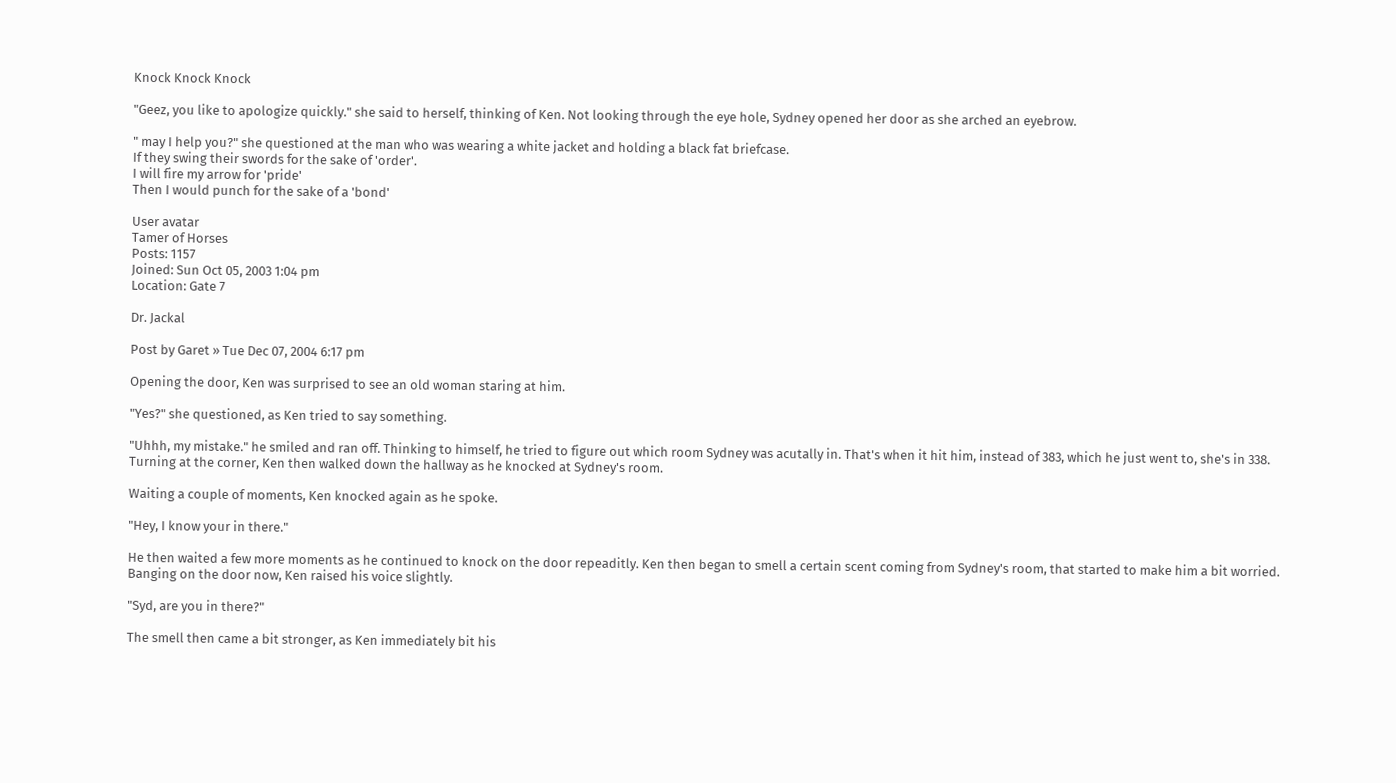Knock Knock Knock

"Geez, you like to apologize quickly." she said to herself, thinking of Ken. Not looking through the eye hole, Sydney opened her door as she arched an eyebrow.

" may I help you?" she questioned at the man who was wearing a white jacket and holding a black fat briefcase.
If they swing their swords for the sake of 'order'.
I will fire my arrow for 'pride'
Then I would punch for the sake of a 'bond'

User avatar
Tamer of Horses
Posts: 1157
Joined: Sun Oct 05, 2003 1:04 pm
Location: Gate 7

Dr. Jackal

Post by Garet » Tue Dec 07, 2004 6:17 pm

Opening the door, Ken was surprised to see an old woman staring at him.

"Yes?" she questioned, as Ken tried to say something.

"Uhhh, my mistake." he smiled and ran off. Thinking to himself, he tried to figure out which room Sydney was acutally in. That's when it hit him, instead of 383, which he just went to, she's in 338. Turning at the corner, Ken then walked down the hallway as he knocked at Sydney's room.

Waiting a couple of moments, Ken knocked again as he spoke.

"Hey, I know your in there."

He then waited a few more moments as he continued to knock on the door repeaditly. Ken then began to smell a certain scent coming from Sydney's room, that started to make him a bit worried. Banging on the door now, Ken raised his voice slightly.

"Syd, are you in there?"

The smell then came a bit stronger, as Ken immediately bit his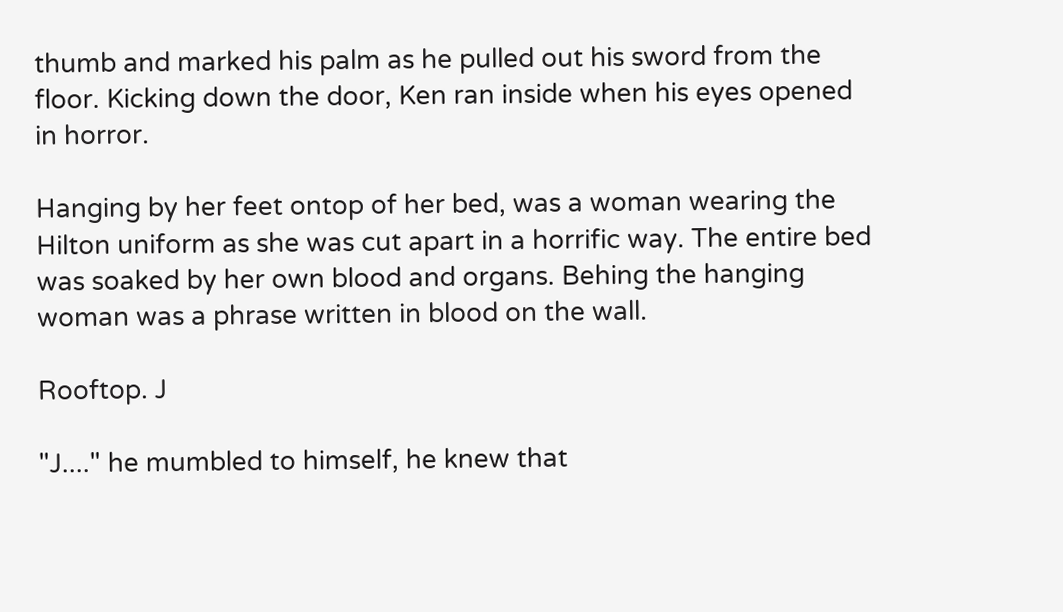thumb and marked his palm as he pulled out his sword from the floor. Kicking down the door, Ken ran inside when his eyes opened in horror.

Hanging by her feet ontop of her bed, was a woman wearing the Hilton uniform as she was cut apart in a horrific way. The entire bed was soaked by her own blood and organs. Behing the hanging woman was a phrase written in blood on the wall.

Rooftop. J

"J...." he mumbled to himself, he knew that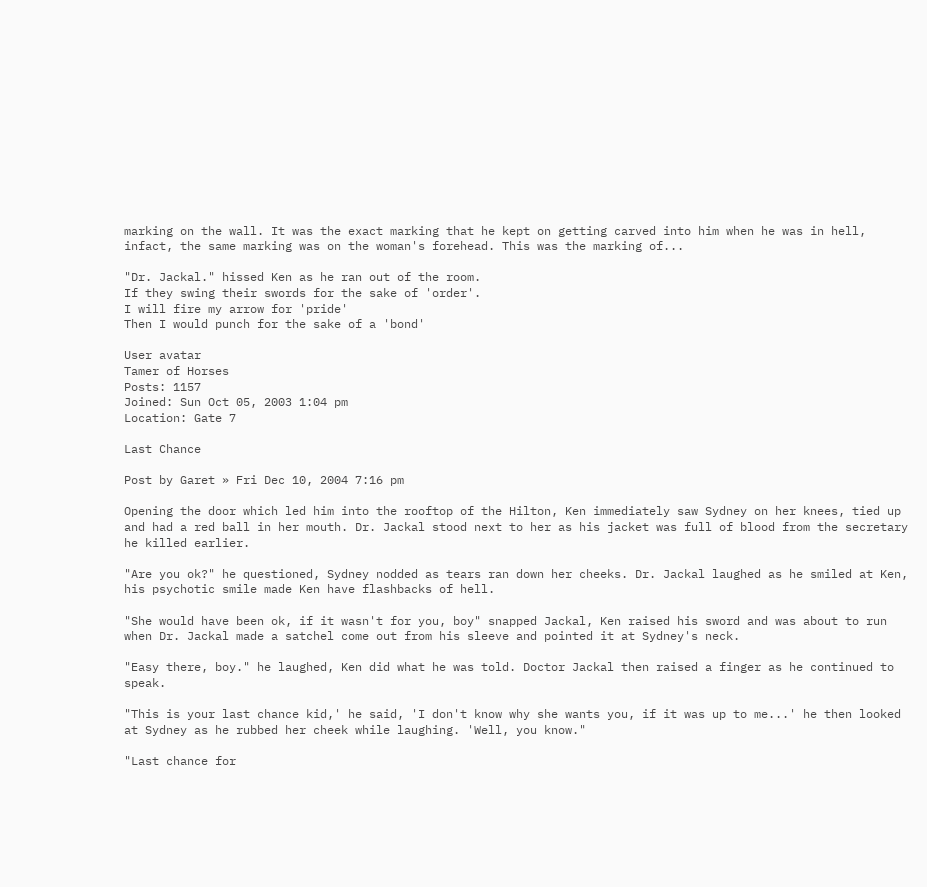marking on the wall. It was the exact marking that he kept on getting carved into him when he was in hell, infact, the same marking was on the woman's forehead. This was the marking of...

"Dr. Jackal." hissed Ken as he ran out of the room.
If they swing their swords for the sake of 'order'.
I will fire my arrow for 'pride'
Then I would punch for the sake of a 'bond'

User avatar
Tamer of Horses
Posts: 1157
Joined: Sun Oct 05, 2003 1:04 pm
Location: Gate 7

Last Chance

Post by Garet » Fri Dec 10, 2004 7:16 pm

Opening the door which led him into the rooftop of the Hilton, Ken immediately saw Sydney on her knees, tied up and had a red ball in her mouth. Dr. Jackal stood next to her as his jacket was full of blood from the secretary he killed earlier.

"Are you ok?" he questioned, Sydney nodded as tears ran down her cheeks. Dr. Jackal laughed as he smiled at Ken, his psychotic smile made Ken have flashbacks of hell.

"She would have been ok, if it wasn't for you, boy" snapped Jackal, Ken raised his sword and was about to run when Dr. Jackal made a satchel come out from his sleeve and pointed it at Sydney's neck.

"Easy there, boy." he laughed, Ken did what he was told. Doctor Jackal then raised a finger as he continued to speak.

"This is your last chance kid,' he said, 'I don't know why she wants you, if it was up to me...' he then looked at Sydney as he rubbed her cheek while laughing. 'Well, you know."

"Last chance for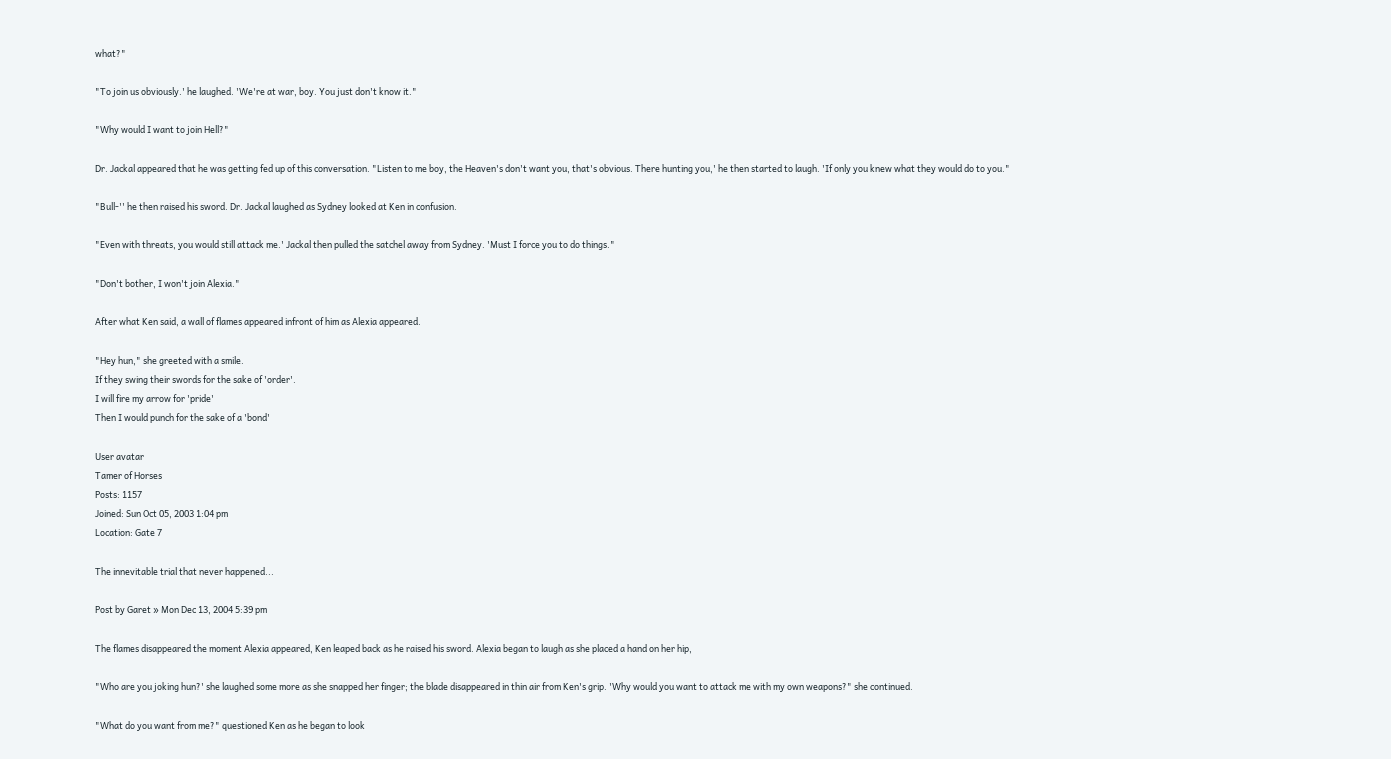what?"

"To join us obviously.' he laughed. 'We're at war, boy. You just don't know it."

"Why would I want to join Hell?"

Dr. Jackal appeared that he was getting fed up of this conversation. "Listen to me boy, the Heaven's don't want you, that's obvious. There hunting you,' he then started to laugh. 'If only you knew what they would do to you."

"Bull-'' he then raised his sword. Dr. Jackal laughed as Sydney looked at Ken in confusion.

"Even with threats, you would still attack me.' Jackal then pulled the satchel away from Sydney. 'Must I force you to do things."

"Don't bother, I won't join Alexia."

After what Ken said, a wall of flames appeared infront of him as Alexia appeared.

"Hey hun," she greeted with a smile.
If they swing their swords for the sake of 'order'.
I will fire my arrow for 'pride'
Then I would punch for the sake of a 'bond'

User avatar
Tamer of Horses
Posts: 1157
Joined: Sun Oct 05, 2003 1:04 pm
Location: Gate 7

The innevitable trial that never happened...

Post by Garet » Mon Dec 13, 2004 5:39 pm

The flames disappeared the moment Alexia appeared, Ken leaped back as he raised his sword. Alexia began to laugh as she placed a hand on her hip,

"Who are you joking hun?' she laughed some more as she snapped her finger; the blade disappeared in thin air from Ken's grip. 'Why would you want to attack me with my own weapons?" she continued.

"What do you want from me?" questioned Ken as he began to look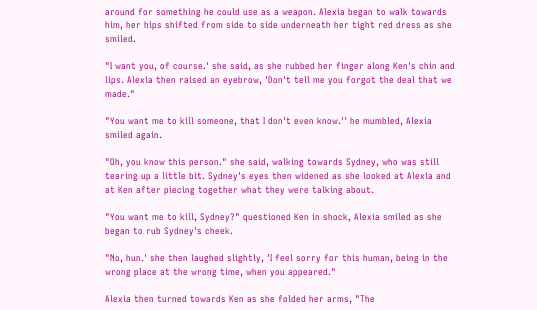around for something he could use as a weapon. Alexia began to walk towards him, her hips shifted from side to side underneath her tight red dress as she smiled.

"I want you, of course.' she said, as she rubbed her finger along Ken's chin and lips. Alexia then raised an eyebrow, 'Don't tell me you forgot the deal that we made."

"You want me to kill someone, that I don't even know.'' he mumbled, Alexia smiled again.

"Oh, you know this person." she said, walking towards Sydney, who was still tearing up a little bit. Sydney's eyes then widened as she looked at Alexia and at Ken after piecing together what they were talking about.

"You want me to kill, Sydney?" questioned Ken in shock, Alexia smiled as she began to rub Sydney's cheek.

"No, hun.' she then laughed slightly, 'I feel sorry for this human, being in the wrong place at the wrong time, when you appeared."

Alexia then turned towards Ken as she folded her arms, "The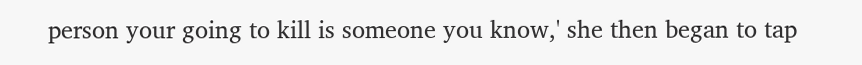person your going to kill is someone you know,' she then began to tap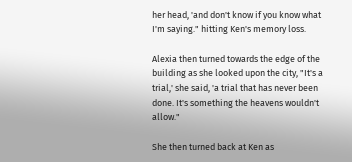her head, 'and don't know if you know what I'm saying." hitting Ken's memory loss.

Alexia then turned towards the edge of the building as she looked upon the city, "It's a trial,' she said, 'a trial that has never been done. It's something the heavens wouldn't allow."

She then turned back at Ken as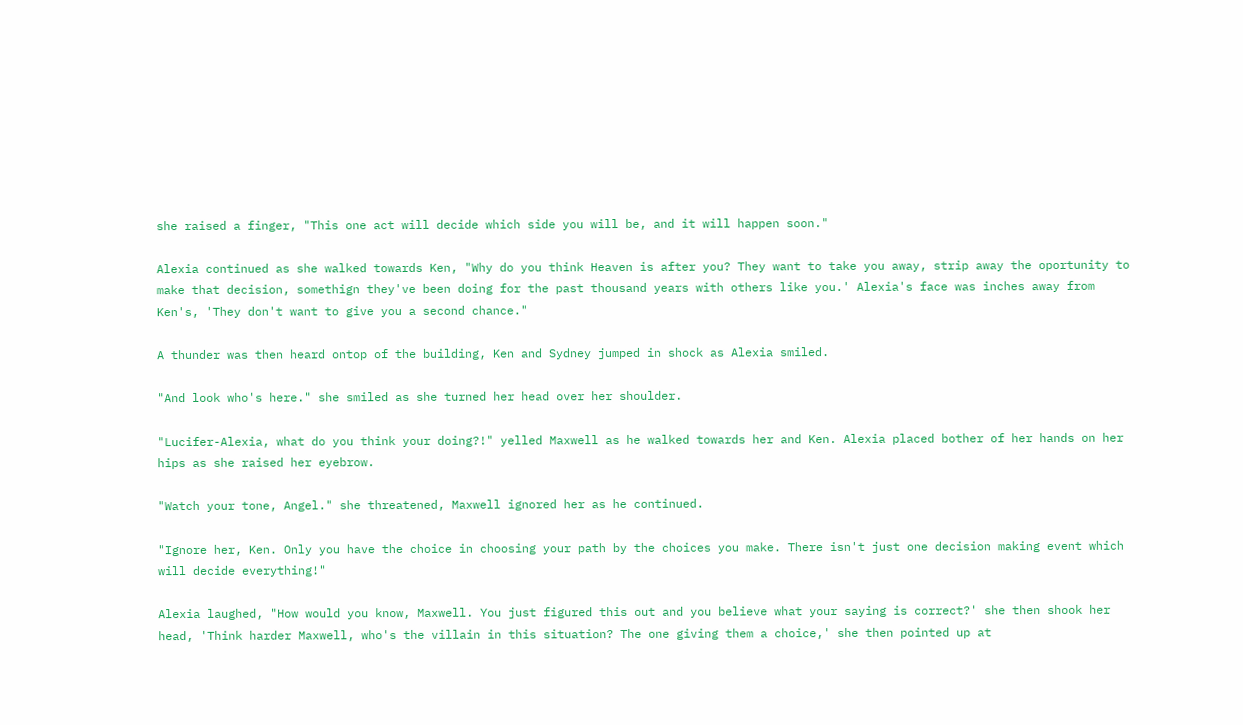she raised a finger, "This one act will decide which side you will be, and it will happen soon."

Alexia continued as she walked towards Ken, "Why do you think Heaven is after you? They want to take you away, strip away the oportunity to make that decision, somethign they've been doing for the past thousand years with others like you.' Alexia's face was inches away from Ken's, 'They don't want to give you a second chance."

A thunder was then heard ontop of the building, Ken and Sydney jumped in shock as Alexia smiled.

"And look who's here." she smiled as she turned her head over her shoulder.

"Lucifer-Alexia, what do you think your doing?!" yelled Maxwell as he walked towards her and Ken. Alexia placed bother of her hands on her hips as she raised her eyebrow.

"Watch your tone, Angel." she threatened, Maxwell ignored her as he continued.

"Ignore her, Ken. Only you have the choice in choosing your path by the choices you make. There isn't just one decision making event which will decide everything!"

Alexia laughed, "How would you know, Maxwell. You just figured this out and you believe what your saying is correct?' she then shook her head, 'Think harder Maxwell, who's the villain in this situation? The one giving them a choice,' she then pointed up at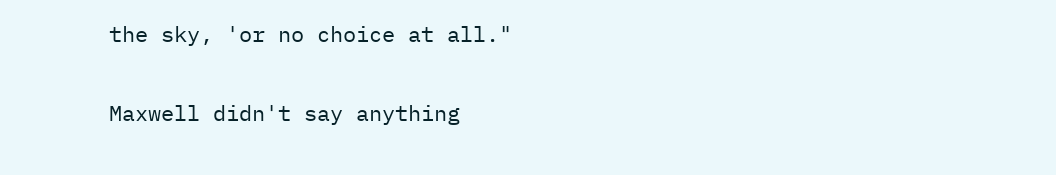the sky, 'or no choice at all."

Maxwell didn't say anything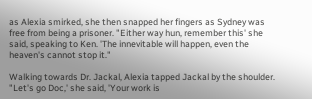as Alexia smirked, she then snapped her fingers as Sydney was free from being a prisoner. "Either way hun, remember this' she said, speaking to Ken. 'The innevitable will happen, even the heaven's cannot stop it."

Walking towards Dr. Jackal, Alexia tapped Jackal by the shoulder. "Let's go Doc,' she said, 'Your work is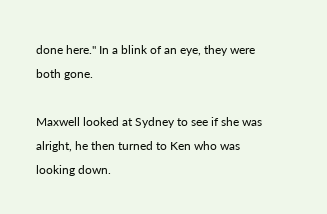done here." In a blink of an eye, they were both gone.

Maxwell looked at Sydney to see if she was alright, he then turned to Ken who was looking down.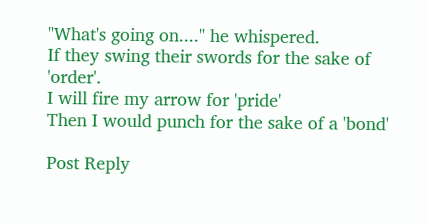"What's going on...." he whispered.
If they swing their swords for the sake of 'order'.
I will fire my arrow for 'pride'
Then I would punch for the sake of a 'bond'

Post Reply